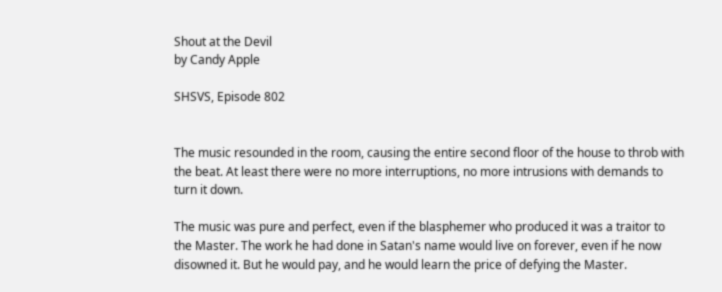Shout at the Devil
by Candy Apple

SHSVS, Episode 802


The music resounded in the room, causing the entire second floor of the house to throb with the beat. At least there were no more interruptions, no more intrusions with demands to turn it down.

The music was pure and perfect, even if the blasphemer who produced it was a traitor to the Master. The work he had done in Satan's name would live on forever, even if he now disowned it. But he would pay, and he would learn the price of defying the Master.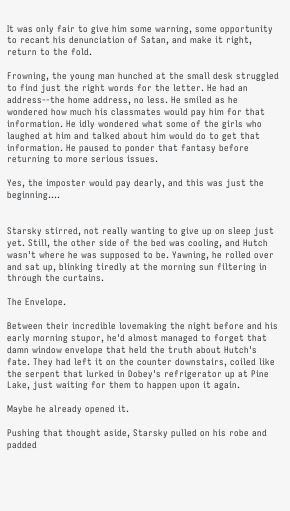It was only fair to give him some warning, some opportunity to recant his denunciation of Satan, and make it right, return to the fold.

Frowning, the young man hunched at the small desk struggled to find just the right words for the letter. He had an address--the home address, no less. He smiled as he wondered how much his classmates would pay him for that information. He idly wondered what some of the girls who laughed at him and talked about him would do to get that information. He paused to ponder that fantasy before returning to more serious issues.

Yes, the imposter would pay dearly, and this was just the beginning....


Starsky stirred, not really wanting to give up on sleep just yet. Still, the other side of the bed was cooling, and Hutch wasn't where he was supposed to be. Yawning, he rolled over and sat up, blinking tiredly at the morning sun filtering in through the curtains.

The Envelope.

Between their incredible lovemaking the night before and his early morning stupor, he'd almost managed to forget that damn window envelope that held the truth about Hutch's fate. They had left it on the counter downstairs, coiled like the serpent that lurked in Dobey's refrigerator up at Pine Lake, just waiting for them to happen upon it again.

Maybe he already opened it.

Pushing that thought aside, Starsky pulled on his robe and padded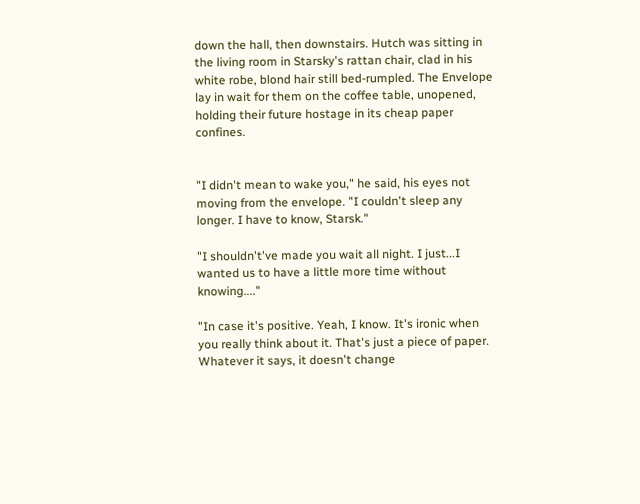down the hall, then downstairs. Hutch was sitting in the living room in Starsky's rattan chair, clad in his white robe, blond hair still bed-rumpled. The Envelope lay in wait for them on the coffee table, unopened, holding their future hostage in its cheap paper confines.


"I didn't mean to wake you," he said, his eyes not moving from the envelope. "I couldn't sleep any longer. I have to know, Starsk."

"I shouldn't've made you wait all night. I just...I wanted us to have a little more time without knowing...."

"In case it's positive. Yeah, I know. It's ironic when you really think about it. That's just a piece of paper. Whatever it says, it doesn't change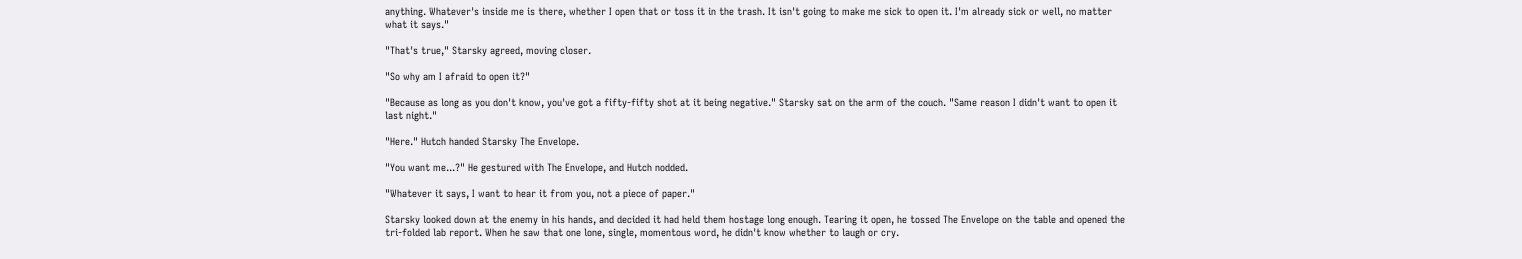anything. Whatever's inside me is there, whether I open that or toss it in the trash. It isn't going to make me sick to open it. I'm already sick or well, no matter what it says."

"That's true," Starsky agreed, moving closer.

"So why am I afraid to open it?"

"Because as long as you don't know, you've got a fifty-fifty shot at it being negative." Starsky sat on the arm of the couch. "Same reason I didn't want to open it last night."

"Here." Hutch handed Starsky The Envelope.

"You want me...?" He gestured with The Envelope, and Hutch nodded.

"Whatever it says, I want to hear it from you, not a piece of paper."

Starsky looked down at the enemy in his hands, and decided it had held them hostage long enough. Tearing it open, he tossed The Envelope on the table and opened the tri-folded lab report. When he saw that one lone, single, momentous word, he didn't know whether to laugh or cry.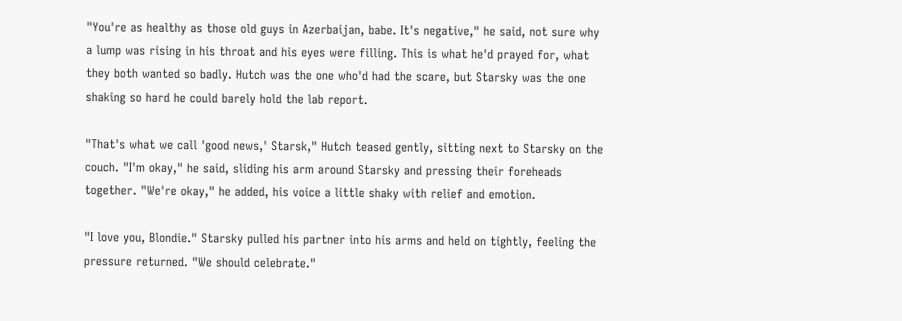"You're as healthy as those old guys in Azerbaijan, babe. It's negative," he said, not sure why a lump was rising in his throat and his eyes were filling. This is what he'd prayed for, what they both wanted so badly. Hutch was the one who'd had the scare, but Starsky was the one shaking so hard he could barely hold the lab report.

"That's what we call 'good news,' Starsk," Hutch teased gently, sitting next to Starsky on the couch. "I'm okay," he said, sliding his arm around Starsky and pressing their foreheads together. "We're okay," he added, his voice a little shaky with relief and emotion.

"I love you, Blondie." Starsky pulled his partner into his arms and held on tightly, feeling the pressure returned. "We should celebrate."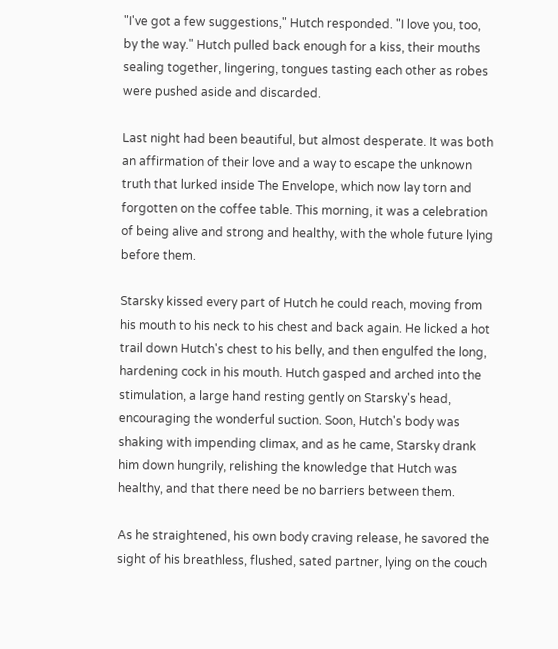"I've got a few suggestions," Hutch responded. "I love you, too, by the way." Hutch pulled back enough for a kiss, their mouths sealing together, lingering, tongues tasting each other as robes were pushed aside and discarded.

Last night had been beautiful, but almost desperate. It was both an affirmation of their love and a way to escape the unknown truth that lurked inside The Envelope, which now lay torn and forgotten on the coffee table. This morning, it was a celebration of being alive and strong and healthy, with the whole future lying before them.

Starsky kissed every part of Hutch he could reach, moving from his mouth to his neck to his chest and back again. He licked a hot trail down Hutch's chest to his belly, and then engulfed the long, hardening cock in his mouth. Hutch gasped and arched into the stimulation, a large hand resting gently on Starsky's head, encouraging the wonderful suction. Soon, Hutch's body was shaking with impending climax, and as he came, Starsky drank him down hungrily, relishing the knowledge that Hutch was healthy, and that there need be no barriers between them.

As he straightened, his own body craving release, he savored the sight of his breathless, flushed, sated partner, lying on the couch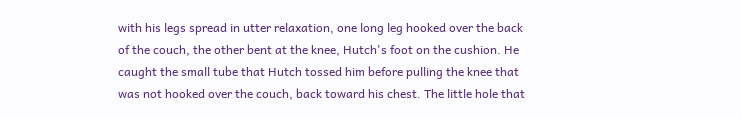with his legs spread in utter relaxation, one long leg hooked over the back of the couch, the other bent at the knee, Hutch's foot on the cushion. He caught the small tube that Hutch tossed him before pulling the knee that was not hooked over the couch, back toward his chest. The little hole that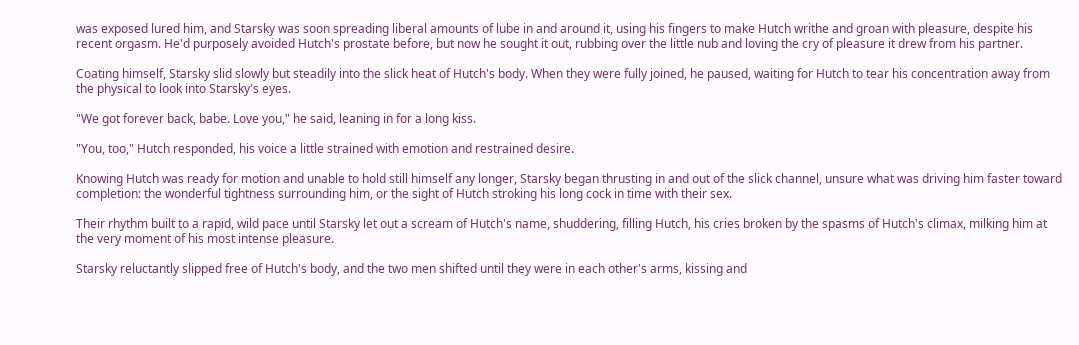was exposed lured him, and Starsky was soon spreading liberal amounts of lube in and around it, using his fingers to make Hutch writhe and groan with pleasure, despite his recent orgasm. He'd purposely avoided Hutch's prostate before, but now he sought it out, rubbing over the little nub and loving the cry of pleasure it drew from his partner.

Coating himself, Starsky slid slowly but steadily into the slick heat of Hutch's body. When they were fully joined, he paused, waiting for Hutch to tear his concentration away from the physical to look into Starsky's eyes.

"We got forever back, babe. Love you," he said, leaning in for a long kiss.

"You, too," Hutch responded, his voice a little strained with emotion and restrained desire.

Knowing Hutch was ready for motion and unable to hold still himself any longer, Starsky began thrusting in and out of the slick channel, unsure what was driving him faster toward completion: the wonderful tightness surrounding him, or the sight of Hutch stroking his long cock in time with their sex.

Their rhythm built to a rapid, wild pace until Starsky let out a scream of Hutch's name, shuddering, filling Hutch, his cries broken by the spasms of Hutch's climax, milking him at the very moment of his most intense pleasure.

Starsky reluctantly slipped free of Hutch's body, and the two men shifted until they were in each other's arms, kissing and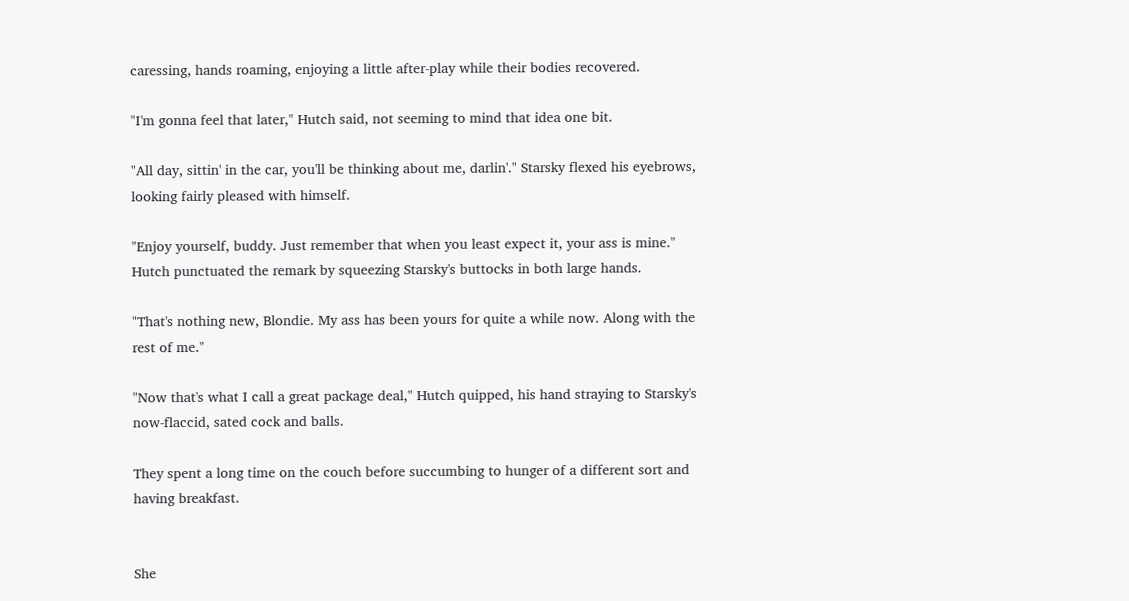caressing, hands roaming, enjoying a little after-play while their bodies recovered.

"I'm gonna feel that later," Hutch said, not seeming to mind that idea one bit.

"All day, sittin' in the car, you'll be thinking about me, darlin'." Starsky flexed his eyebrows, looking fairly pleased with himself.

"Enjoy yourself, buddy. Just remember that when you least expect it, your ass is mine." Hutch punctuated the remark by squeezing Starsky's buttocks in both large hands.

"That's nothing new, Blondie. My ass has been yours for quite a while now. Along with the rest of me."

"Now that's what I call a great package deal," Hutch quipped, his hand straying to Starsky's now-flaccid, sated cock and balls.

They spent a long time on the couch before succumbing to hunger of a different sort and having breakfast.


She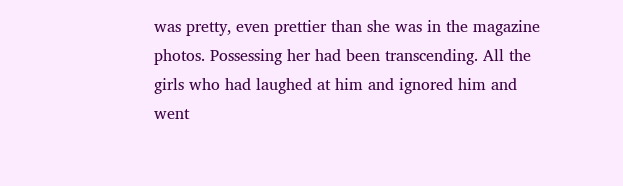was pretty, even prettier than she was in the magazine photos. Possessing her had been transcending. All the girls who had laughed at him and ignored him and went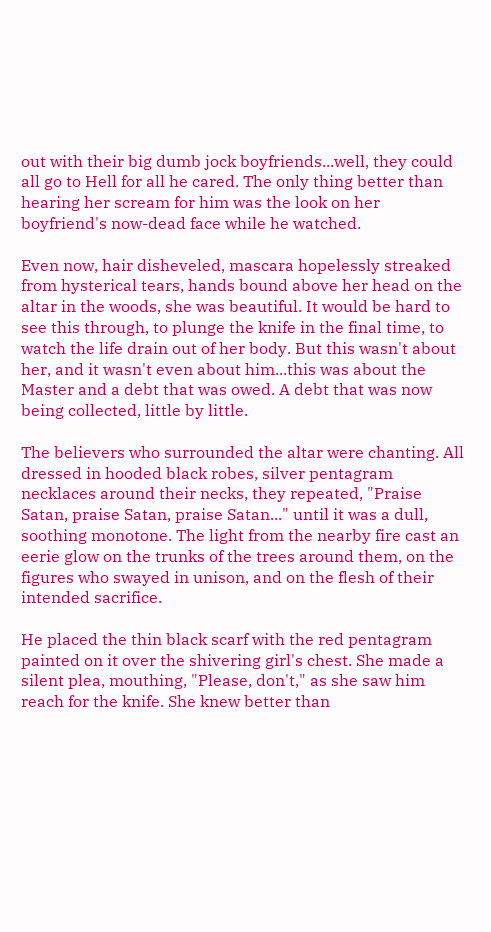out with their big dumb jock boyfriends...well, they could all go to Hell for all he cared. The only thing better than hearing her scream for him was the look on her boyfriend's now-dead face while he watched.

Even now, hair disheveled, mascara hopelessly streaked from hysterical tears, hands bound above her head on the altar in the woods, she was beautiful. It would be hard to see this through, to plunge the knife in the final time, to watch the life drain out of her body. But this wasn't about her, and it wasn't even about him...this was about the Master and a debt that was owed. A debt that was now being collected, little by little.

The believers who surrounded the altar were chanting. All dressed in hooded black robes, silver pentagram necklaces around their necks, they repeated, "Praise Satan, praise Satan, praise Satan..." until it was a dull, soothing monotone. The light from the nearby fire cast an eerie glow on the trunks of the trees around them, on the figures who swayed in unison, and on the flesh of their intended sacrifice.

He placed the thin black scarf with the red pentagram painted on it over the shivering girl's chest. She made a silent plea, mouthing, "Please, don't," as she saw him reach for the knife. She knew better than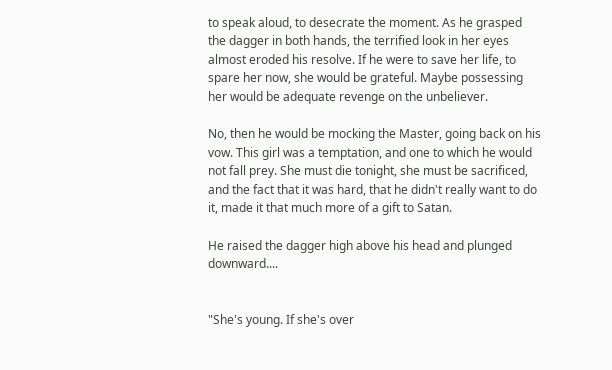to speak aloud, to desecrate the moment. As he grasped the dagger in both hands, the terrified look in her eyes almost eroded his resolve. If he were to save her life, to spare her now, she would be grateful. Maybe possessing her would be adequate revenge on the unbeliever.

No, then he would be mocking the Master, going back on his vow. This girl was a temptation, and one to which he would not fall prey. She must die tonight, she must be sacrificed, and the fact that it was hard, that he didn't really want to do it, made it that much more of a gift to Satan.

He raised the dagger high above his head and plunged downward....


"She's young. If she's over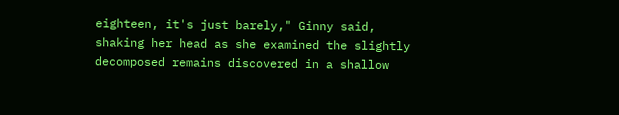eighteen, it's just barely," Ginny said, shaking her head as she examined the slightly decomposed remains discovered in a shallow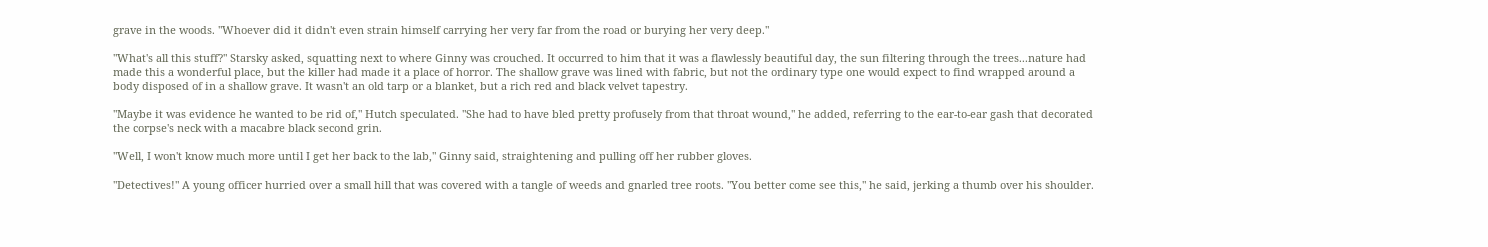grave in the woods. "Whoever did it didn't even strain himself carrying her very far from the road or burying her very deep."

"What's all this stuff?" Starsky asked, squatting next to where Ginny was crouched. It occurred to him that it was a flawlessly beautiful day, the sun filtering through the trees...nature had made this a wonderful place, but the killer had made it a place of horror. The shallow grave was lined with fabric, but not the ordinary type one would expect to find wrapped around a body disposed of in a shallow grave. It wasn't an old tarp or a blanket, but a rich red and black velvet tapestry.

"Maybe it was evidence he wanted to be rid of," Hutch speculated. "She had to have bled pretty profusely from that throat wound," he added, referring to the ear-to-ear gash that decorated the corpse's neck with a macabre black second grin.

"Well, I won't know much more until I get her back to the lab," Ginny said, straightening and pulling off her rubber gloves.

"Detectives!" A young officer hurried over a small hill that was covered with a tangle of weeds and gnarled tree roots. "You better come see this," he said, jerking a thumb over his shoulder.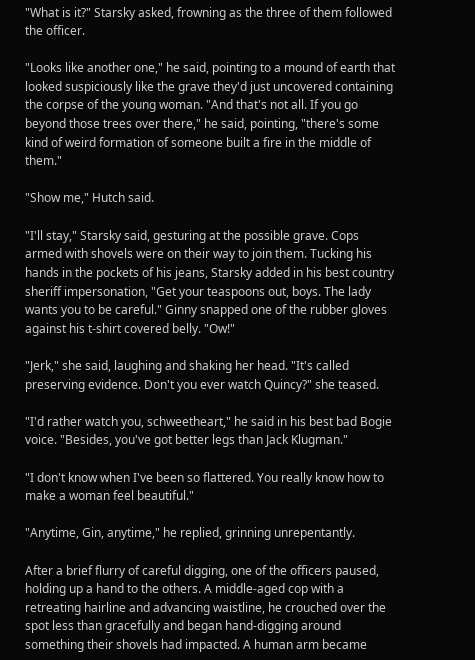"What is it?" Starsky asked, frowning as the three of them followed the officer.

"Looks like another one," he said, pointing to a mound of earth that looked suspiciously like the grave they'd just uncovered containing the corpse of the young woman. "And that's not all. If you go beyond those trees over there," he said, pointing, "there's some kind of weird formation of someone built a fire in the middle of them."

"Show me," Hutch said.

"I'll stay," Starsky said, gesturing at the possible grave. Cops armed with shovels were on their way to join them. Tucking his hands in the pockets of his jeans, Starsky added in his best country sheriff impersonation, "Get your teaspoons out, boys. The lady wants you to be careful." Ginny snapped one of the rubber gloves against his t-shirt covered belly. "Ow!"

"Jerk," she said, laughing and shaking her head. "It's called preserving evidence. Don't you ever watch Quincy?" she teased.

"I'd rather watch you, schweetheart," he said in his best bad Bogie voice. "Besides, you've got better legs than Jack Klugman."

"I don't know when I've been so flattered. You really know how to make a woman feel beautiful."

"Anytime, Gin, anytime," he replied, grinning unrepentantly.

After a brief flurry of careful digging, one of the officers paused, holding up a hand to the others. A middle-aged cop with a retreating hairline and advancing waistline, he crouched over the spot less than gracefully and began hand-digging around something their shovels had impacted. A human arm became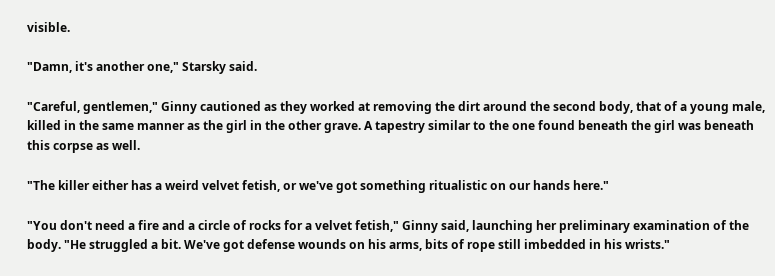visible.

"Damn, it's another one," Starsky said.

"Careful, gentlemen," Ginny cautioned as they worked at removing the dirt around the second body, that of a young male, killed in the same manner as the girl in the other grave. A tapestry similar to the one found beneath the girl was beneath this corpse as well.

"The killer either has a weird velvet fetish, or we've got something ritualistic on our hands here."

"You don't need a fire and a circle of rocks for a velvet fetish," Ginny said, launching her preliminary examination of the body. "He struggled a bit. We've got defense wounds on his arms, bits of rope still imbedded in his wrists."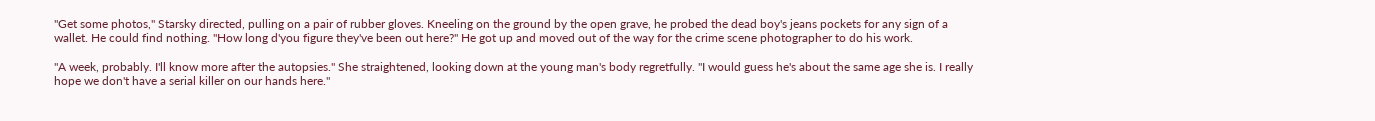"Get some photos," Starsky directed, pulling on a pair of rubber gloves. Kneeling on the ground by the open grave, he probed the dead boy's jeans pockets for any sign of a wallet. He could find nothing. "How long d'you figure they've been out here?" He got up and moved out of the way for the crime scene photographer to do his work.

"A week, probably. I'll know more after the autopsies." She straightened, looking down at the young man's body regretfully. "I would guess he's about the same age she is. I really hope we don't have a serial killer on our hands here."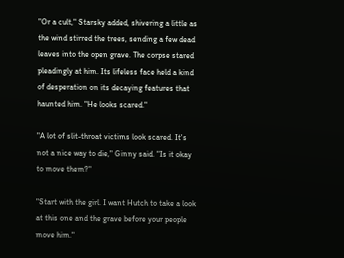"Or a cult," Starsky added, shivering a little as the wind stirred the trees, sending a few dead leaves into the open grave. The corpse stared pleadingly at him. Its lifeless face held a kind of desperation on its decaying features that haunted him. "He looks scared."

"A lot of slit-throat victims look scared. It's not a nice way to die," Ginny said. "Is it okay to move them?"

"Start with the girl. I want Hutch to take a look at this one and the grave before your people move him."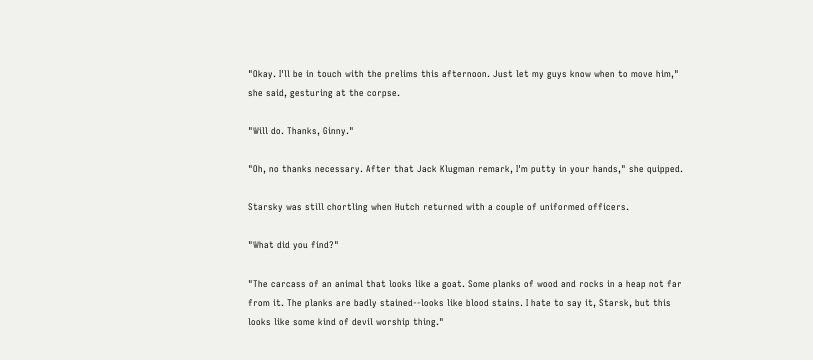"Okay. I'll be in touch with the prelims this afternoon. Just let my guys know when to move him," she said, gesturing at the corpse.

"Will do. Thanks, Ginny."

"Oh, no thanks necessary. After that Jack Klugman remark, I'm putty in your hands," she quipped.

Starsky was still chortling when Hutch returned with a couple of uniformed officers.

"What did you find?"

"The carcass of an animal that looks like a goat. Some planks of wood and rocks in a heap not far from it. The planks are badly stained--looks like blood stains. I hate to say it, Starsk, but this looks like some kind of devil worship thing."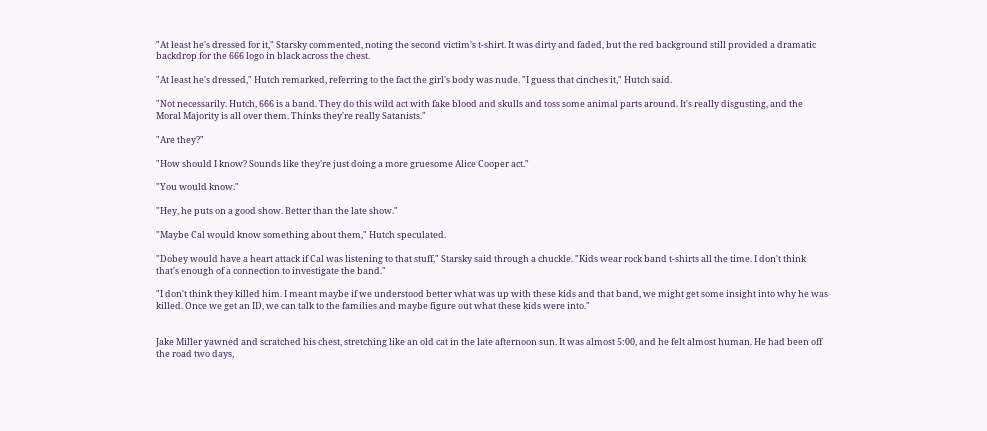"At least he's dressed for it," Starsky commented, noting the second victim's t-shirt. It was dirty and faded, but the red background still provided a dramatic backdrop for the 666 logo in black across the chest.

"At least he's dressed," Hutch remarked, referring to the fact the girl's body was nude. "I guess that cinches it," Hutch said.

"Not necessarily. Hutch, 666 is a band. They do this wild act with fake blood and skulls and toss some animal parts around. It's really disgusting, and the Moral Majority is all over them. Thinks they're really Satanists."

"Are they?"

"How should I know? Sounds like they're just doing a more gruesome Alice Cooper act."

"You would know."

"Hey, he puts on a good show. Better than the late show."

"Maybe Cal would know something about them," Hutch speculated.

"Dobey would have a heart attack if Cal was listening to that stuff," Starsky said through a chuckle. "Kids wear rock band t-shirts all the time. I don't think that's enough of a connection to investigate the band."

"I don't think they killed him. I meant maybe if we understood better what was up with these kids and that band, we might get some insight into why he was killed. Once we get an ID, we can talk to the families and maybe figure out what these kids were into."


Jake Miller yawned and scratched his chest, stretching like an old cat in the late afternoon sun. It was almost 5:00, and he felt almost human. He had been off the road two days,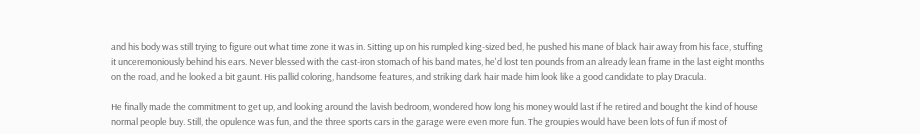and his body was still trying to figure out what time zone it was in. Sitting up on his rumpled king-sized bed, he pushed his mane of black hair away from his face, stuffing it unceremoniously behind his ears. Never blessed with the cast-iron stomach of his band mates, he'd lost ten pounds from an already lean frame in the last eight months on the road, and he looked a bit gaunt. His pallid coloring, handsome features, and striking dark hair made him look like a good candidate to play Dracula.

He finally made the commitment to get up, and looking around the lavish bedroom, wondered how long his money would last if he retired and bought the kind of house normal people buy. Still, the opulence was fun, and the three sports cars in the garage were even more fun. The groupies would have been lots of fun if most of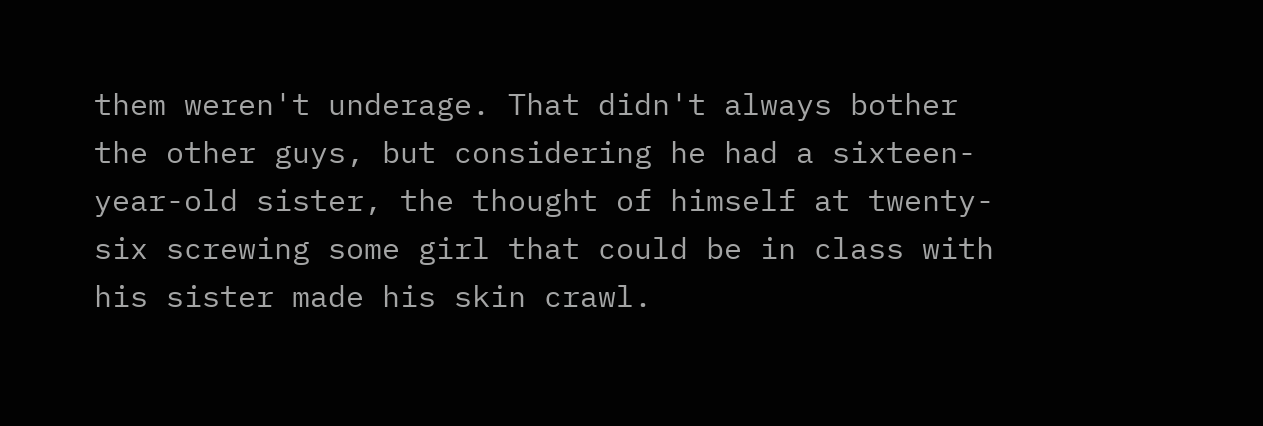them weren't underage. That didn't always bother the other guys, but considering he had a sixteen-year-old sister, the thought of himself at twenty-six screwing some girl that could be in class with his sister made his skin crawl.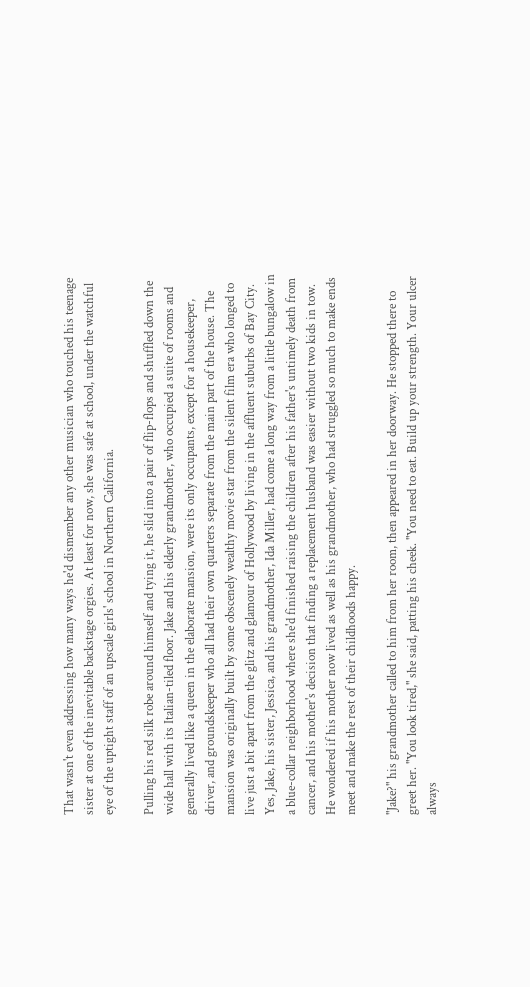That wasn't even addressing how many ways he'd dismember any other musician who touched his teenage sister at one of the inevitable backstage orgies. At least for now, she was safe at school, under the watchful eye of the uptight staff of an upscale girls' school in Northern California.

Pulling his red silk robe around himself and tying it, he slid into a pair of flip-flops and shuffled down the wide hall with its Italian-tiled floor. Jake and his elderly grandmother, who occupied a suite of rooms and generally lived like a queen in the elaborate mansion, were its only occupants, except for a housekeeper, driver, and groundskeeper who all had their own quarters separate from the main part of the house. The mansion was originally built by some obscenely wealthy movie star from the silent film era who longed to live just a bit apart from the glitz and glamour of Hollywood by living in the affluent suburbs of Bay City. Yes, Jake, his sister, Jessica, and his grandmother, Ida Miller, had come a long way from a little bungalow in a blue-collar neighborhood where she'd finished raising the children after his father's untimely death from cancer, and his mother's decision that finding a replacement husband was easier without two kids in tow. He wondered if his mother now lived as well as his grandmother, who had struggled so much to make ends meet and make the rest of their childhoods happy.

"Jake?" his grandmother called to him from her room, then appeared in her doorway. He stopped there to greet her. "You look tired," she said, patting his cheek. "You need to eat. Build up your strength. Your ulcer always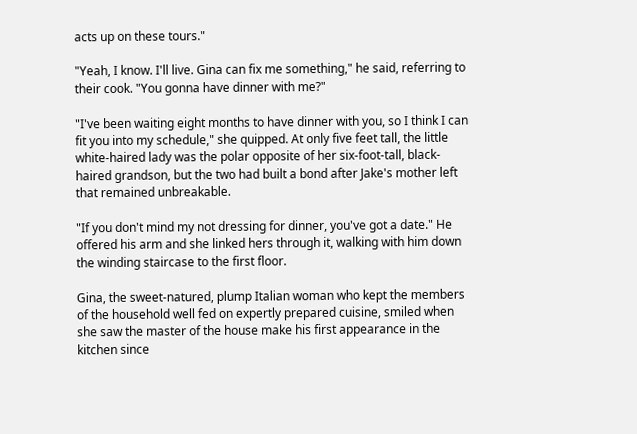acts up on these tours."

"Yeah, I know. I'll live. Gina can fix me something," he said, referring to their cook. "You gonna have dinner with me?"

"I've been waiting eight months to have dinner with you, so I think I can fit you into my schedule," she quipped. At only five feet tall, the little white-haired lady was the polar opposite of her six-foot-tall, black-haired grandson, but the two had built a bond after Jake's mother left that remained unbreakable.

"If you don't mind my not dressing for dinner, you've got a date." He offered his arm and she linked hers through it, walking with him down the winding staircase to the first floor.

Gina, the sweet-natured, plump Italian woman who kept the members of the household well fed on expertly prepared cuisine, smiled when she saw the master of the house make his first appearance in the kitchen since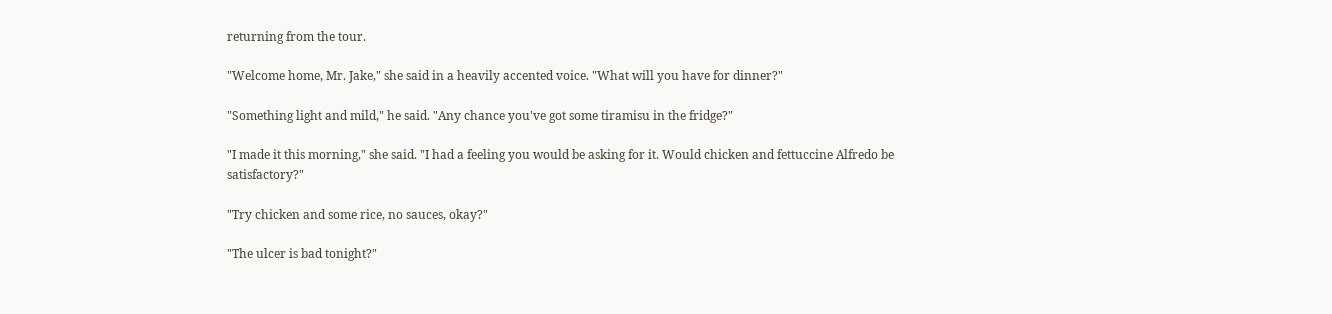returning from the tour.

"Welcome home, Mr. Jake," she said in a heavily accented voice. "What will you have for dinner?"

"Something light and mild," he said. "Any chance you've got some tiramisu in the fridge?"

"I made it this morning," she said. "I had a feeling you would be asking for it. Would chicken and fettuccine Alfredo be satisfactory?"

"Try chicken and some rice, no sauces, okay?"

"The ulcer is bad tonight?"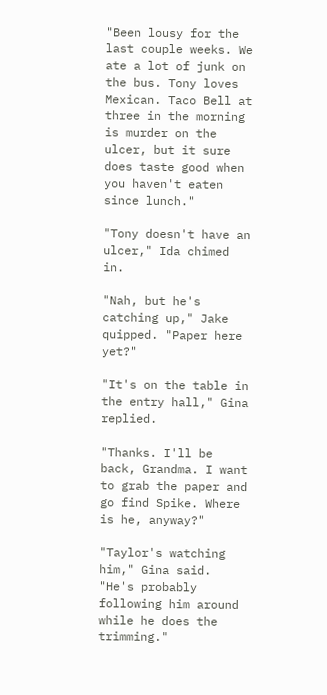"Been lousy for the last couple weeks. We ate a lot of junk on the bus. Tony loves Mexican. Taco Bell at three in the morning is murder on the ulcer, but it sure does taste good when you haven't eaten since lunch."

"Tony doesn't have an ulcer," Ida chimed in.

"Nah, but he's catching up," Jake quipped. "Paper here yet?"

"It's on the table in the entry hall," Gina replied.

"Thanks. I'll be back, Grandma. I want to grab the paper and go find Spike. Where is he, anyway?"

"Taylor's watching him," Gina said. "He's probably following him around while he does the trimming."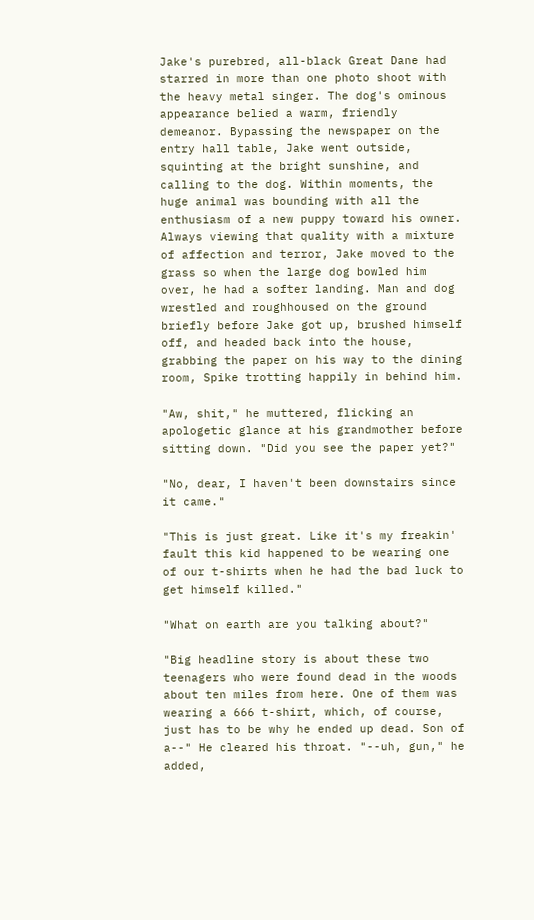Jake's purebred, all-black Great Dane had starred in more than one photo shoot with the heavy metal singer. The dog's ominous appearance belied a warm, friendly demeanor. Bypassing the newspaper on the entry hall table, Jake went outside, squinting at the bright sunshine, and calling to the dog. Within moments, the huge animal was bounding with all the enthusiasm of a new puppy toward his owner. Always viewing that quality with a mixture of affection and terror, Jake moved to the grass so when the large dog bowled him over, he had a softer landing. Man and dog wrestled and roughhoused on the ground briefly before Jake got up, brushed himself off, and headed back into the house, grabbing the paper on his way to the dining room, Spike trotting happily in behind him.

"Aw, shit," he muttered, flicking an apologetic glance at his grandmother before sitting down. "Did you see the paper yet?"

"No, dear, I haven't been downstairs since it came."

"This is just great. Like it's my freakin' fault this kid happened to be wearing one of our t-shirts when he had the bad luck to get himself killed."

"What on earth are you talking about?"

"Big headline story is about these two teenagers who were found dead in the woods about ten miles from here. One of them was wearing a 666 t-shirt, which, of course, just has to be why he ended up dead. Son of a--" He cleared his throat. "--uh, gun," he added,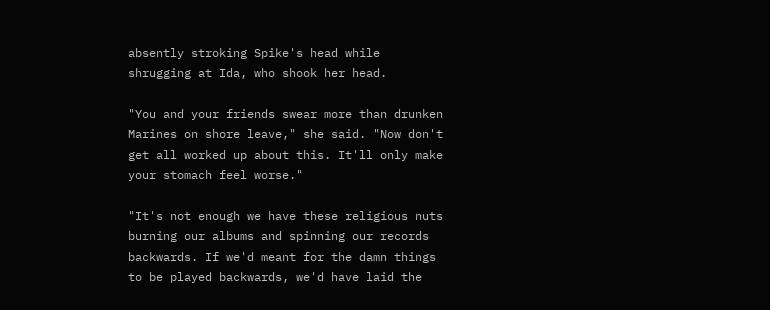absently stroking Spike's head while shrugging at Ida, who shook her head.

"You and your friends swear more than drunken Marines on shore leave," she said. "Now don't get all worked up about this. It'll only make your stomach feel worse."

"It's not enough we have these religious nuts burning our albums and spinning our records backwards. If we'd meant for the damn things to be played backwards, we'd have laid the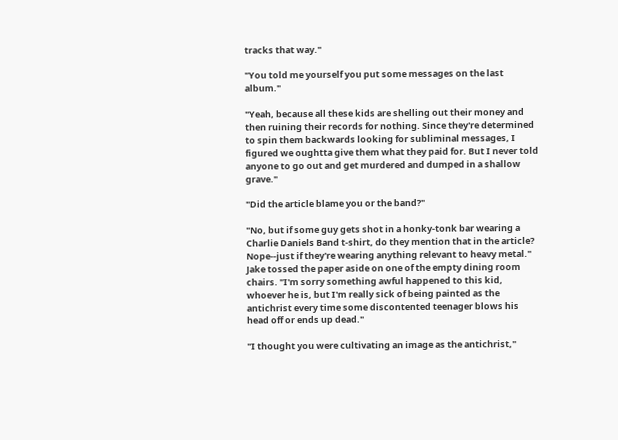tracks that way."

"You told me yourself you put some messages on the last album."

"Yeah, because all these kids are shelling out their money and then ruining their records for nothing. Since they're determined to spin them backwards looking for subliminal messages, I figured we oughtta give them what they paid for. But I never told anyone to go out and get murdered and dumped in a shallow grave."

"Did the article blame you or the band?"

"No, but if some guy gets shot in a honky-tonk bar wearing a Charlie Daniels Band t-shirt, do they mention that in the article? Nope--just if they're wearing anything relevant to heavy metal." Jake tossed the paper aside on one of the empty dining room chairs. "I'm sorry something awful happened to this kid, whoever he is, but I'm really sick of being painted as the antichrist every time some discontented teenager blows his head off or ends up dead."

"I thought you were cultivating an image as the antichrist,"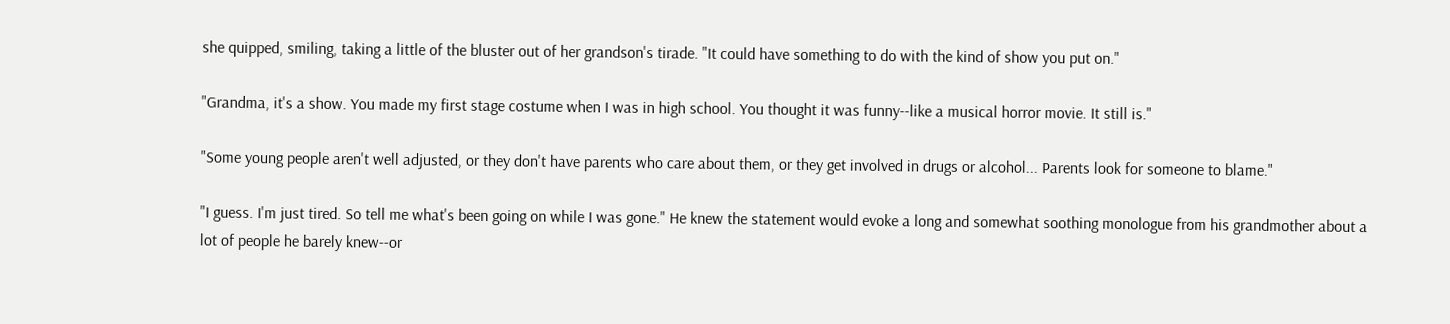she quipped, smiling, taking a little of the bluster out of her grandson's tirade. "It could have something to do with the kind of show you put on."

"Grandma, it's a show. You made my first stage costume when I was in high school. You thought it was funny--like a musical horror movie. It still is."

"Some young people aren't well adjusted, or they don't have parents who care about them, or they get involved in drugs or alcohol... Parents look for someone to blame."

"I guess. I'm just tired. So tell me what's been going on while I was gone." He knew the statement would evoke a long and somewhat soothing monologue from his grandmother about a lot of people he barely knew--or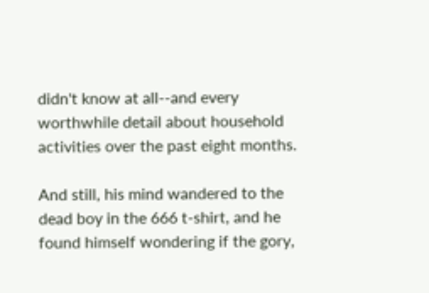didn't know at all--and every worthwhile detail about household activities over the past eight months.

And still, his mind wandered to the dead boy in the 666 t-shirt, and he found himself wondering if the gory,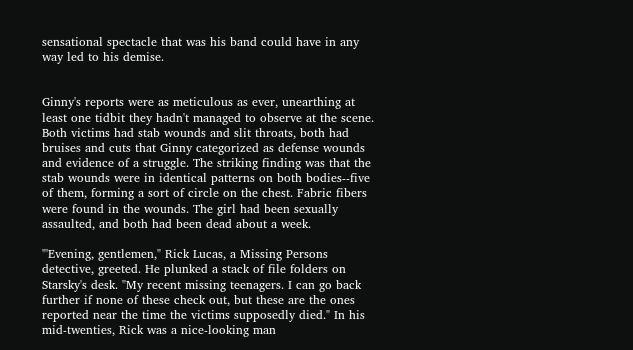sensational spectacle that was his band could have in any way led to his demise.


Ginny's reports were as meticulous as ever, unearthing at least one tidbit they hadn't managed to observe at the scene. Both victims had stab wounds and slit throats, both had bruises and cuts that Ginny categorized as defense wounds and evidence of a struggle. The striking finding was that the stab wounds were in identical patterns on both bodies--five of them, forming a sort of circle on the chest. Fabric fibers were found in the wounds. The girl had been sexually assaulted, and both had been dead about a week.

"'Evening, gentlemen," Rick Lucas, a Missing Persons detective, greeted. He plunked a stack of file folders on Starsky's desk. "My recent missing teenagers. I can go back further if none of these check out, but these are the ones reported near the time the victims supposedly died." In his mid-twenties, Rick was a nice-looking man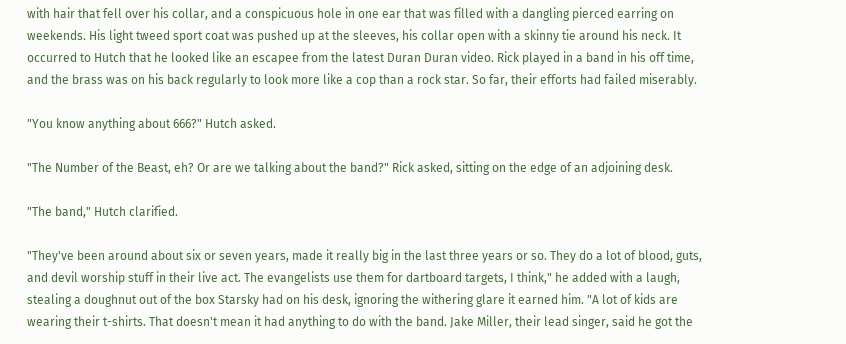with hair that fell over his collar, and a conspicuous hole in one ear that was filled with a dangling pierced earring on weekends. His light tweed sport coat was pushed up at the sleeves, his collar open with a skinny tie around his neck. It occurred to Hutch that he looked like an escapee from the latest Duran Duran video. Rick played in a band in his off time, and the brass was on his back regularly to look more like a cop than a rock star. So far, their efforts had failed miserably.

"You know anything about 666?" Hutch asked.

"The Number of the Beast, eh? Or are we talking about the band?" Rick asked, sitting on the edge of an adjoining desk.

"The band," Hutch clarified.

"They've been around about six or seven years, made it really big in the last three years or so. They do a lot of blood, guts, and devil worship stuff in their live act. The evangelists use them for dartboard targets, I think," he added with a laugh, stealing a doughnut out of the box Starsky had on his desk, ignoring the withering glare it earned him. "A lot of kids are wearing their t-shirts. That doesn't mean it had anything to do with the band. Jake Miller, their lead singer, said he got the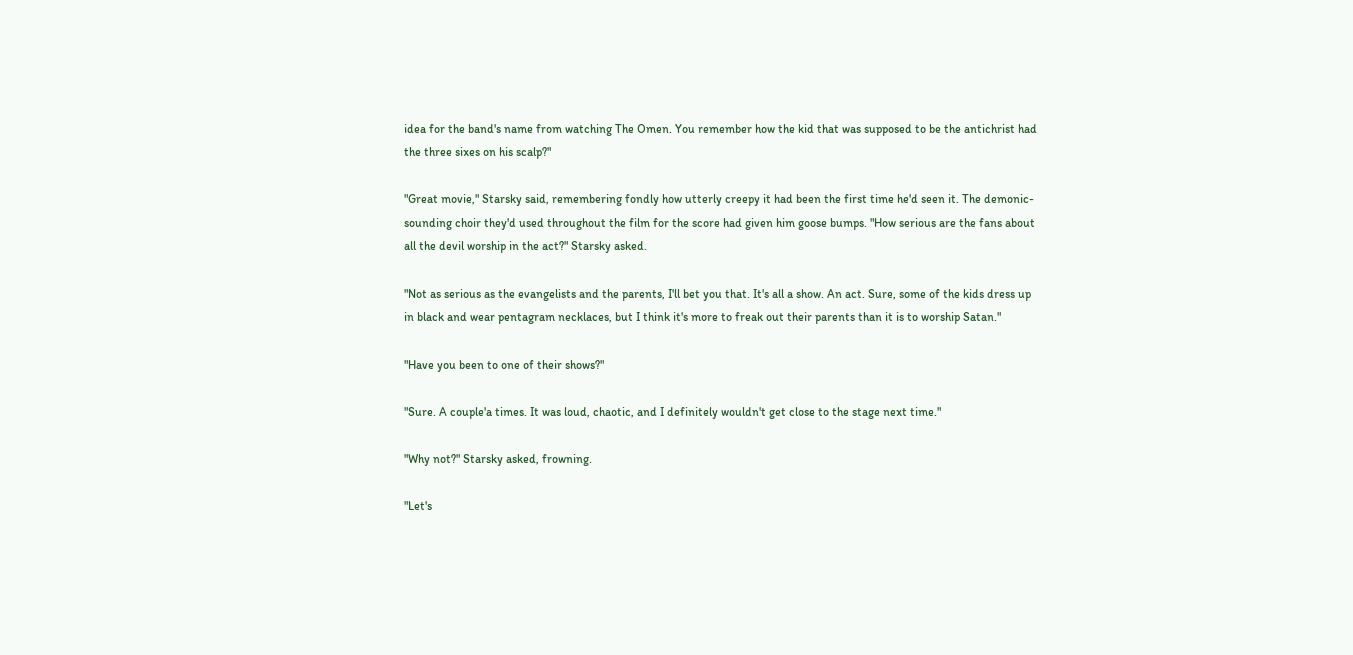idea for the band's name from watching The Omen. You remember how the kid that was supposed to be the antichrist had the three sixes on his scalp?"

"Great movie," Starsky said, remembering fondly how utterly creepy it had been the first time he'd seen it. The demonic-sounding choir they'd used throughout the film for the score had given him goose bumps. "How serious are the fans about all the devil worship in the act?" Starsky asked.

"Not as serious as the evangelists and the parents, I'll bet you that. It's all a show. An act. Sure, some of the kids dress up in black and wear pentagram necklaces, but I think it's more to freak out their parents than it is to worship Satan."

"Have you been to one of their shows?"

"Sure. A couple'a times. It was loud, chaotic, and I definitely wouldn't get close to the stage next time."

"Why not?" Starsky asked, frowning.

"Let's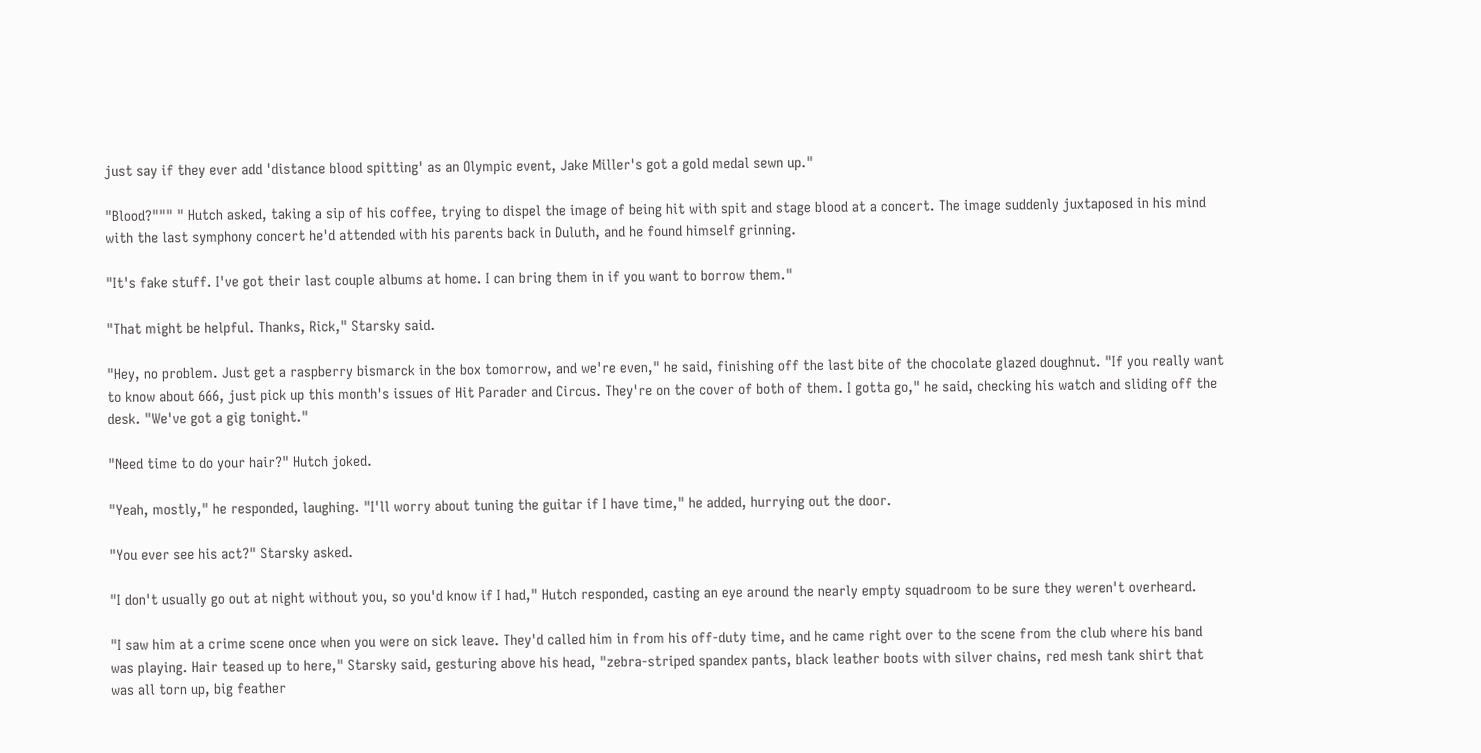just say if they ever add 'distance blood spitting' as an Olympic event, Jake Miller's got a gold medal sewn up."

"Blood?""" " Hutch asked, taking a sip of his coffee, trying to dispel the image of being hit with spit and stage blood at a concert. The image suddenly juxtaposed in his mind with the last symphony concert he'd attended with his parents back in Duluth, and he found himself grinning.

"It's fake stuff. I've got their last couple albums at home. I can bring them in if you want to borrow them."

"That might be helpful. Thanks, Rick," Starsky said.

"Hey, no problem. Just get a raspberry bismarck in the box tomorrow, and we're even," he said, finishing off the last bite of the chocolate glazed doughnut. "If you really want to know about 666, just pick up this month's issues of Hit Parader and Circus. They're on the cover of both of them. I gotta go," he said, checking his watch and sliding off the desk. "We've got a gig tonight."

"Need time to do your hair?" Hutch joked.

"Yeah, mostly," he responded, laughing. "I'll worry about tuning the guitar if I have time," he added, hurrying out the door.

"You ever see his act?" Starsky asked.

"I don't usually go out at night without you, so you'd know if I had," Hutch responded, casting an eye around the nearly empty squadroom to be sure they weren't overheard.

"I saw him at a crime scene once when you were on sick leave. They'd called him in from his off-duty time, and he came right over to the scene from the club where his band was playing. Hair teased up to here," Starsky said, gesturing above his head, "zebra-striped spandex pants, black leather boots with silver chains, red mesh tank shirt that was all torn up, big feather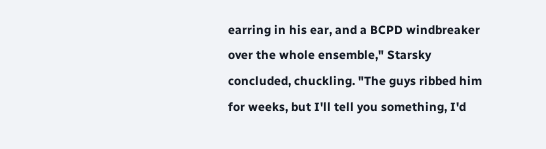earring in his ear, and a BCPD windbreaker over the whole ensemble," Starsky concluded, chuckling. "The guys ribbed him for weeks, but I'll tell you something, I'd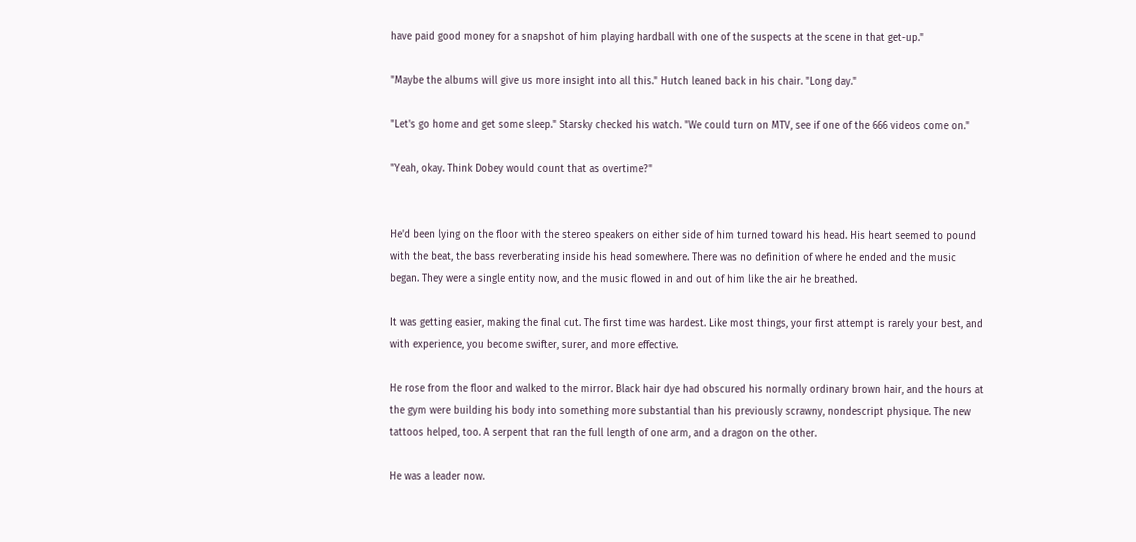have paid good money for a snapshot of him playing hardball with one of the suspects at the scene in that get-up."

"Maybe the albums will give us more insight into all this." Hutch leaned back in his chair. "Long day."

"Let's go home and get some sleep." Starsky checked his watch. "We could turn on MTV, see if one of the 666 videos come on."

"Yeah, okay. Think Dobey would count that as overtime?"


He'd been lying on the floor with the stereo speakers on either side of him turned toward his head. His heart seemed to pound with the beat, the bass reverberating inside his head somewhere. There was no definition of where he ended and the music began. They were a single entity now, and the music flowed in and out of him like the air he breathed.

It was getting easier, making the final cut. The first time was hardest. Like most things, your first attempt is rarely your best, and with experience, you become swifter, surer, and more effective.

He rose from the floor and walked to the mirror. Black hair dye had obscured his normally ordinary brown hair, and the hours at the gym were building his body into something more substantial than his previously scrawny, nondescript physique. The new tattoos helped, too. A serpent that ran the full length of one arm, and a dragon on the other.

He was a leader now.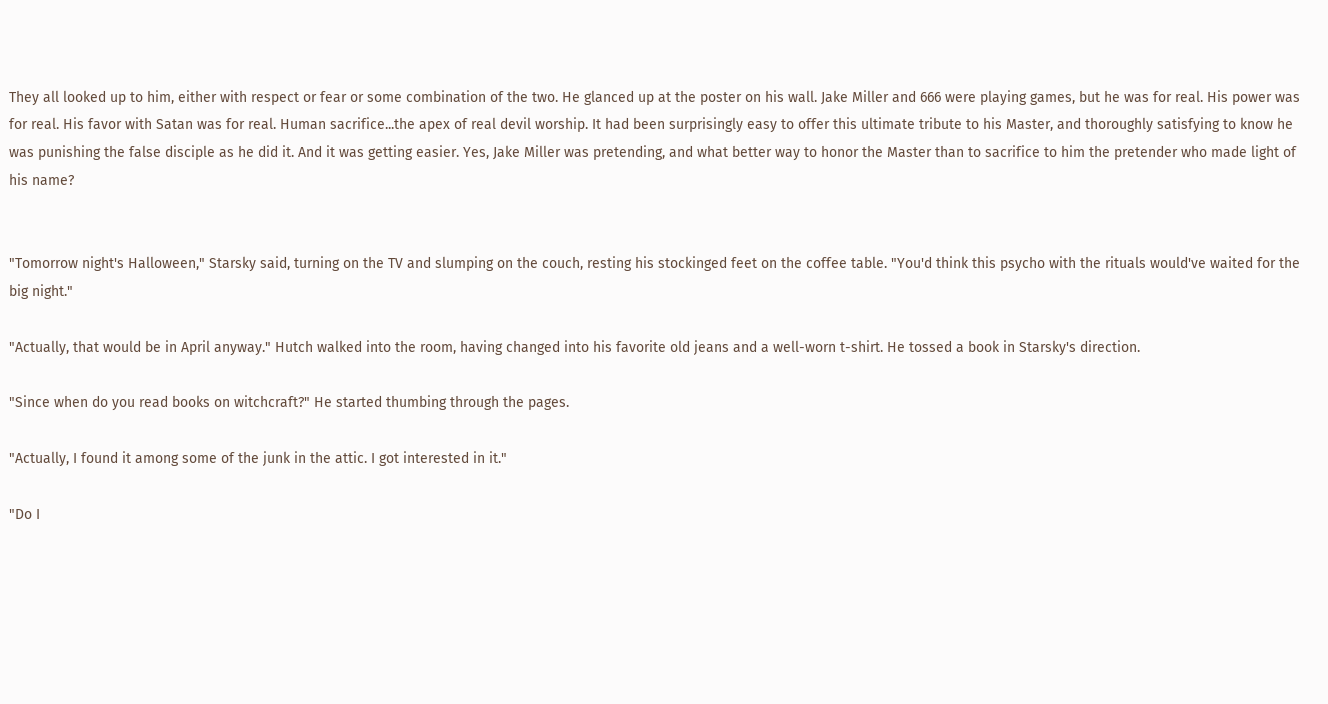They all looked up to him, either with respect or fear or some combination of the two. He glanced up at the poster on his wall. Jake Miller and 666 were playing games, but he was for real. His power was for real. His favor with Satan was for real. Human sacrifice...the apex of real devil worship. It had been surprisingly easy to offer this ultimate tribute to his Master, and thoroughly satisfying to know he was punishing the false disciple as he did it. And it was getting easier. Yes, Jake Miller was pretending, and what better way to honor the Master than to sacrifice to him the pretender who made light of his name?


"Tomorrow night's Halloween," Starsky said, turning on the TV and slumping on the couch, resting his stockinged feet on the coffee table. "You'd think this psycho with the rituals would've waited for the big night."

"Actually, that would be in April anyway." Hutch walked into the room, having changed into his favorite old jeans and a well-worn t-shirt. He tossed a book in Starsky's direction.

"Since when do you read books on witchcraft?" He started thumbing through the pages.

"Actually, I found it among some of the junk in the attic. I got interested in it."

"Do I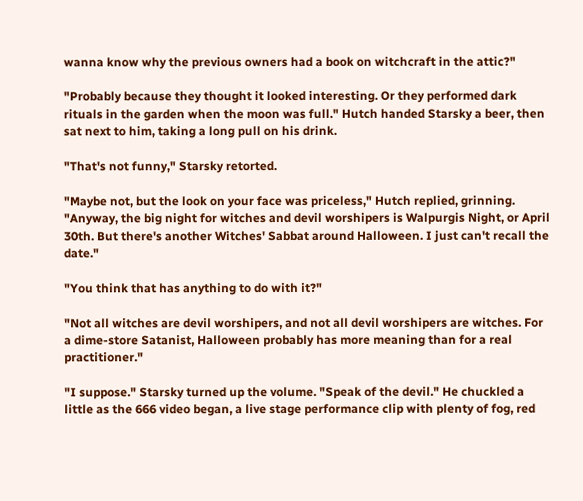wanna know why the previous owners had a book on witchcraft in the attic?"

"Probably because they thought it looked interesting. Or they performed dark rituals in the garden when the moon was full." Hutch handed Starsky a beer, then sat next to him, taking a long pull on his drink.

"That's not funny," Starsky retorted.

"Maybe not, but the look on your face was priceless," Hutch replied, grinning. "Anyway, the big night for witches and devil worshipers is Walpurgis Night, or April 30th. But there's another Witches' Sabbat around Halloween. I just can't recall the date."

"You think that has anything to do with it?"

"Not all witches are devil worshipers, and not all devil worshipers are witches. For a dime-store Satanist, Halloween probably has more meaning than for a real practitioner."

"I suppose." Starsky turned up the volume. "Speak of the devil." He chuckled a little as the 666 video began, a live stage performance clip with plenty of fog, red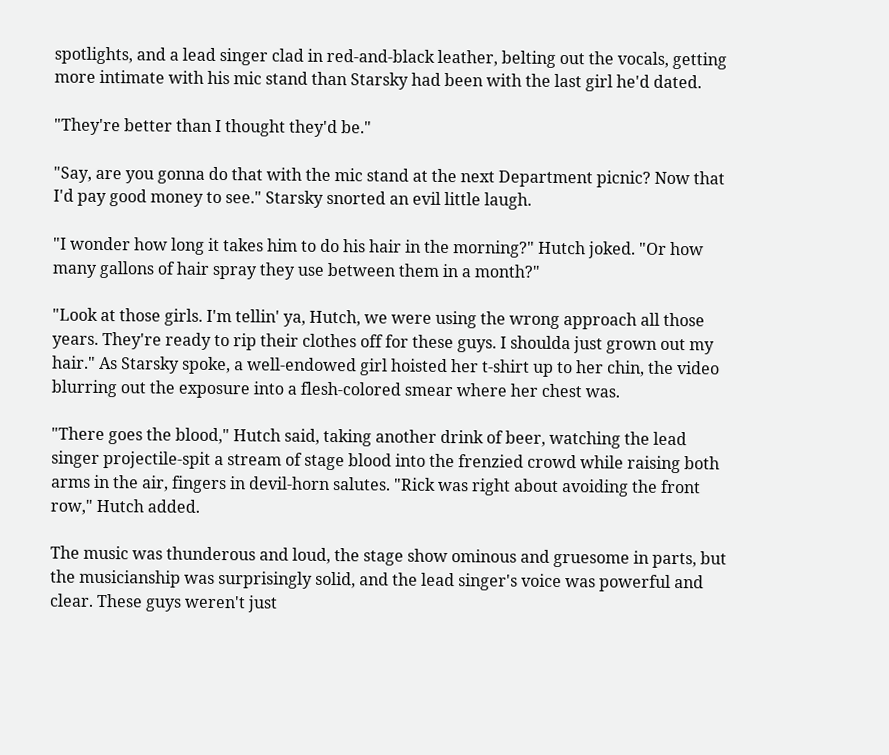spotlights, and a lead singer clad in red-and-black leather, belting out the vocals, getting more intimate with his mic stand than Starsky had been with the last girl he'd dated.

"They're better than I thought they'd be."

"Say, are you gonna do that with the mic stand at the next Department picnic? Now that I'd pay good money to see." Starsky snorted an evil little laugh.

"I wonder how long it takes him to do his hair in the morning?" Hutch joked. "Or how many gallons of hair spray they use between them in a month?"

"Look at those girls. I'm tellin' ya, Hutch, we were using the wrong approach all those years. They're ready to rip their clothes off for these guys. I shoulda just grown out my hair." As Starsky spoke, a well-endowed girl hoisted her t-shirt up to her chin, the video blurring out the exposure into a flesh-colored smear where her chest was.

"There goes the blood," Hutch said, taking another drink of beer, watching the lead singer projectile-spit a stream of stage blood into the frenzied crowd while raising both arms in the air, fingers in devil-horn salutes. "Rick was right about avoiding the front row," Hutch added.

The music was thunderous and loud, the stage show ominous and gruesome in parts, but the musicianship was surprisingly solid, and the lead singer's voice was powerful and clear. These guys weren't just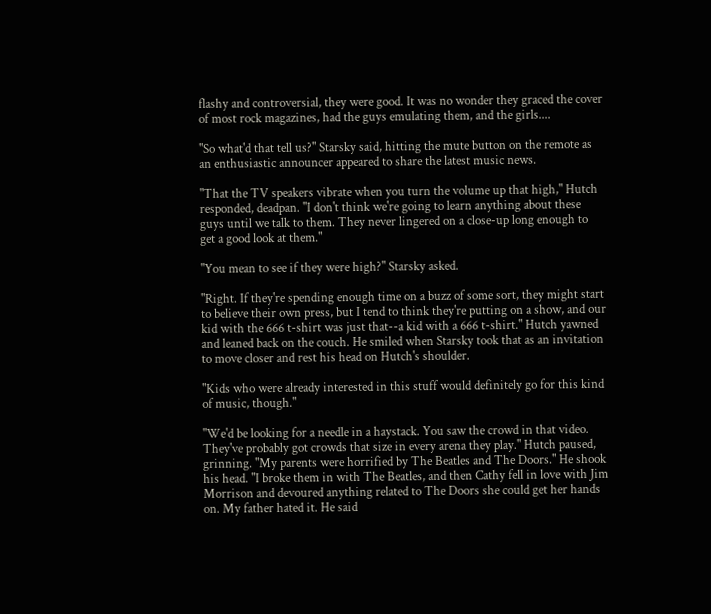flashy and controversial, they were good. It was no wonder they graced the cover of most rock magazines, had the guys emulating them, and the girls....

"So what'd that tell us?" Starsky said, hitting the mute button on the remote as an enthusiastic announcer appeared to share the latest music news.

"That the TV speakers vibrate when you turn the volume up that high," Hutch responded, deadpan. "I don't think we're going to learn anything about these guys until we talk to them. They never lingered on a close-up long enough to get a good look at them."

"You mean to see if they were high?" Starsky asked.

"Right. If they're spending enough time on a buzz of some sort, they might start to believe their own press, but I tend to think they're putting on a show, and our kid with the 666 t-shirt was just that--a kid with a 666 t-shirt." Hutch yawned and leaned back on the couch. He smiled when Starsky took that as an invitation to move closer and rest his head on Hutch's shoulder.

"Kids who were already interested in this stuff would definitely go for this kind of music, though."

"We'd be looking for a needle in a haystack. You saw the crowd in that video. They've probably got crowds that size in every arena they play." Hutch paused, grinning. "My parents were horrified by The Beatles and The Doors." He shook his head. "I broke them in with The Beatles, and then Cathy fell in love with Jim Morrison and devoured anything related to The Doors she could get her hands on. My father hated it. He said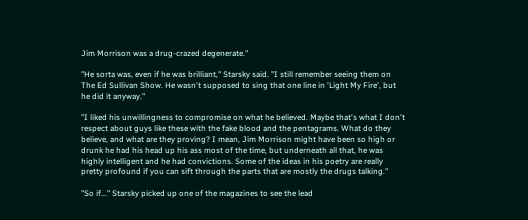Jim Morrison was a drug-crazed degenerate."

"He sorta was, even if he was brilliant," Starsky said. "I still remember seeing them on The Ed Sullivan Show. He wasn't supposed to sing that one line in 'Light My Fire', but he did it anyway."

"I liked his unwillingness to compromise on what he believed. Maybe that's what I don't respect about guys like these with the fake blood and the pentagrams. What do they believe, and what are they proving? I mean, Jim Morrison might have been so high or drunk he had his head up his ass most of the time, but underneath all that, he was highly intelligent and he had convictions. Some of the ideas in his poetry are really pretty profound if you can sift through the parts that are mostly the drugs talking."

"So if..." Starsky picked up one of the magazines to see the lead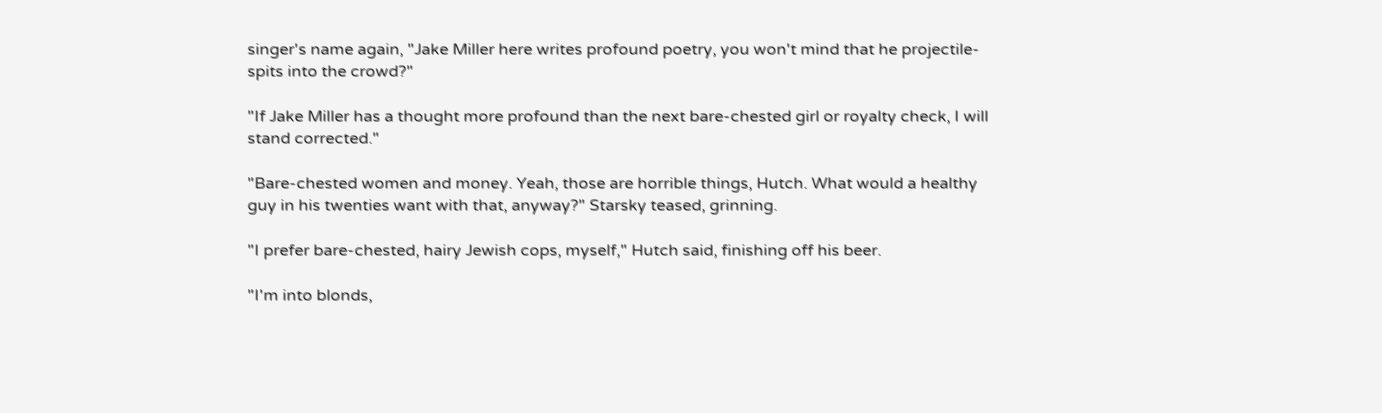singer's name again, "Jake Miller here writes profound poetry, you won't mind that he projectile-spits into the crowd?"

"If Jake Miller has a thought more profound than the next bare-chested girl or royalty check, I will stand corrected."

"Bare-chested women and money. Yeah, those are horrible things, Hutch. What would a healthy guy in his twenties want with that, anyway?" Starsky teased, grinning.

"I prefer bare-chested, hairy Jewish cops, myself," Hutch said, finishing off his beer.

"I'm into blonds,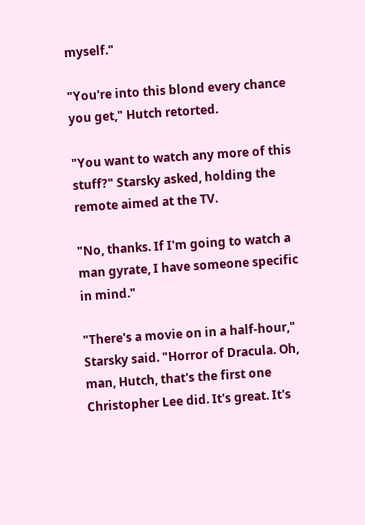myself."

"You're into this blond every chance you get," Hutch retorted.

"You want to watch any more of this stuff?" Starsky asked, holding the remote aimed at the TV.

"No, thanks. If I'm going to watch a man gyrate, I have someone specific in mind."

"There's a movie on in a half-hour," Starsky said. "Horror of Dracula. Oh, man, Hutch, that's the first one Christopher Lee did. It's great. It's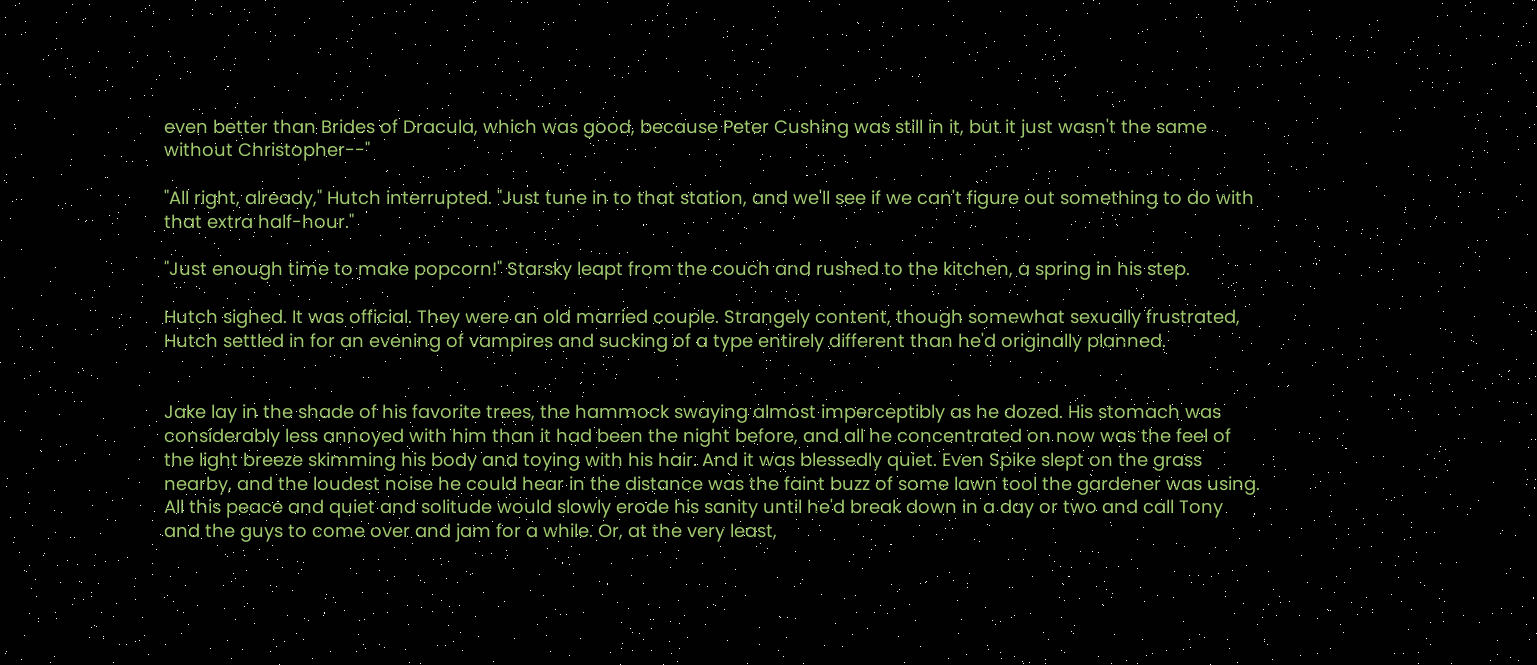even better than Brides of Dracula, which was good, because Peter Cushing was still in it, but it just wasn't the same without Christopher--"

"All right, already," Hutch interrupted. "Just tune in to that station, and we'll see if we can't figure out something to do with that extra half-hour."

"Just enough time to make popcorn!" Starsky leapt from the couch and rushed to the kitchen, a spring in his step.

Hutch sighed. It was official. They were an old married couple. Strangely content, though somewhat sexually frustrated, Hutch settled in for an evening of vampires and sucking of a type entirely different than he'd originally planned.


Jake lay in the shade of his favorite trees, the hammock swaying almost imperceptibly as he dozed. His stomach was considerably less annoyed with him than it had been the night before, and all he concentrated on now was the feel of the light breeze skimming his body and toying with his hair. And it was blessedly quiet. Even Spike slept on the grass nearby, and the loudest noise he could hear in the distance was the faint buzz of some lawn tool the gardener was using. All this peace and quiet and solitude would slowly erode his sanity until he'd break down in a day or two and call Tony and the guys to come over and jam for a while. Or, at the very least,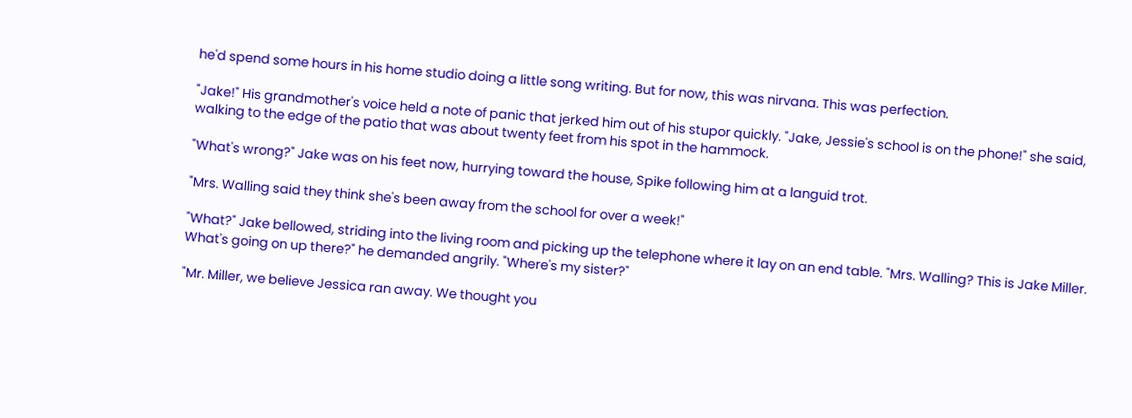he'd spend some hours in his home studio doing a little song writing. But for now, this was nirvana. This was perfection.

"Jake!" His grandmother's voice held a note of panic that jerked him out of his stupor quickly. "Jake, Jessie's school is on the phone!" she said, walking to the edge of the patio that was about twenty feet from his spot in the hammock.

"What's wrong?" Jake was on his feet now, hurrying toward the house, Spike following him at a languid trot.

"Mrs. Walling said they think she's been away from the school for over a week!"

"What?" Jake bellowed, striding into the living room and picking up the telephone where it lay on an end table. "Mrs. Walling? This is Jake Miller. What's going on up there?" he demanded angrily. "Where's my sister?"

"Mr. Miller, we believe Jessica ran away. We thought you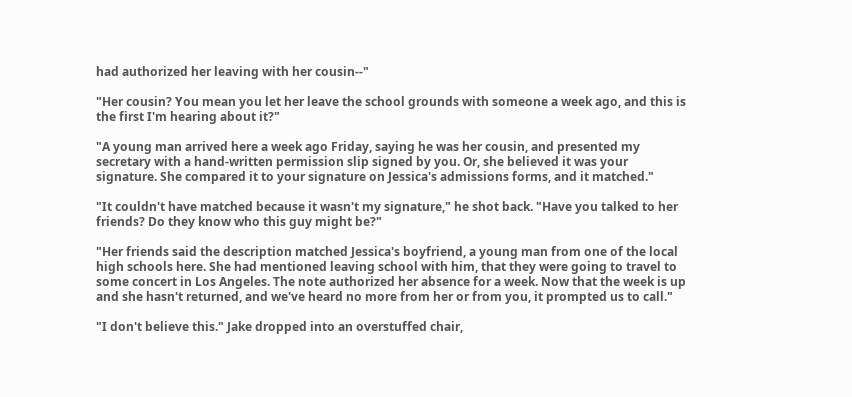had authorized her leaving with her cousin--"

"Her cousin? You mean you let her leave the school grounds with someone a week ago, and this is the first I'm hearing about it?"

"A young man arrived here a week ago Friday, saying he was her cousin, and presented my secretary with a hand-written permission slip signed by you. Or, she believed it was your signature. She compared it to your signature on Jessica's admissions forms, and it matched."

"It couldn't have matched because it wasn't my signature," he shot back. "Have you talked to her friends? Do they know who this guy might be?"

"Her friends said the description matched Jessica's boyfriend, a young man from one of the local high schools here. She had mentioned leaving school with him, that they were going to travel to some concert in Los Angeles. The note authorized her absence for a week. Now that the week is up and she hasn't returned, and we've heard no more from her or from you, it prompted us to call."

"I don't believe this." Jake dropped into an overstuffed chair,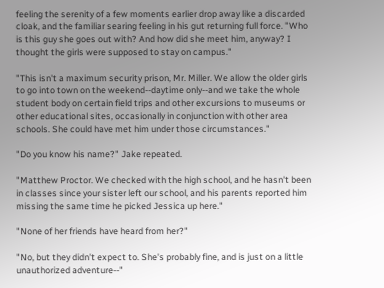feeling the serenity of a few moments earlier drop away like a discarded cloak, and the familiar searing feeling in his gut returning full force. "Who is this guy she goes out with? And how did she meet him, anyway? I thought the girls were supposed to stay on campus."

"This isn't a maximum security prison, Mr. Miller. We allow the older girls to go into town on the weekend--daytime only--and we take the whole student body on certain field trips and other excursions to museums or other educational sites, occasionally in conjunction with other area schools. She could have met him under those circumstances."

"Do you know his name?" Jake repeated.

"Matthew Proctor. We checked with the high school, and he hasn't been in classes since your sister left our school, and his parents reported him missing the same time he picked Jessica up here."

"None of her friends have heard from her?"

"No, but they didn't expect to. She's probably fine, and is just on a little unauthorized adventure--"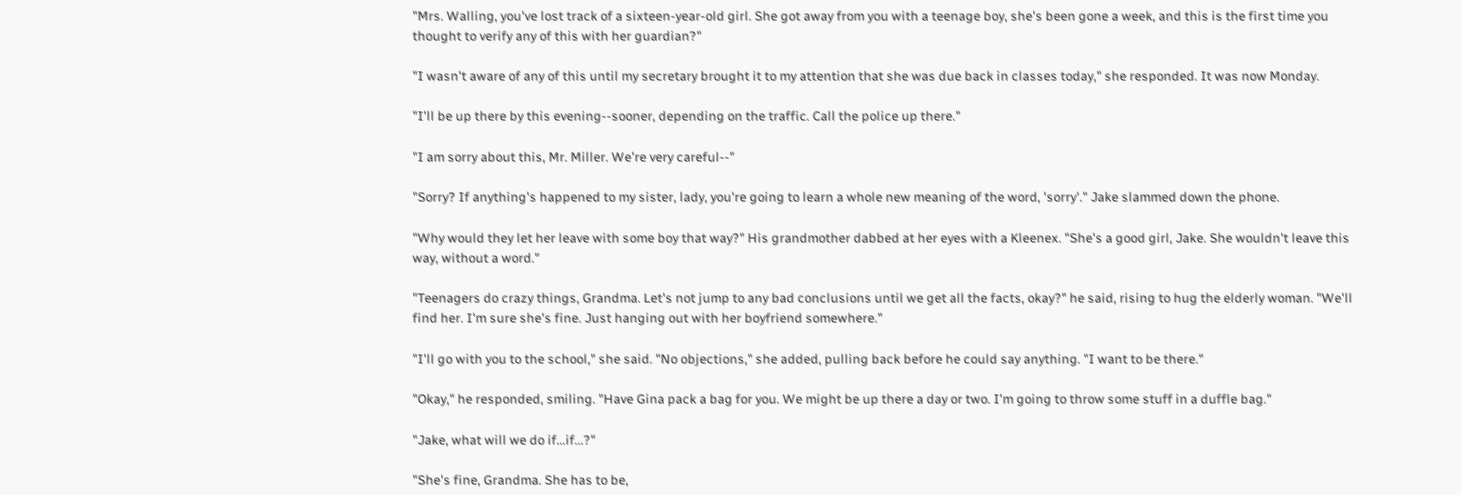"Mrs. Walling, you've lost track of a sixteen-year-old girl. She got away from you with a teenage boy, she's been gone a week, and this is the first time you thought to verify any of this with her guardian?"

"I wasn't aware of any of this until my secretary brought it to my attention that she was due back in classes today," she responded. It was now Monday.

"I'll be up there by this evening--sooner, depending on the traffic. Call the police up there."

"I am sorry about this, Mr. Miller. We're very careful--"

"Sorry? If anything's happened to my sister, lady, you're going to learn a whole new meaning of the word, 'sorry'." Jake slammed down the phone.

"Why would they let her leave with some boy that way?" His grandmother dabbed at her eyes with a Kleenex. "She's a good girl, Jake. She wouldn't leave this way, without a word."

"Teenagers do crazy things, Grandma. Let's not jump to any bad conclusions until we get all the facts, okay?" he said, rising to hug the elderly woman. "We'll find her. I'm sure she's fine. Just hanging out with her boyfriend somewhere."

"I'll go with you to the school," she said. "No objections," she added, pulling back before he could say anything. "I want to be there."

"Okay," he responded, smiling. "Have Gina pack a bag for you. We might be up there a day or two. I'm going to throw some stuff in a duffle bag."

"Jake, what will we do if...if...?"

"She's fine, Grandma. She has to be,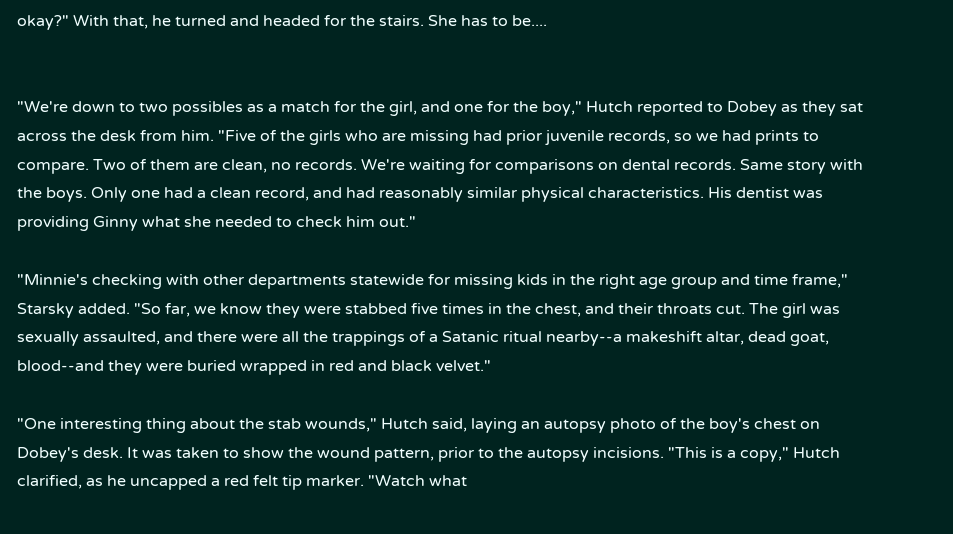okay?" With that, he turned and headed for the stairs. She has to be....


"We're down to two possibles as a match for the girl, and one for the boy," Hutch reported to Dobey as they sat across the desk from him. "Five of the girls who are missing had prior juvenile records, so we had prints to compare. Two of them are clean, no records. We're waiting for comparisons on dental records. Same story with the boys. Only one had a clean record, and had reasonably similar physical characteristics. His dentist was providing Ginny what she needed to check him out."

"Minnie's checking with other departments statewide for missing kids in the right age group and time frame," Starsky added. "So far, we know they were stabbed five times in the chest, and their throats cut. The girl was sexually assaulted, and there were all the trappings of a Satanic ritual nearby--a makeshift altar, dead goat, blood--and they were buried wrapped in red and black velvet."

"One interesting thing about the stab wounds," Hutch said, laying an autopsy photo of the boy's chest on Dobey's desk. It was taken to show the wound pattern, prior to the autopsy incisions. "This is a copy," Hutch clarified, as he uncapped a red felt tip marker. "Watch what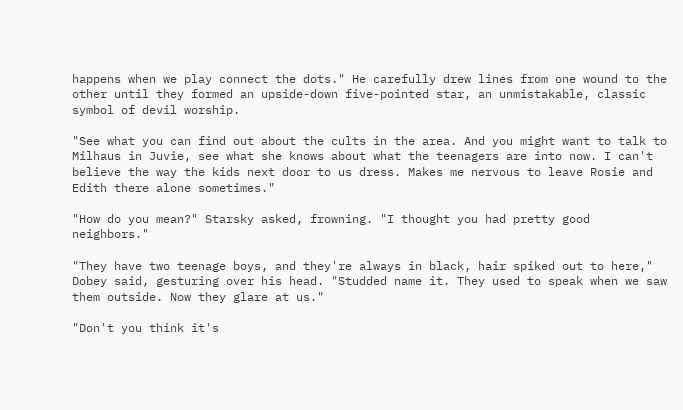happens when we play connect the dots." He carefully drew lines from one wound to the other until they formed an upside-down five-pointed star, an unmistakable, classic symbol of devil worship.

"See what you can find out about the cults in the area. And you might want to talk to Milhaus in Juvie, see what she knows about what the teenagers are into now. I can't believe the way the kids next door to us dress. Makes me nervous to leave Rosie and Edith there alone sometimes."

"How do you mean?" Starsky asked, frowning. "I thought you had pretty good neighbors."

"They have two teenage boys, and they're always in black, hair spiked out to here," Dobey said, gesturing over his head. "Studded name it. They used to speak when we saw them outside. Now they glare at us."

"Don't you think it's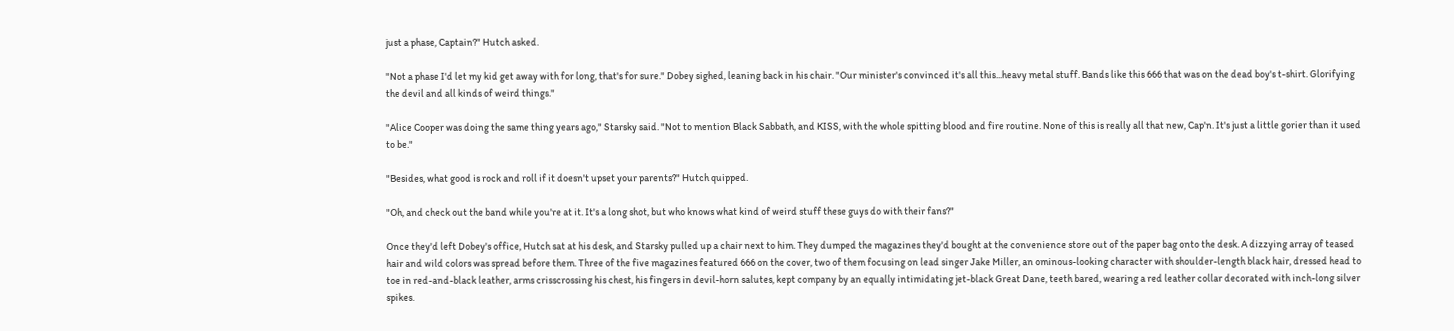just a phase, Captain?" Hutch asked.

"Not a phase I'd let my kid get away with for long, that's for sure." Dobey sighed, leaning back in his chair. "Our minister's convinced it's all this...heavy metal stuff. Bands like this 666 that was on the dead boy's t-shirt. Glorifying the devil and all kinds of weird things."

"Alice Cooper was doing the same thing years ago," Starsky said. "Not to mention Black Sabbath, and KISS, with the whole spitting blood and fire routine. None of this is really all that new, Cap'n. It's just a little gorier than it used to be."

"Besides, what good is rock and roll if it doesn't upset your parents?" Hutch quipped.

"Oh, and check out the band while you're at it. It's a long shot, but who knows what kind of weird stuff these guys do with their fans?"

Once they'd left Dobey's office, Hutch sat at his desk, and Starsky pulled up a chair next to him. They dumped the magazines they'd bought at the convenience store out of the paper bag onto the desk. A dizzying array of teased hair and wild colors was spread before them. Three of the five magazines featured 666 on the cover, two of them focusing on lead singer Jake Miller, an ominous-looking character with shoulder-length black hair, dressed head to toe in red-and-black leather, arms crisscrossing his chest, his fingers in devil-horn salutes, kept company by an equally intimidating jet-black Great Dane, teeth bared, wearing a red leather collar decorated with inch-long silver spikes.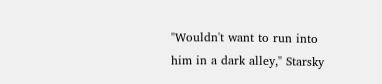"Wouldn't want to run into him in a dark alley," Starsky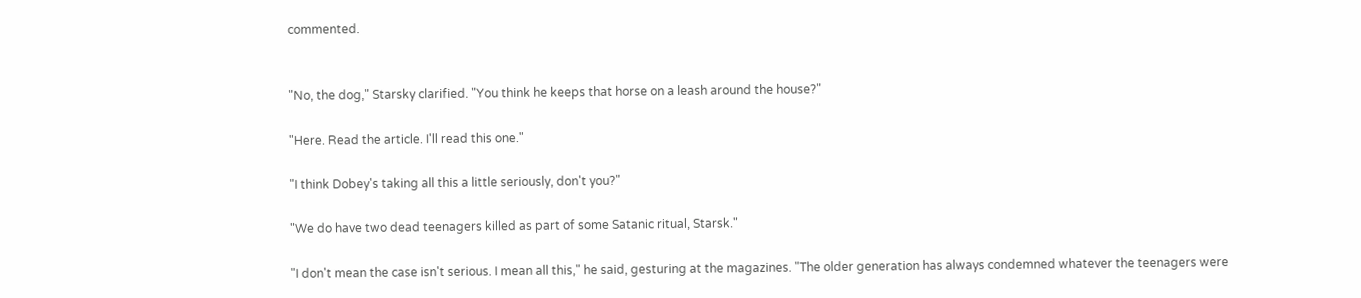commented.


"No, the dog," Starsky clarified. "You think he keeps that horse on a leash around the house?"

"Here. Read the article. I'll read this one."

"I think Dobey's taking all this a little seriously, don't you?"

"We do have two dead teenagers killed as part of some Satanic ritual, Starsk."

"I don't mean the case isn't serious. I mean all this," he said, gesturing at the magazines. "The older generation has always condemned whatever the teenagers were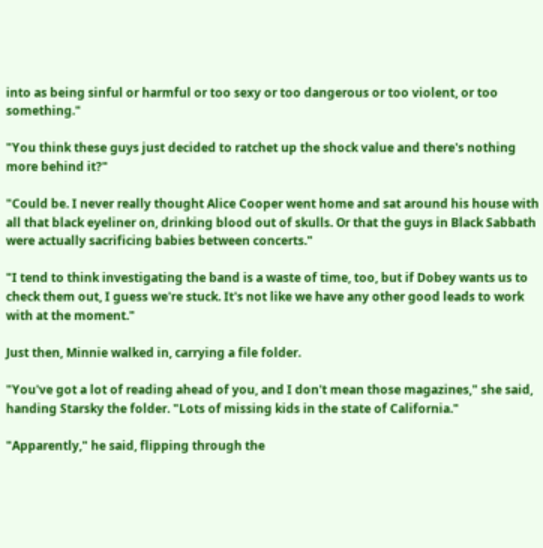into as being sinful or harmful or too sexy or too dangerous or too violent, or too something."

"You think these guys just decided to ratchet up the shock value and there's nothing more behind it?"

"Could be. I never really thought Alice Cooper went home and sat around his house with all that black eyeliner on, drinking blood out of skulls. Or that the guys in Black Sabbath were actually sacrificing babies between concerts."

"I tend to think investigating the band is a waste of time, too, but if Dobey wants us to check them out, I guess we're stuck. It's not like we have any other good leads to work with at the moment."

Just then, Minnie walked in, carrying a file folder.

"You've got a lot of reading ahead of you, and I don't mean those magazines," she said, handing Starsky the folder. "Lots of missing kids in the state of California."

"Apparently," he said, flipping through the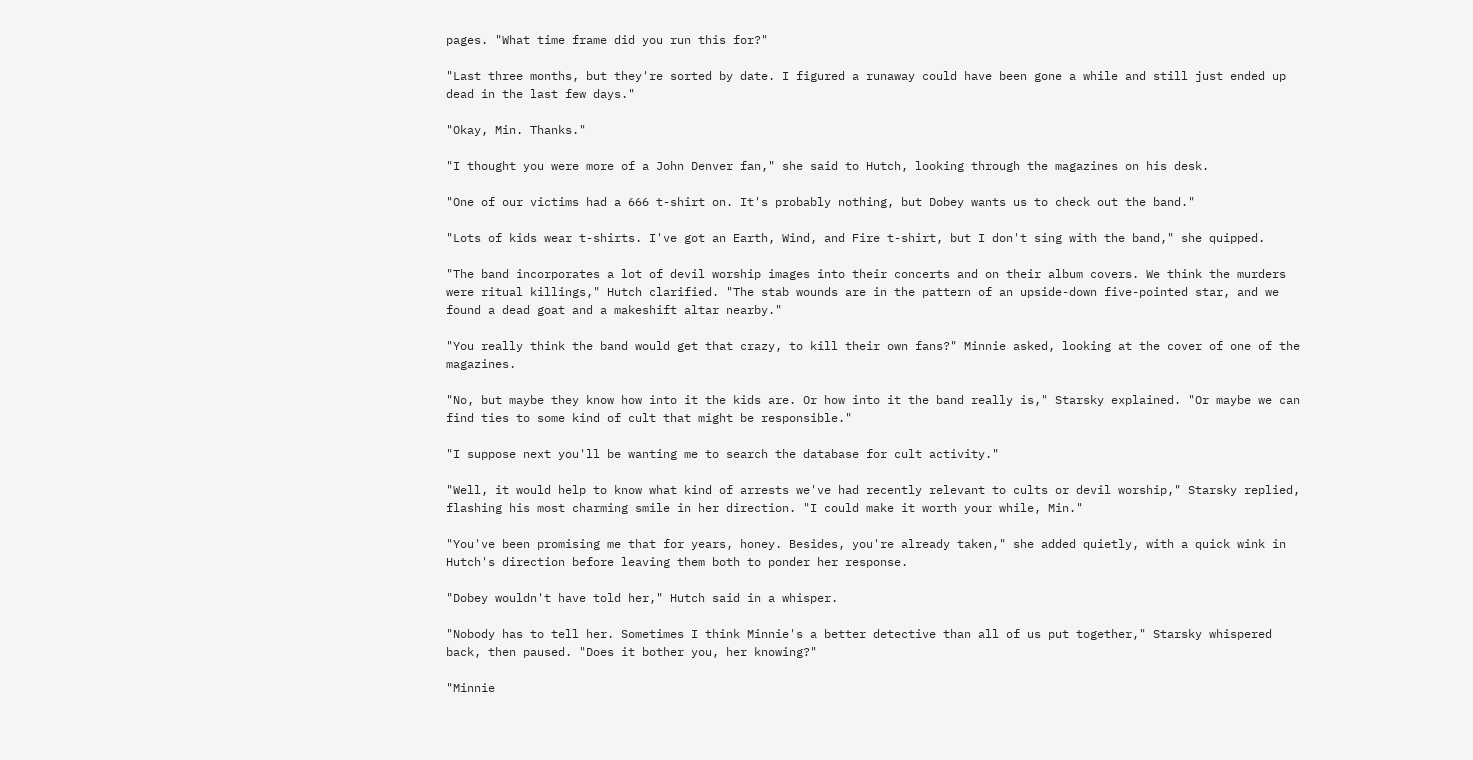pages. "What time frame did you run this for?"

"Last three months, but they're sorted by date. I figured a runaway could have been gone a while and still just ended up dead in the last few days."

"Okay, Min. Thanks."

"I thought you were more of a John Denver fan," she said to Hutch, looking through the magazines on his desk.

"One of our victims had a 666 t-shirt on. It's probably nothing, but Dobey wants us to check out the band."

"Lots of kids wear t-shirts. I've got an Earth, Wind, and Fire t-shirt, but I don't sing with the band," she quipped.

"The band incorporates a lot of devil worship images into their concerts and on their album covers. We think the murders were ritual killings," Hutch clarified. "The stab wounds are in the pattern of an upside-down five-pointed star, and we found a dead goat and a makeshift altar nearby."

"You really think the band would get that crazy, to kill their own fans?" Minnie asked, looking at the cover of one of the magazines.

"No, but maybe they know how into it the kids are. Or how into it the band really is," Starsky explained. "Or maybe we can find ties to some kind of cult that might be responsible."

"I suppose next you'll be wanting me to search the database for cult activity."

"Well, it would help to know what kind of arrests we've had recently relevant to cults or devil worship," Starsky replied, flashing his most charming smile in her direction. "I could make it worth your while, Min."

"You've been promising me that for years, honey. Besides, you're already taken," she added quietly, with a quick wink in Hutch's direction before leaving them both to ponder her response.

"Dobey wouldn't have told her," Hutch said in a whisper.

"Nobody has to tell her. Sometimes I think Minnie's a better detective than all of us put together," Starsky whispered back, then paused. "Does it bother you, her knowing?"

"Minnie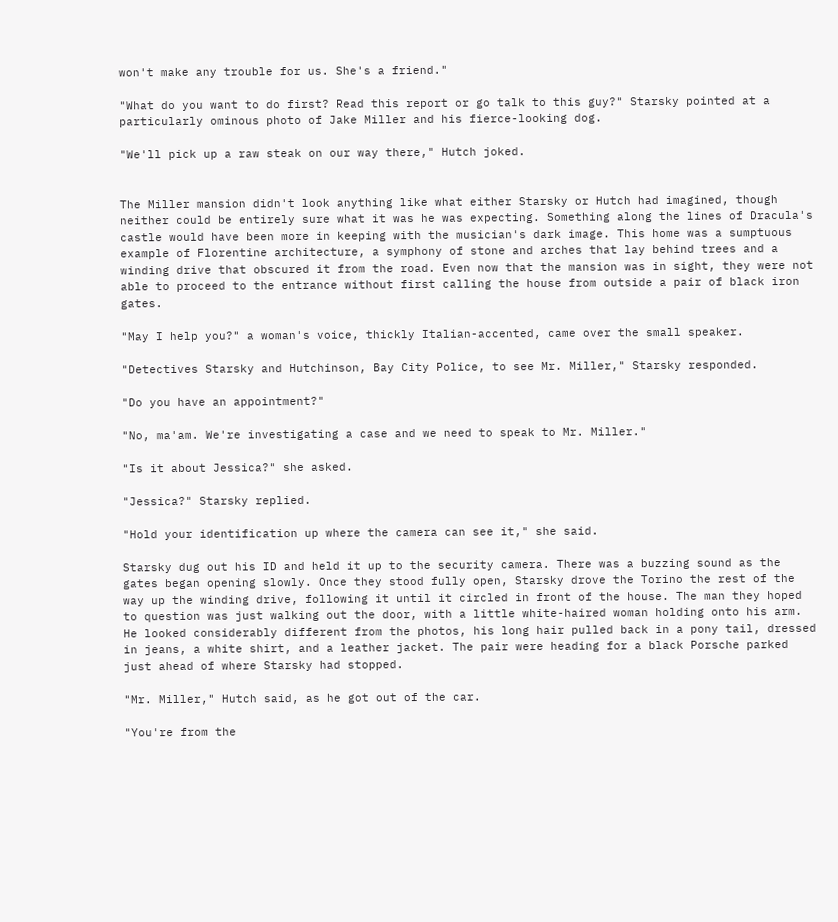won't make any trouble for us. She's a friend."

"What do you want to do first? Read this report or go talk to this guy?" Starsky pointed at a particularly ominous photo of Jake Miller and his fierce-looking dog.

"We'll pick up a raw steak on our way there," Hutch joked.


The Miller mansion didn't look anything like what either Starsky or Hutch had imagined, though neither could be entirely sure what it was he was expecting. Something along the lines of Dracula's castle would have been more in keeping with the musician's dark image. This home was a sumptuous example of Florentine architecture, a symphony of stone and arches that lay behind trees and a winding drive that obscured it from the road. Even now that the mansion was in sight, they were not able to proceed to the entrance without first calling the house from outside a pair of black iron gates.

"May I help you?" a woman's voice, thickly Italian-accented, came over the small speaker.

"Detectives Starsky and Hutchinson, Bay City Police, to see Mr. Miller," Starsky responded.

"Do you have an appointment?"

"No, ma'am. We're investigating a case and we need to speak to Mr. Miller."

"Is it about Jessica?" she asked.

"Jessica?" Starsky replied.

"Hold your identification up where the camera can see it," she said.

Starsky dug out his ID and held it up to the security camera. There was a buzzing sound as the gates began opening slowly. Once they stood fully open, Starsky drove the Torino the rest of the way up the winding drive, following it until it circled in front of the house. The man they hoped to question was just walking out the door, with a little white-haired woman holding onto his arm. He looked considerably different from the photos, his long hair pulled back in a pony tail, dressed in jeans, a white shirt, and a leather jacket. The pair were heading for a black Porsche parked just ahead of where Starsky had stopped.

"Mr. Miller," Hutch said, as he got out of the car.

"You're from the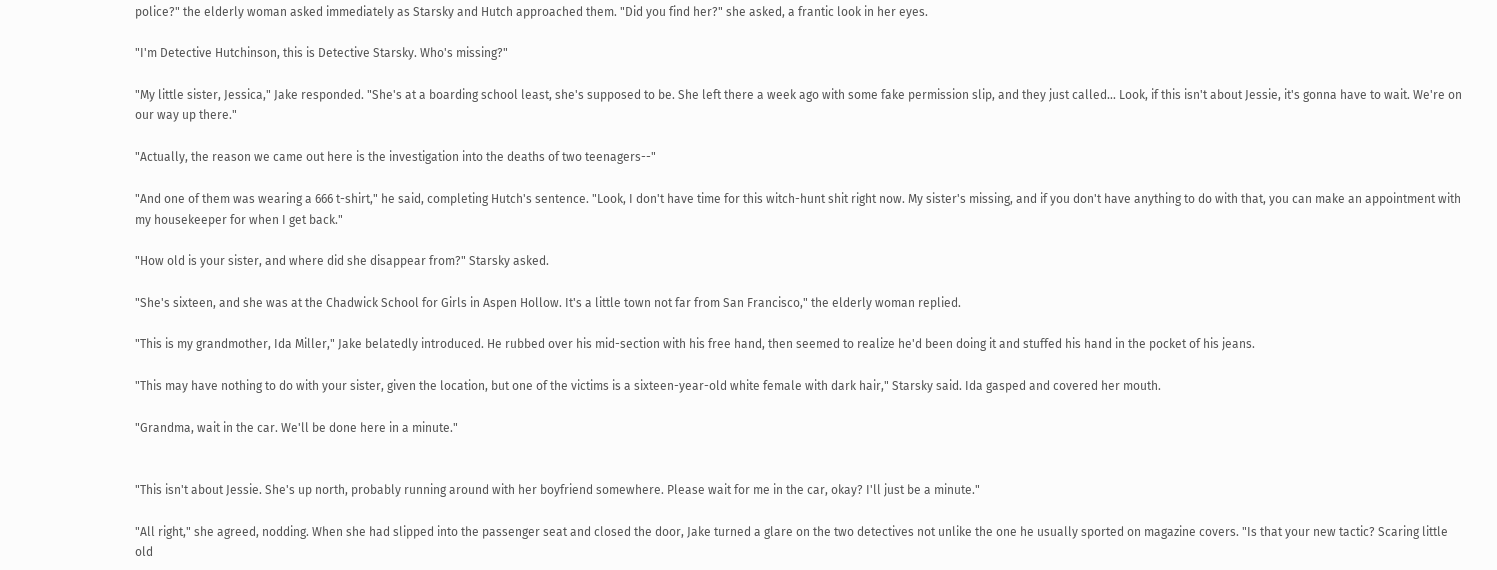police?" the elderly woman asked immediately as Starsky and Hutch approached them. "Did you find her?" she asked, a frantic look in her eyes.

"I'm Detective Hutchinson, this is Detective Starsky. Who's missing?"

"My little sister, Jessica," Jake responded. "She's at a boarding school least, she's supposed to be. She left there a week ago with some fake permission slip, and they just called... Look, if this isn't about Jessie, it's gonna have to wait. We're on our way up there."

"Actually, the reason we came out here is the investigation into the deaths of two teenagers--"

"And one of them was wearing a 666 t-shirt," he said, completing Hutch's sentence. "Look, I don't have time for this witch-hunt shit right now. My sister's missing, and if you don't have anything to do with that, you can make an appointment with my housekeeper for when I get back."

"How old is your sister, and where did she disappear from?" Starsky asked.

"She's sixteen, and she was at the Chadwick School for Girls in Aspen Hollow. It's a little town not far from San Francisco," the elderly woman replied.

"This is my grandmother, Ida Miller," Jake belatedly introduced. He rubbed over his mid-section with his free hand, then seemed to realize he'd been doing it and stuffed his hand in the pocket of his jeans.

"This may have nothing to do with your sister, given the location, but one of the victims is a sixteen-year-old white female with dark hair," Starsky said. Ida gasped and covered her mouth.

"Grandma, wait in the car. We'll be done here in a minute."


"This isn't about Jessie. She's up north, probably running around with her boyfriend somewhere. Please wait for me in the car, okay? I'll just be a minute."

"All right," she agreed, nodding. When she had slipped into the passenger seat and closed the door, Jake turned a glare on the two detectives not unlike the one he usually sported on magazine covers. "Is that your new tactic? Scaring little old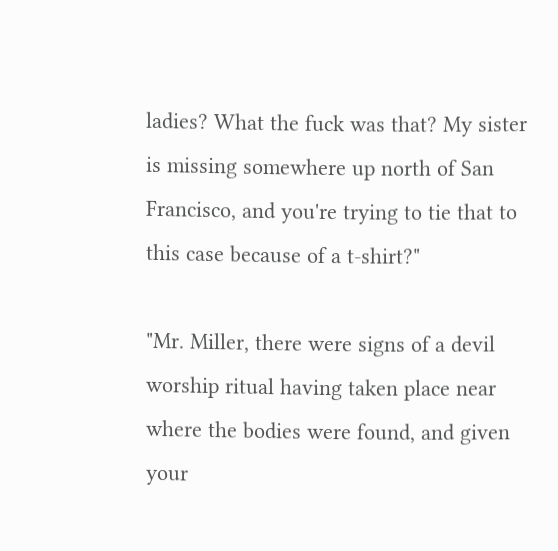ladies? What the fuck was that? My sister is missing somewhere up north of San Francisco, and you're trying to tie that to this case because of a t-shirt?"

"Mr. Miller, there were signs of a devil worship ritual having taken place near where the bodies were found, and given your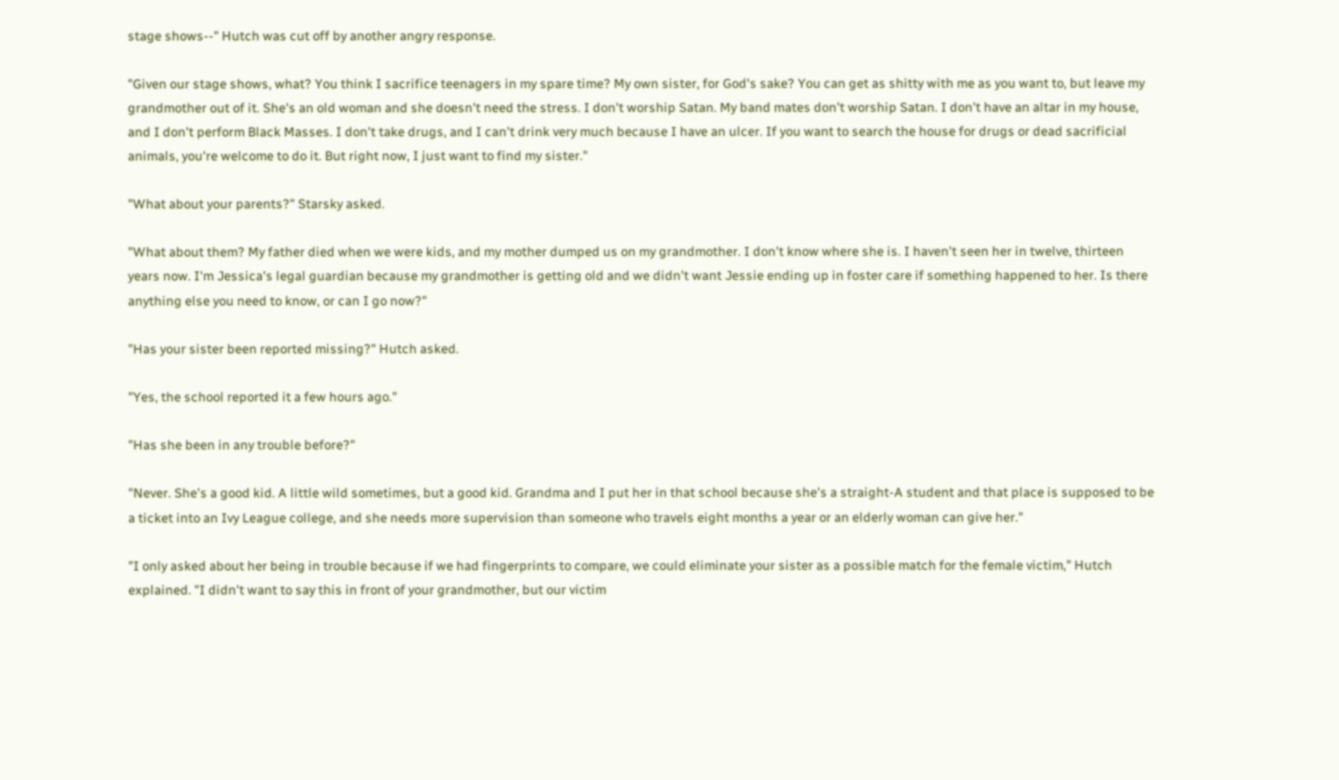stage shows--" Hutch was cut off by another angry response.

"Given our stage shows, what? You think I sacrifice teenagers in my spare time? My own sister, for God's sake? You can get as shitty with me as you want to, but leave my grandmother out of it. She's an old woman and she doesn't need the stress. I don't worship Satan. My band mates don't worship Satan. I don't have an altar in my house, and I don't perform Black Masses. I don't take drugs, and I can't drink very much because I have an ulcer. If you want to search the house for drugs or dead sacrificial animals, you're welcome to do it. But right now, I just want to find my sister."

"What about your parents?" Starsky asked.

"What about them? My father died when we were kids, and my mother dumped us on my grandmother. I don't know where she is. I haven't seen her in twelve, thirteen years now. I'm Jessica's legal guardian because my grandmother is getting old and we didn't want Jessie ending up in foster care if something happened to her. Is there anything else you need to know, or can I go now?"

"Has your sister been reported missing?" Hutch asked.

"Yes, the school reported it a few hours ago."

"Has she been in any trouble before?"

"Never. She's a good kid. A little wild sometimes, but a good kid. Grandma and I put her in that school because she's a straight-A student and that place is supposed to be a ticket into an Ivy League college, and she needs more supervision than someone who travels eight months a year or an elderly woman can give her."

"I only asked about her being in trouble because if we had fingerprints to compare, we could eliminate your sister as a possible match for the female victim," Hutch explained. "I didn't want to say this in front of your grandmother, but our victim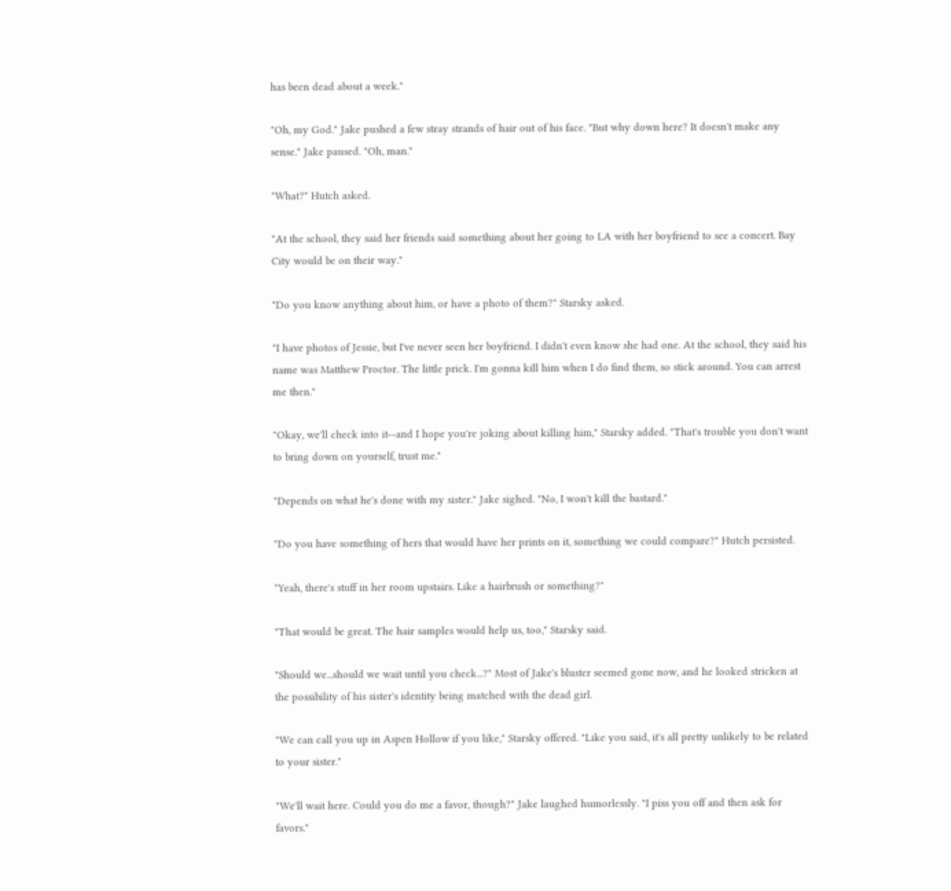has been dead about a week."

"Oh, my God." Jake pushed a few stray strands of hair out of his face. "But why down here? It doesn't make any sense." Jake paused. "Oh, man."

"What?" Hutch asked.

"At the school, they said her friends said something about her going to LA with her boyfriend to see a concert. Bay City would be on their way."

"Do you know anything about him, or have a photo of them?" Starsky asked.

"I have photos of Jessie, but I've never seen her boyfriend. I didn't even know she had one. At the school, they said his name was Matthew Proctor. The little prick. I'm gonna kill him when I do find them, so stick around. You can arrest me then."

"Okay, we'll check into it--and I hope you're joking about killing him," Starsky added. "That's trouble you don't want to bring down on yourself, trust me."

"Depends on what he's done with my sister." Jake sighed. "No, I won't kill the bastard."

"Do you have something of hers that would have her prints on it, something we could compare?" Hutch persisted.

"Yeah, there's stuff in her room upstairs. Like a hairbrush or something?"

"That would be great. The hair samples would help us, too," Starsky said.

"Should we...should we wait until you check...?" Most of Jake's bluster seemed gone now, and he looked stricken at the possibility of his sister's identity being matched with the dead girl.

"We can call you up in Aspen Hollow if you like," Starsky offered. "Like you said, it's all pretty unlikely to be related to your sister."

"We'll wait here. Could you do me a favor, though?" Jake laughed humorlessly. "I piss you off and then ask for favors."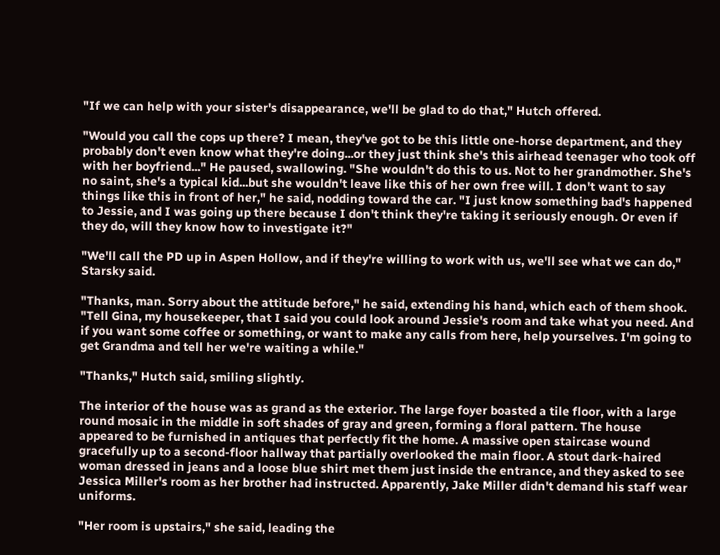"If we can help with your sister's disappearance, we'll be glad to do that," Hutch offered.

"Would you call the cops up there? I mean, they've got to be this little one-horse department, and they probably don't even know what they're doing...or they just think she's this airhead teenager who took off with her boyfriend..." He paused, swallowing. "She wouldn't do this to us. Not to her grandmother. She's no saint, she's a typical kid...but she wouldn't leave like this of her own free will. I don't want to say things like this in front of her," he said, nodding toward the car. "I just know something bad's happened to Jessie, and I was going up there because I don't think they're taking it seriously enough. Or even if they do, will they know how to investigate it?"

"We'll call the PD up in Aspen Hollow, and if they're willing to work with us, we'll see what we can do," Starsky said.

"Thanks, man. Sorry about the attitude before," he said, extending his hand, which each of them shook. "Tell Gina, my housekeeper, that I said you could look around Jessie's room and take what you need. And if you want some coffee or something, or want to make any calls from here, help yourselves. I'm going to get Grandma and tell her we're waiting a while."

"Thanks," Hutch said, smiling slightly.

The interior of the house was as grand as the exterior. The large foyer boasted a tile floor, with a large round mosaic in the middle in soft shades of gray and green, forming a floral pattern. The house appeared to be furnished in antiques that perfectly fit the home. A massive open staircase wound gracefully up to a second-floor hallway that partially overlooked the main floor. A stout dark-haired woman dressed in jeans and a loose blue shirt met them just inside the entrance, and they asked to see Jessica Miller's room as her brother had instructed. Apparently, Jake Miller didn't demand his staff wear uniforms.

"Her room is upstairs," she said, leading the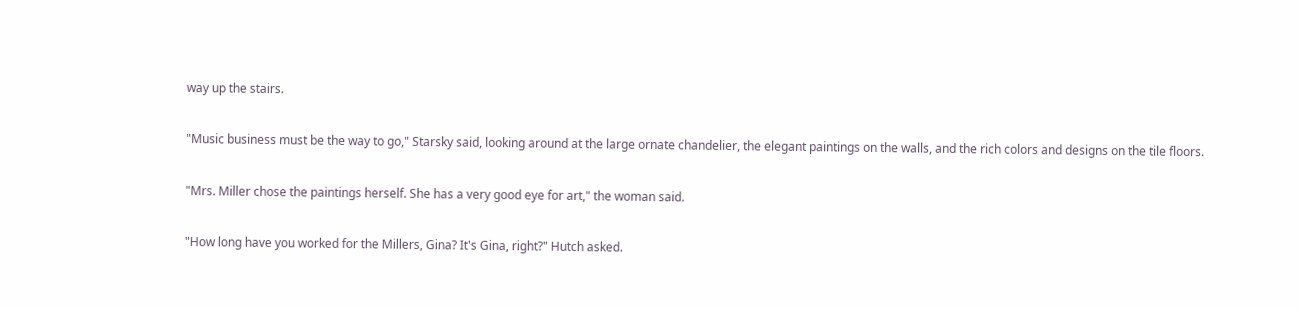way up the stairs.

"Music business must be the way to go," Starsky said, looking around at the large ornate chandelier, the elegant paintings on the walls, and the rich colors and designs on the tile floors.

"Mrs. Miller chose the paintings herself. She has a very good eye for art," the woman said.

"How long have you worked for the Millers, Gina? It's Gina, right?" Hutch asked.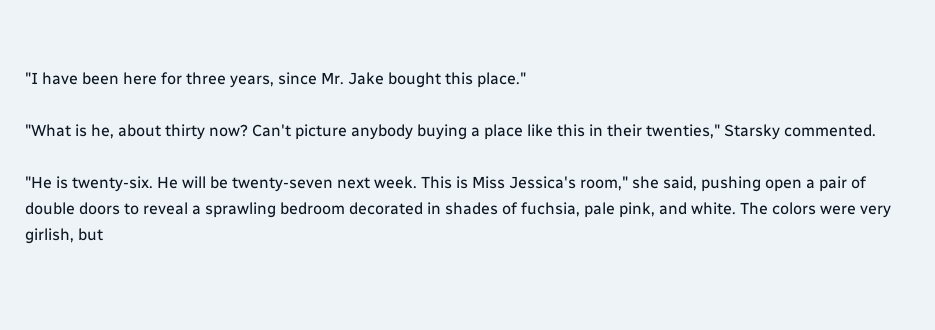"I have been here for three years, since Mr. Jake bought this place."

"What is he, about thirty now? Can't picture anybody buying a place like this in their twenties," Starsky commented.

"He is twenty-six. He will be twenty-seven next week. This is Miss Jessica's room," she said, pushing open a pair of double doors to reveal a sprawling bedroom decorated in shades of fuchsia, pale pink, and white. The colors were very girlish, but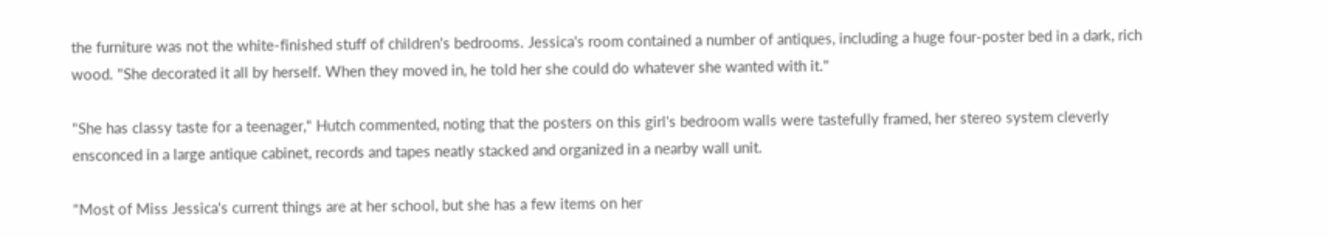the furniture was not the white-finished stuff of children's bedrooms. Jessica's room contained a number of antiques, including a huge four-poster bed in a dark, rich wood. "She decorated it all by herself. When they moved in, he told her she could do whatever she wanted with it."

"She has classy taste for a teenager," Hutch commented, noting that the posters on this girl's bedroom walls were tastefully framed, her stereo system cleverly ensconced in a large antique cabinet, records and tapes neatly stacked and organized in a nearby wall unit.

"Most of Miss Jessica's current things are at her school, but she has a few items on her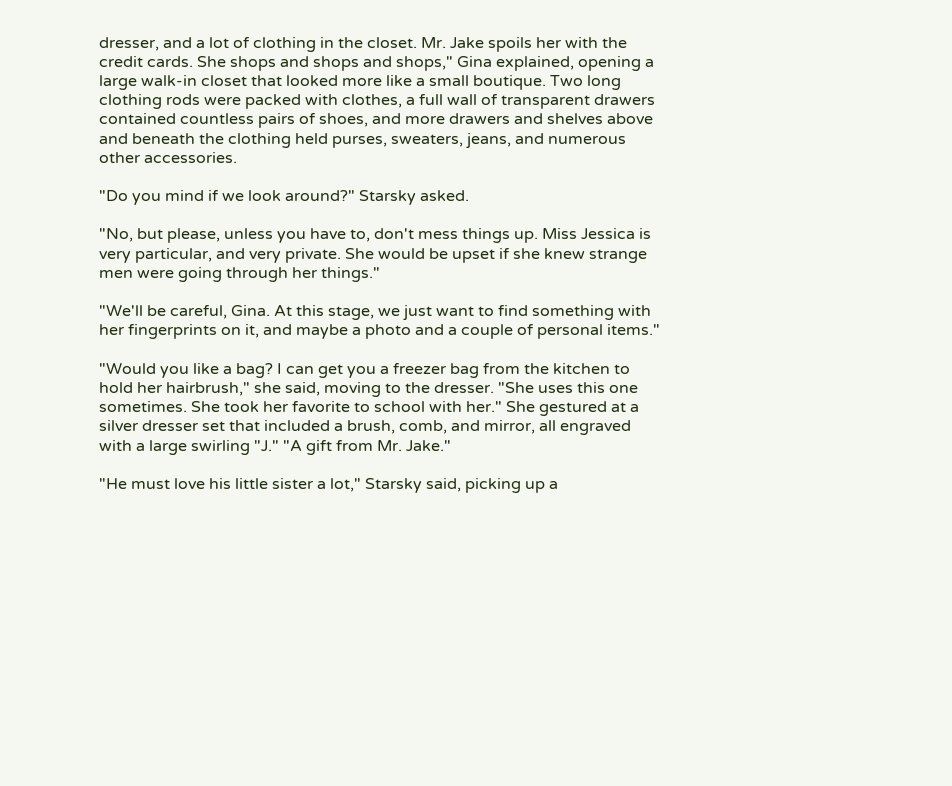dresser, and a lot of clothing in the closet. Mr. Jake spoils her with the credit cards. She shops and shops and shops," Gina explained, opening a large walk-in closet that looked more like a small boutique. Two long clothing rods were packed with clothes, a full wall of transparent drawers contained countless pairs of shoes, and more drawers and shelves above and beneath the clothing held purses, sweaters, jeans, and numerous other accessories.

"Do you mind if we look around?" Starsky asked.

"No, but please, unless you have to, don't mess things up. Miss Jessica is very particular, and very private. She would be upset if she knew strange men were going through her things."

"We'll be careful, Gina. At this stage, we just want to find something with her fingerprints on it, and maybe a photo and a couple of personal items."

"Would you like a bag? I can get you a freezer bag from the kitchen to hold her hairbrush," she said, moving to the dresser. "She uses this one sometimes. She took her favorite to school with her." She gestured at a silver dresser set that included a brush, comb, and mirror, all engraved with a large swirling "J." "A gift from Mr. Jake."

"He must love his little sister a lot," Starsky said, picking up a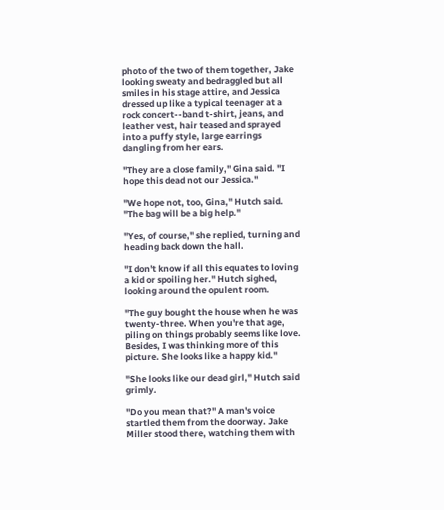photo of the two of them together, Jake looking sweaty and bedraggled but all smiles in his stage attire, and Jessica dressed up like a typical teenager at a rock concert--band t-shirt, jeans, and leather vest, hair teased and sprayed into a puffy style, large earrings dangling from her ears.

"They are a close family," Gina said. "I hope this dead not our Jessica."

"We hope not, too, Gina," Hutch said. "The bag will be a big help."

"Yes, of course," she replied, turning and heading back down the hall.

"I don't know if all this equates to loving a kid or spoiling her." Hutch sighed, looking around the opulent room.

"The guy bought the house when he was twenty-three. When you're that age, piling on things probably seems like love. Besides, I was thinking more of this picture. She looks like a happy kid."

"She looks like our dead girl," Hutch said grimly.

"Do you mean that?" A man's voice startled them from the doorway. Jake Miller stood there, watching them with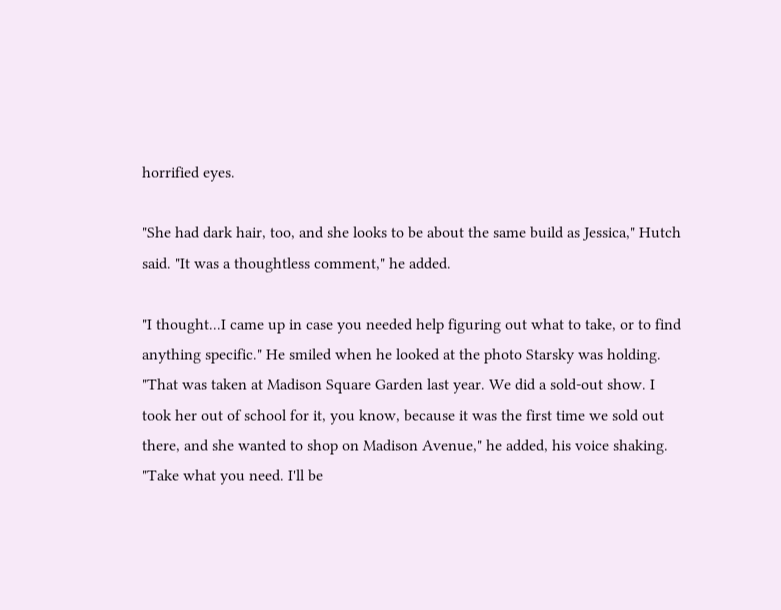horrified eyes.

"She had dark hair, too, and she looks to be about the same build as Jessica," Hutch said. "It was a thoughtless comment," he added.

"I thought...I came up in case you needed help figuring out what to take, or to find anything specific." He smiled when he looked at the photo Starsky was holding. "That was taken at Madison Square Garden last year. We did a sold-out show. I took her out of school for it, you know, because it was the first time we sold out there, and she wanted to shop on Madison Avenue," he added, his voice shaking. "Take what you need. I'll be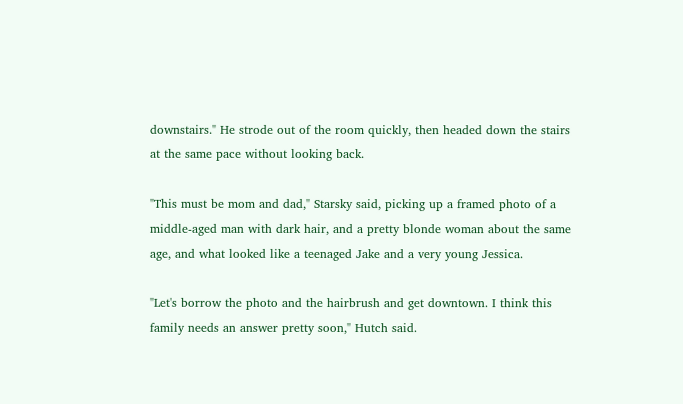downstairs." He strode out of the room quickly, then headed down the stairs at the same pace without looking back.

"This must be mom and dad," Starsky said, picking up a framed photo of a middle-aged man with dark hair, and a pretty blonde woman about the same age, and what looked like a teenaged Jake and a very young Jessica.

"Let's borrow the photo and the hairbrush and get downtown. I think this family needs an answer pretty soon," Hutch said.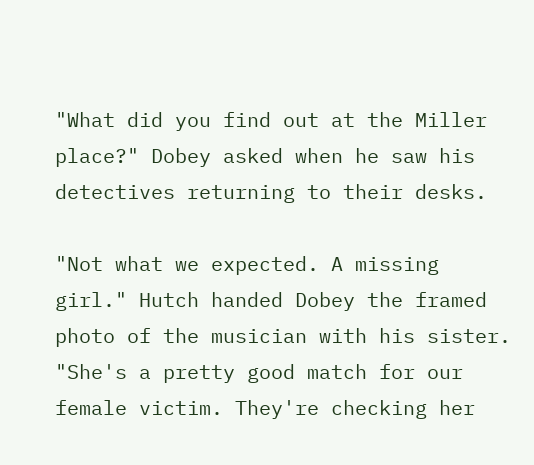"What did you find out at the Miller place?" Dobey asked when he saw his detectives returning to their desks.

"Not what we expected. A missing girl." Hutch handed Dobey the framed photo of the musician with his sister. "She's a pretty good match for our female victim. They're checking her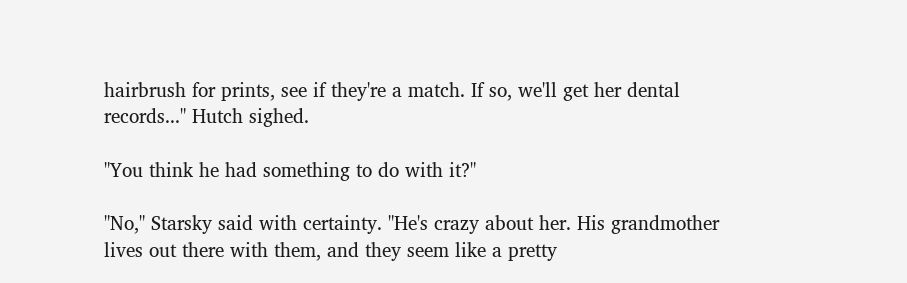hairbrush for prints, see if they're a match. If so, we'll get her dental records..." Hutch sighed.

"You think he had something to do with it?"

"No," Starsky said with certainty. "He's crazy about her. His grandmother lives out there with them, and they seem like a pretty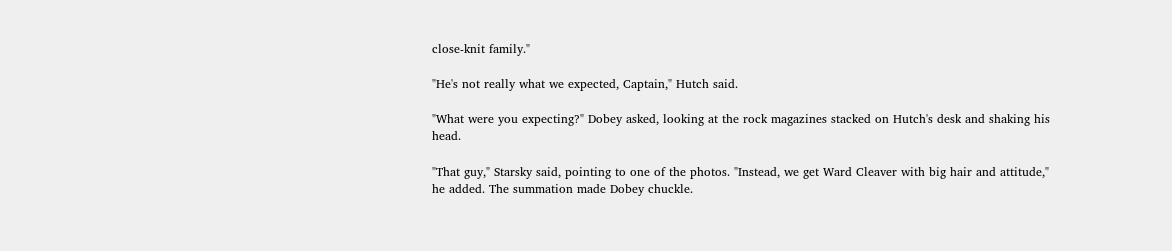close-knit family."

"He's not really what we expected, Captain," Hutch said.

"What were you expecting?" Dobey asked, looking at the rock magazines stacked on Hutch's desk and shaking his head.

"That guy," Starsky said, pointing to one of the photos. "Instead, we get Ward Cleaver with big hair and attitude," he added. The summation made Dobey chuckle.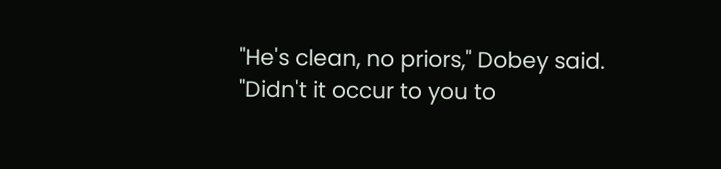"He's clean, no priors," Dobey said. "Didn't it occur to you to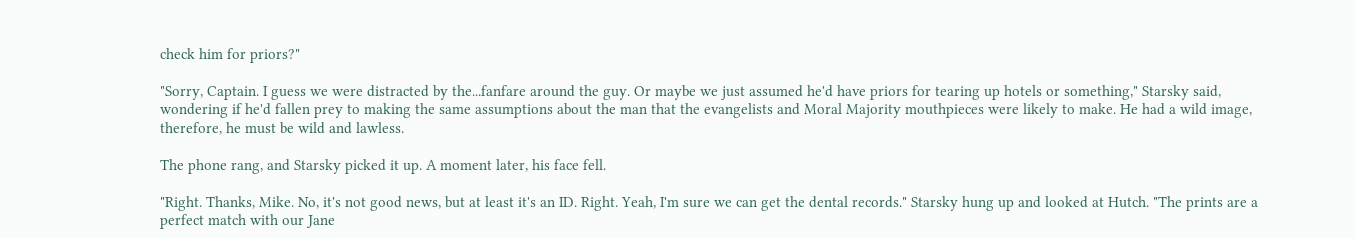check him for priors?"

"Sorry, Captain. I guess we were distracted by the...fanfare around the guy. Or maybe we just assumed he'd have priors for tearing up hotels or something," Starsky said, wondering if he'd fallen prey to making the same assumptions about the man that the evangelists and Moral Majority mouthpieces were likely to make. He had a wild image, therefore, he must be wild and lawless.

The phone rang, and Starsky picked it up. A moment later, his face fell.

"Right. Thanks, Mike. No, it's not good news, but at least it's an ID. Right. Yeah, I'm sure we can get the dental records." Starsky hung up and looked at Hutch. "The prints are a perfect match with our Jane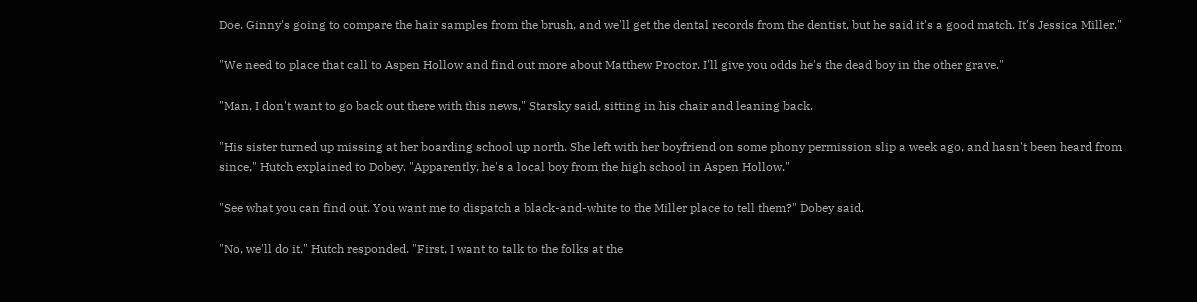Doe. Ginny's going to compare the hair samples from the brush, and we'll get the dental records from the dentist, but he said it's a good match. It's Jessica Miller."

"We need to place that call to Aspen Hollow and find out more about Matthew Proctor. I'll give you odds he's the dead boy in the other grave."

"Man, I don't want to go back out there with this news," Starsky said, sitting in his chair and leaning back.

"His sister turned up missing at her boarding school up north. She left with her boyfriend on some phony permission slip a week ago, and hasn't been heard from since," Hutch explained to Dobey. "Apparently, he's a local boy from the high school in Aspen Hollow."

"See what you can find out. You want me to dispatch a black-and-white to the Miller place to tell them?" Dobey said.

"No, we'll do it," Hutch responded. "First, I want to talk to the folks at the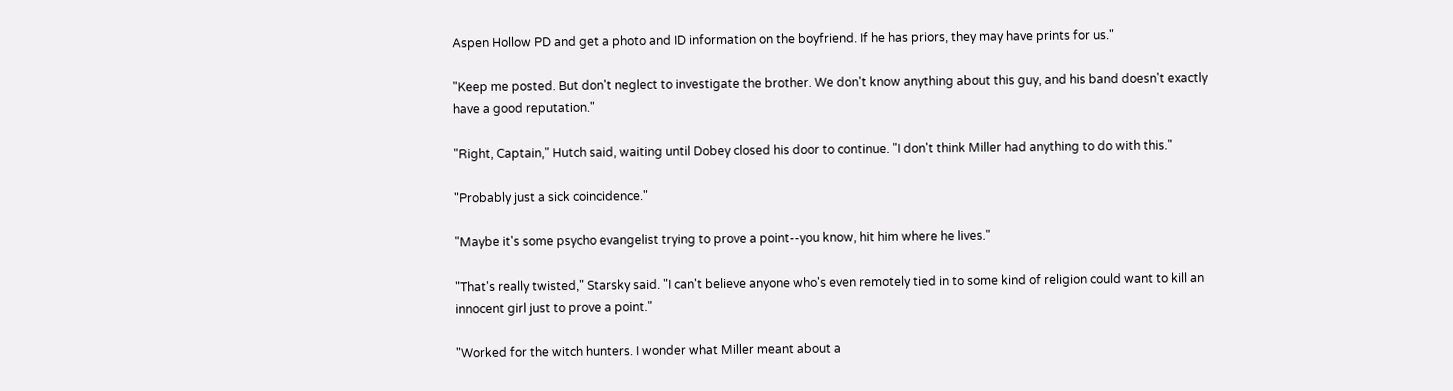Aspen Hollow PD and get a photo and ID information on the boyfriend. If he has priors, they may have prints for us."

"Keep me posted. But don't neglect to investigate the brother. We don't know anything about this guy, and his band doesn't exactly have a good reputation."

"Right, Captain," Hutch said, waiting until Dobey closed his door to continue. "I don't think Miller had anything to do with this."

"Probably just a sick coincidence."

"Maybe it's some psycho evangelist trying to prove a point--you know, hit him where he lives."

"That's really twisted," Starsky said. "I can't believe anyone who's even remotely tied in to some kind of religion could want to kill an innocent girl just to prove a point."

"Worked for the witch hunters. I wonder what Miller meant about a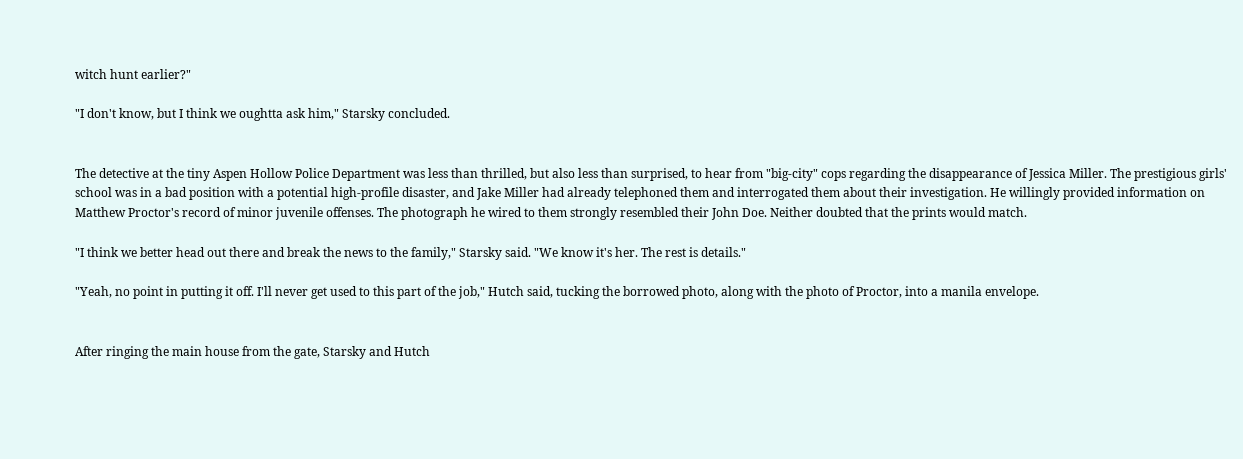witch hunt earlier?"

"I don't know, but I think we oughtta ask him," Starsky concluded.


The detective at the tiny Aspen Hollow Police Department was less than thrilled, but also less than surprised, to hear from "big-city" cops regarding the disappearance of Jessica Miller. The prestigious girls' school was in a bad position with a potential high-profile disaster, and Jake Miller had already telephoned them and interrogated them about their investigation. He willingly provided information on Matthew Proctor's record of minor juvenile offenses. The photograph he wired to them strongly resembled their John Doe. Neither doubted that the prints would match.

"I think we better head out there and break the news to the family," Starsky said. "We know it's her. The rest is details."

"Yeah, no point in putting it off. I'll never get used to this part of the job," Hutch said, tucking the borrowed photo, along with the photo of Proctor, into a manila envelope.


After ringing the main house from the gate, Starsky and Hutch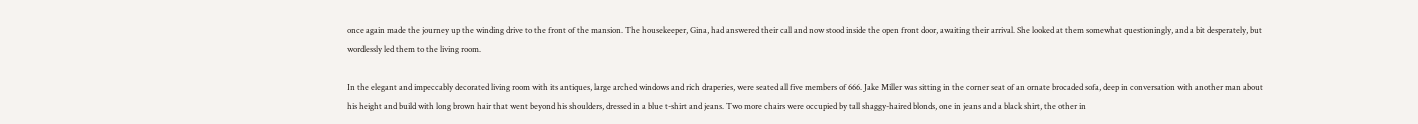once again made the journey up the winding drive to the front of the mansion. The housekeeper, Gina, had answered their call and now stood inside the open front door, awaiting their arrival. She looked at them somewhat questioningly, and a bit desperately, but wordlessly led them to the living room.

In the elegant and impeccably decorated living room with its antiques, large arched windows and rich draperies, were seated all five members of 666. Jake Miller was sitting in the corner seat of an ornate brocaded sofa, deep in conversation with another man about his height and build with long brown hair that went beyond his shoulders, dressed in a blue t-shirt and jeans. Two more chairs were occupied by tall shaggy-haired blonds, one in jeans and a black shirt, the other in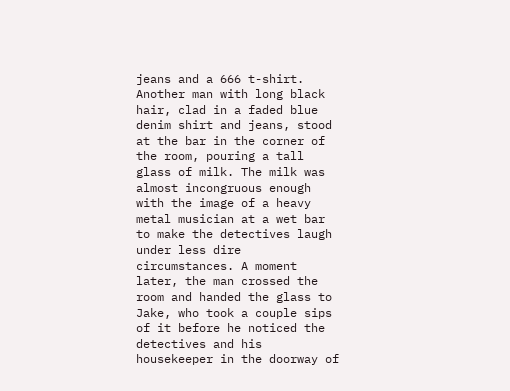jeans and a 666 t-shirt. Another man with long black hair, clad in a faded blue denim shirt and jeans, stood at the bar in the corner of the room, pouring a tall glass of milk. The milk was almost incongruous enough with the image of a heavy metal musician at a wet bar to make the detectives laugh under less dire circumstances. A moment later, the man crossed the room and handed the glass to Jake, who took a couple sips of it before he noticed the detectives and his housekeeper in the doorway of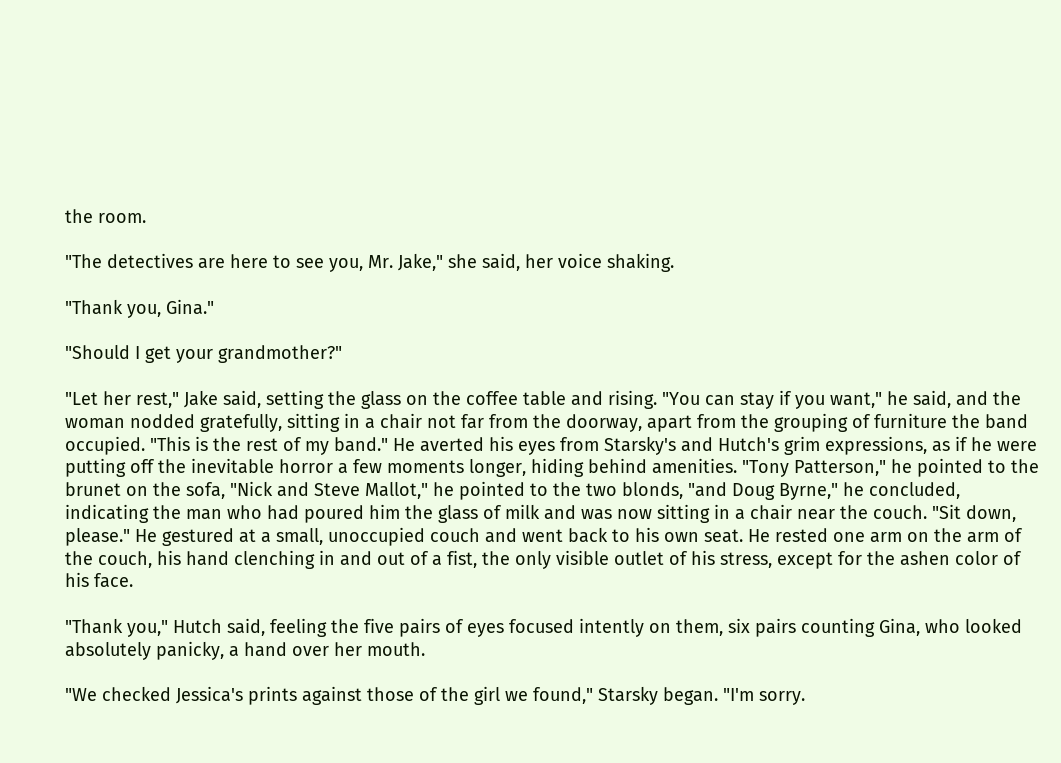the room.

"The detectives are here to see you, Mr. Jake," she said, her voice shaking.

"Thank you, Gina."

"Should I get your grandmother?"

"Let her rest," Jake said, setting the glass on the coffee table and rising. "You can stay if you want," he said, and the woman nodded gratefully, sitting in a chair not far from the doorway, apart from the grouping of furniture the band occupied. "This is the rest of my band." He averted his eyes from Starsky's and Hutch's grim expressions, as if he were putting off the inevitable horror a few moments longer, hiding behind amenities. "Tony Patterson," he pointed to the brunet on the sofa, "Nick and Steve Mallot," he pointed to the two blonds, "and Doug Byrne," he concluded, indicating the man who had poured him the glass of milk and was now sitting in a chair near the couch. "Sit down, please." He gestured at a small, unoccupied couch and went back to his own seat. He rested one arm on the arm of the couch, his hand clenching in and out of a fist, the only visible outlet of his stress, except for the ashen color of his face.

"Thank you," Hutch said, feeling the five pairs of eyes focused intently on them, six pairs counting Gina, who looked absolutely panicky, a hand over her mouth.

"We checked Jessica's prints against those of the girl we found," Starsky began. "I'm sorry.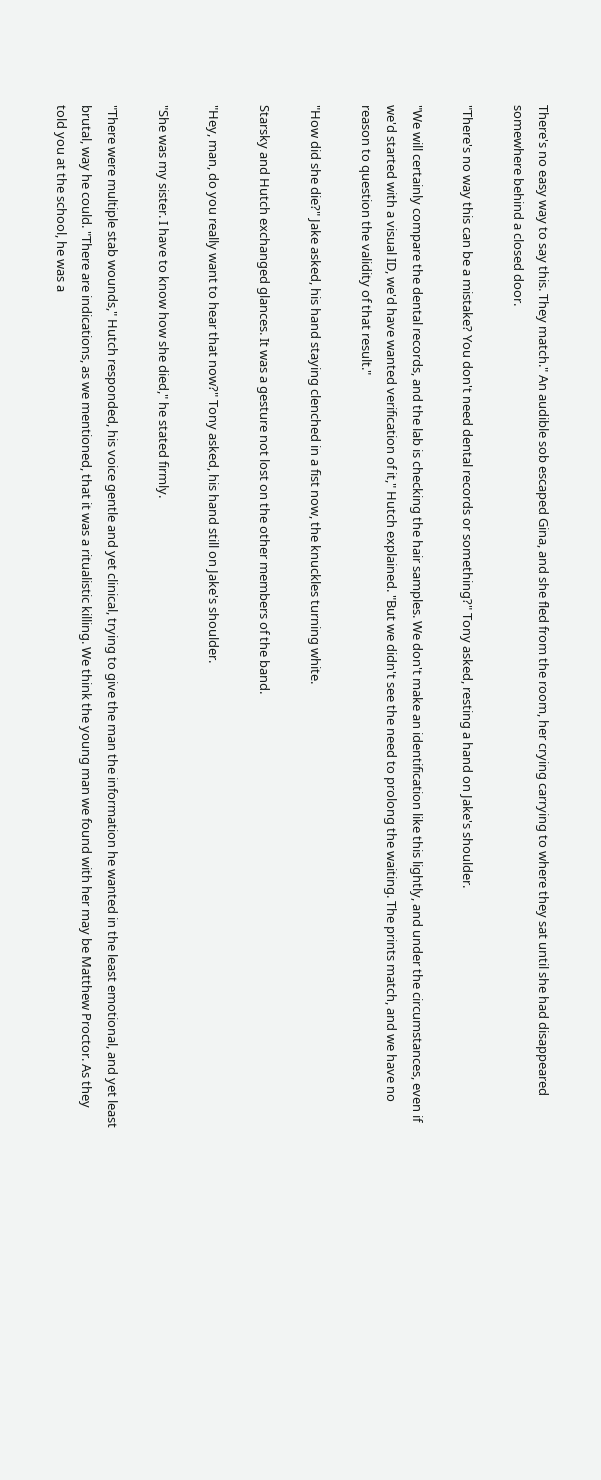There's no easy way to say this. They match." An audible sob escaped Gina, and she fled from the room, her crying carrying to where they sat until she had disappeared somewhere behind a closed door.

"There's no way this can be a mistake? You don't need dental records or something?" Tony asked, resting a hand on Jake's shoulder.

"We will certainly compare the dental records, and the lab is checking the hair samples. We don't make an identification like this lightly, and under the circumstances, even if we'd started with a visual ID, we'd have wanted verification of it," Hutch explained. "But we didn't see the need to prolong the waiting. The prints match, and we have no reason to question the validity of that result."

"How did she die?" Jake asked, his hand staying clenched in a fist now, the knuckles turning white.

Starsky and Hutch exchanged glances. It was a gesture not lost on the other members of the band.

"Hey, man, do you really want to hear that now?" Tony asked, his hand still on Jake's shoulder.

"She was my sister. I have to know how she died," he stated firmly.

"There were multiple stab wounds," Hutch responded, his voice gentle and yet clinical, trying to give the man the information he wanted in the least emotional, and yet least brutal, way he could. "There are indications, as we mentioned, that it was a ritualistic killing. We think the young man we found with her may be Matthew Proctor. As they told you at the school, he was a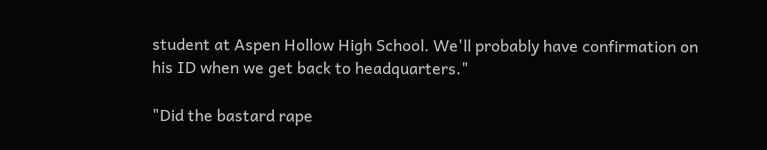student at Aspen Hollow High School. We'll probably have confirmation on his ID when we get back to headquarters."

"Did the bastard rape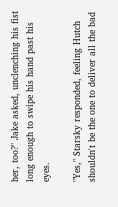her, too?" Jake asked, unclenching his fist long enough to swipe his hand past his eyes.

"Yes," Starsky responded, feeling Hutch shouldn't be the one to deliver all the bad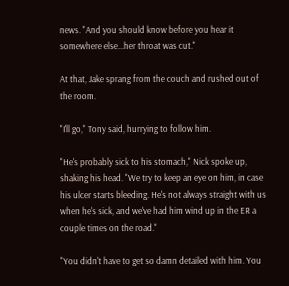news. "And you should know before you hear it somewhere else...her throat was cut."

At that, Jake sprang from the couch and rushed out of the room.

"I'll go," Tony said, hurrying to follow him.

"He's probably sick to his stomach," Nick spoke up, shaking his head. "We try to keep an eye on him, in case his ulcer starts bleeding. He's not always straight with us when he's sick, and we've had him wind up in the ER a couple times on the road."

"You didn't have to get so damn detailed with him. You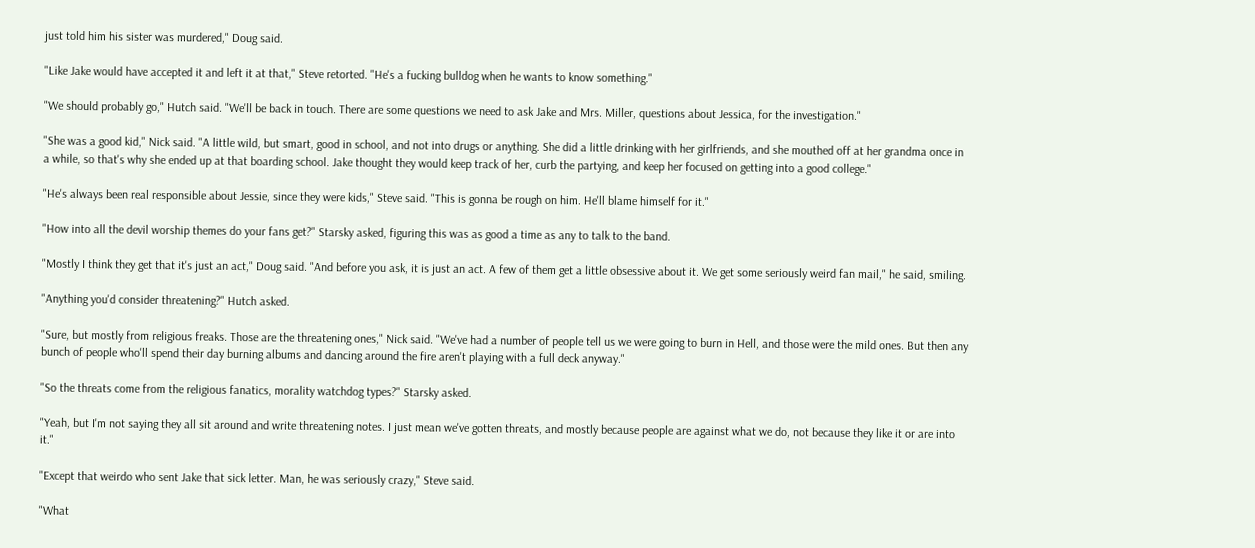just told him his sister was murdered," Doug said.

"Like Jake would have accepted it and left it at that," Steve retorted. "He's a fucking bulldog when he wants to know something."

"We should probably go," Hutch said. "We'll be back in touch. There are some questions we need to ask Jake and Mrs. Miller, questions about Jessica, for the investigation."

"She was a good kid," Nick said. "A little wild, but smart, good in school, and not into drugs or anything. She did a little drinking with her girlfriends, and she mouthed off at her grandma once in a while, so that's why she ended up at that boarding school. Jake thought they would keep track of her, curb the partying, and keep her focused on getting into a good college."

"He's always been real responsible about Jessie, since they were kids," Steve said. "This is gonna be rough on him. He'll blame himself for it."

"How into all the devil worship themes do your fans get?" Starsky asked, figuring this was as good a time as any to talk to the band.

"Mostly I think they get that it's just an act," Doug said. "And before you ask, it is just an act. A few of them get a little obsessive about it. We get some seriously weird fan mail," he said, smiling.

"Anything you'd consider threatening?" Hutch asked.

"Sure, but mostly from religious freaks. Those are the threatening ones," Nick said. "We've had a number of people tell us we were going to burn in Hell, and those were the mild ones. But then any bunch of people who'll spend their day burning albums and dancing around the fire aren't playing with a full deck anyway."

"So the threats come from the religious fanatics, morality watchdog types?" Starsky asked.

"Yeah, but I'm not saying they all sit around and write threatening notes. I just mean we've gotten threats, and mostly because people are against what we do, not because they like it or are into it."

"Except that weirdo who sent Jake that sick letter. Man, he was seriously crazy," Steve said.

"What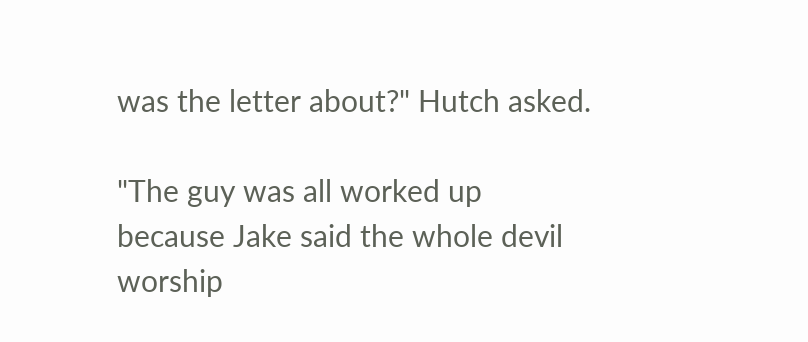was the letter about?" Hutch asked.

"The guy was all worked up because Jake said the whole devil worship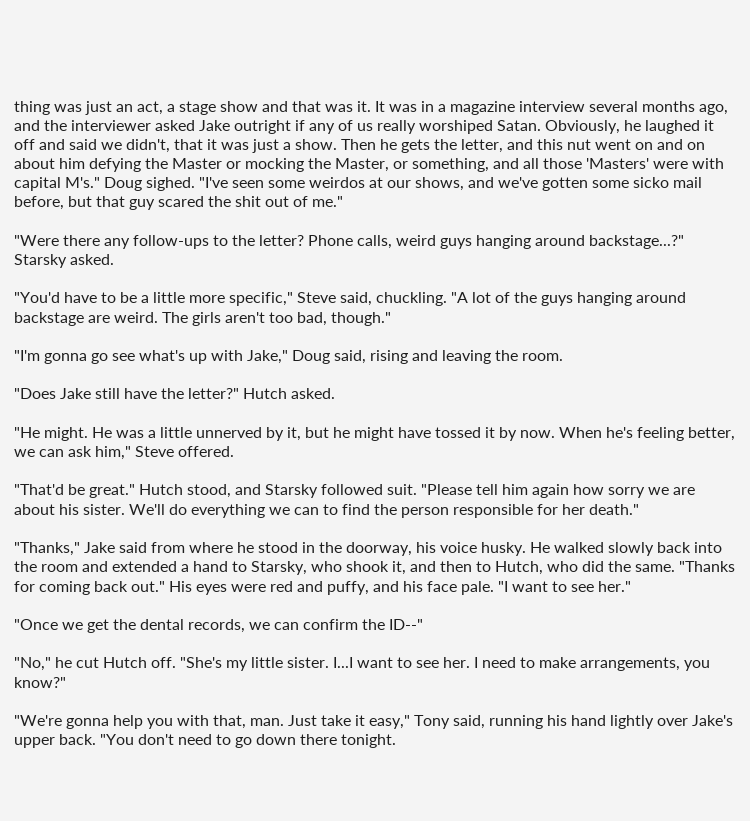thing was just an act, a stage show and that was it. It was in a magazine interview several months ago, and the interviewer asked Jake outright if any of us really worshiped Satan. Obviously, he laughed it off and said we didn't, that it was just a show. Then he gets the letter, and this nut went on and on about him defying the Master or mocking the Master, or something, and all those 'Masters' were with capital M's." Doug sighed. "I've seen some weirdos at our shows, and we've gotten some sicko mail before, but that guy scared the shit out of me."

"Were there any follow-ups to the letter? Phone calls, weird guys hanging around backstage...?" Starsky asked.

"You'd have to be a little more specific," Steve said, chuckling. "A lot of the guys hanging around backstage are weird. The girls aren't too bad, though."

"I'm gonna go see what's up with Jake," Doug said, rising and leaving the room.

"Does Jake still have the letter?" Hutch asked.

"He might. He was a little unnerved by it, but he might have tossed it by now. When he's feeling better, we can ask him," Steve offered.

"That'd be great." Hutch stood, and Starsky followed suit. "Please tell him again how sorry we are about his sister. We'll do everything we can to find the person responsible for her death."

"Thanks," Jake said from where he stood in the doorway, his voice husky. He walked slowly back into the room and extended a hand to Starsky, who shook it, and then to Hutch, who did the same. "Thanks for coming back out." His eyes were red and puffy, and his face pale. "I want to see her."

"Once we get the dental records, we can confirm the ID--"

"No," he cut Hutch off. "She's my little sister. I...I want to see her. I need to make arrangements, you know?"

"We're gonna help you with that, man. Just take it easy," Tony said, running his hand lightly over Jake's upper back. "You don't need to go down there tonight.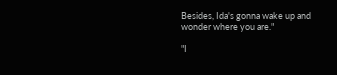Besides, Ida's gonna wake up and wonder where you are."

"I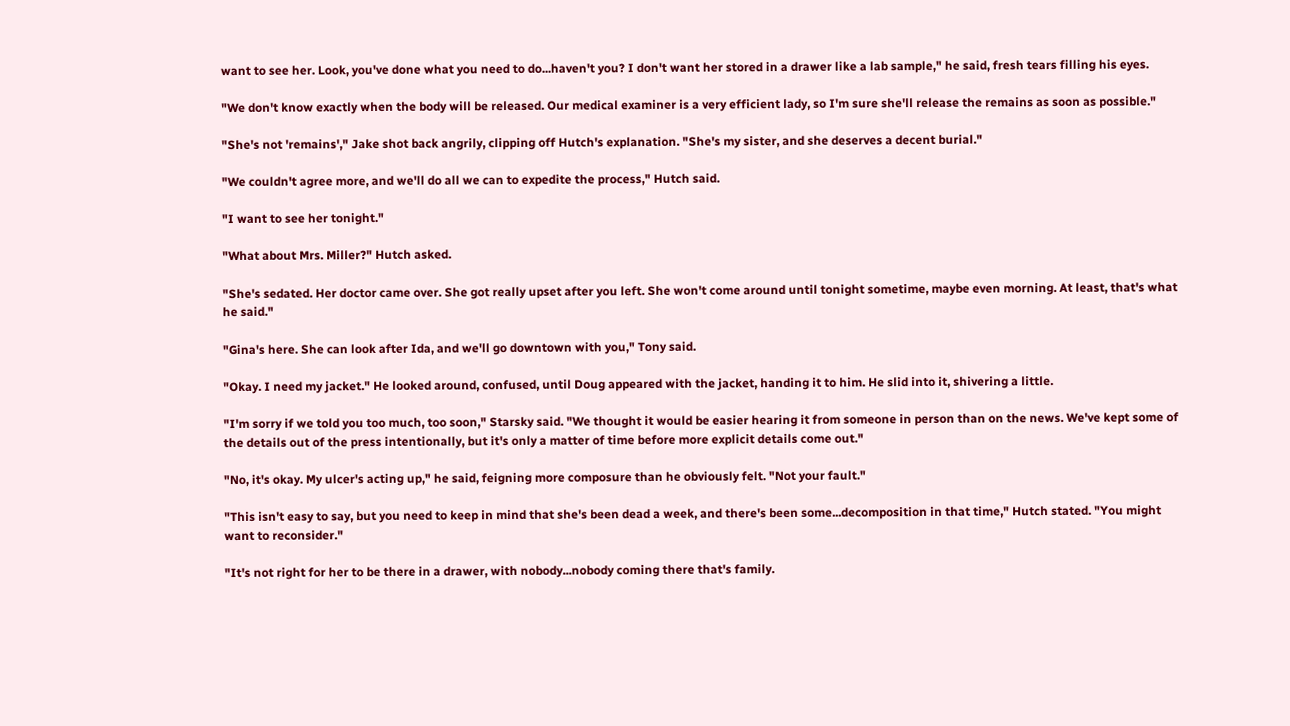want to see her. Look, you've done what you need to do...haven't you? I don't want her stored in a drawer like a lab sample," he said, fresh tears filling his eyes.

"We don't know exactly when the body will be released. Our medical examiner is a very efficient lady, so I'm sure she'll release the remains as soon as possible."

"She's not 'remains'," Jake shot back angrily, clipping off Hutch's explanation. "She's my sister, and she deserves a decent burial."

"We couldn't agree more, and we'll do all we can to expedite the process," Hutch said.

"I want to see her tonight."

"What about Mrs. Miller?" Hutch asked.

"She's sedated. Her doctor came over. She got really upset after you left. She won't come around until tonight sometime, maybe even morning. At least, that's what he said."

"Gina's here. She can look after Ida, and we'll go downtown with you," Tony said.

"Okay. I need my jacket." He looked around, confused, until Doug appeared with the jacket, handing it to him. He slid into it, shivering a little.

"I'm sorry if we told you too much, too soon," Starsky said. "We thought it would be easier hearing it from someone in person than on the news. We've kept some of the details out of the press intentionally, but it's only a matter of time before more explicit details come out."

"No, it's okay. My ulcer's acting up," he said, feigning more composure than he obviously felt. "Not your fault."

"This isn't easy to say, but you need to keep in mind that she's been dead a week, and there's been some...decomposition in that time," Hutch stated. "You might want to reconsider."

"It's not right for her to be there in a drawer, with nobody...nobody coming there that's family.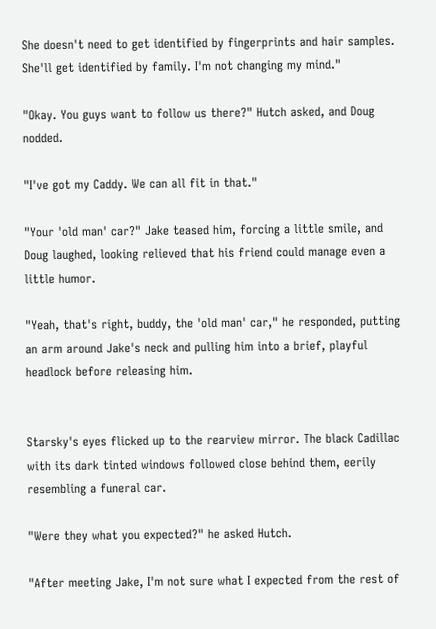She doesn't need to get identified by fingerprints and hair samples. She'll get identified by family. I'm not changing my mind."

"Okay. You guys want to follow us there?" Hutch asked, and Doug nodded.

"I've got my Caddy. We can all fit in that."

"Your 'old man' car?" Jake teased him, forcing a little smile, and Doug laughed, looking relieved that his friend could manage even a little humor.

"Yeah, that's right, buddy, the 'old man' car," he responded, putting an arm around Jake's neck and pulling him into a brief, playful headlock before releasing him.


Starsky's eyes flicked up to the rearview mirror. The black Cadillac with its dark tinted windows followed close behind them, eerily resembling a funeral car.

"Were they what you expected?" he asked Hutch.

"After meeting Jake, I'm not sure what I expected from the rest of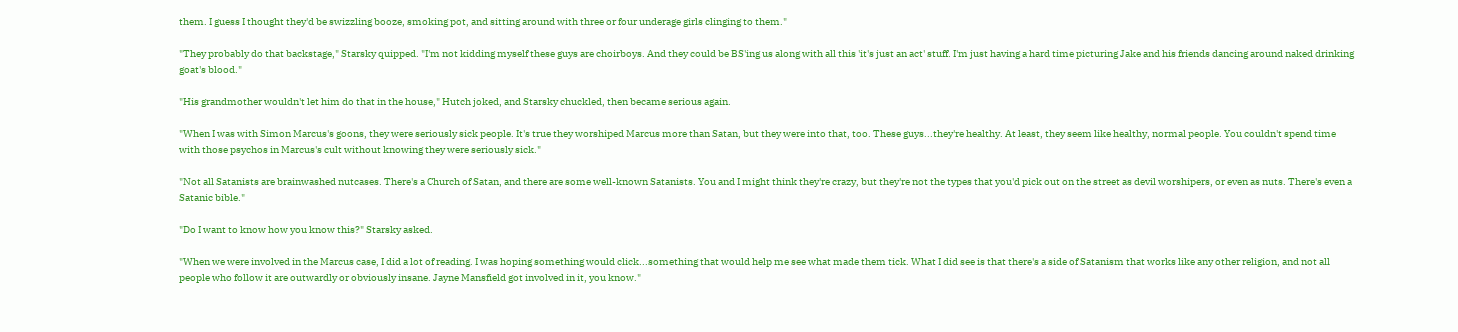them. I guess I thought they'd be swizzling booze, smoking pot, and sitting around with three or four underage girls clinging to them."

"They probably do that backstage," Starsky quipped. "I'm not kidding myself these guys are choirboys. And they could be BS'ing us along with all this 'it's just an act' stuff. I'm just having a hard time picturing Jake and his friends dancing around naked drinking goat's blood."

"His grandmother wouldn't let him do that in the house," Hutch joked, and Starsky chuckled, then became serious again.

"When I was with Simon Marcus's goons, they were seriously sick people. It's true they worshiped Marcus more than Satan, but they were into that, too. These guys...they're healthy. At least, they seem like healthy, normal people. You couldn't spend time with those psychos in Marcus's cult without knowing they were seriously sick."

"Not all Satanists are brainwashed nutcases. There's a Church of Satan, and there are some well-known Satanists. You and I might think they're crazy, but they're not the types that you'd pick out on the street as devil worshipers, or even as nuts. There's even a Satanic bible."

"Do I want to know how you know this?" Starsky asked.

"When we were involved in the Marcus case, I did a lot of reading. I was hoping something would click...something that would help me see what made them tick. What I did see is that there's a side of Satanism that works like any other religion, and not all people who follow it are outwardly or obviously insane. Jayne Mansfield got involved in it, you know."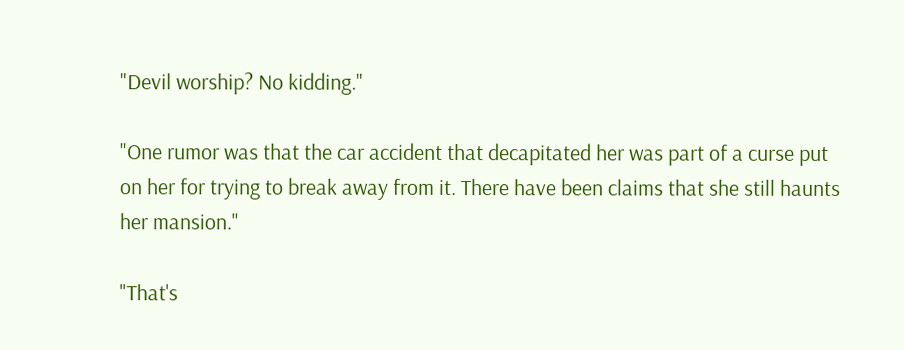"Devil worship? No kidding."

"One rumor was that the car accident that decapitated her was part of a curse put on her for trying to break away from it. There have been claims that she still haunts her mansion."

"That's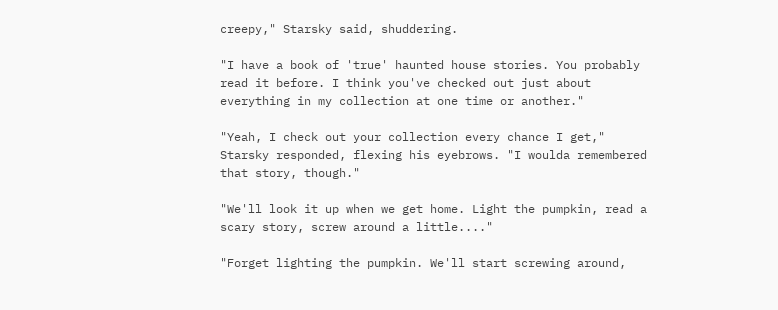creepy," Starsky said, shuddering.

"I have a book of 'true' haunted house stories. You probably read it before. I think you've checked out just about everything in my collection at one time or another."

"Yeah, I check out your collection every chance I get," Starsky responded, flexing his eyebrows. "I woulda remembered that story, though."

"We'll look it up when we get home. Light the pumpkin, read a scary story, screw around a little...."

"Forget lighting the pumpkin. We'll start screwing around,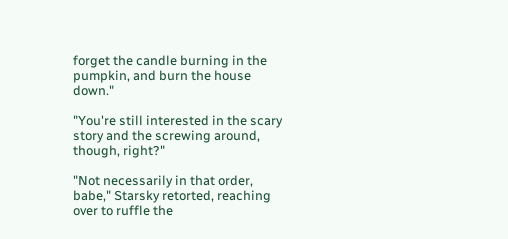forget the candle burning in the pumpkin, and burn the house down."

"You're still interested in the scary story and the screwing around, though, right?"

"Not necessarily in that order, babe," Starsky retorted, reaching over to ruffle the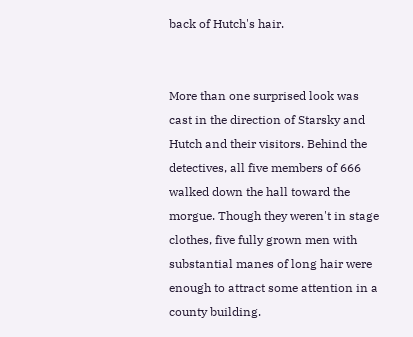back of Hutch's hair.


More than one surprised look was cast in the direction of Starsky and Hutch and their visitors. Behind the detectives, all five members of 666 walked down the hall toward the morgue. Though they weren't in stage clothes, five fully grown men with substantial manes of long hair were enough to attract some attention in a county building.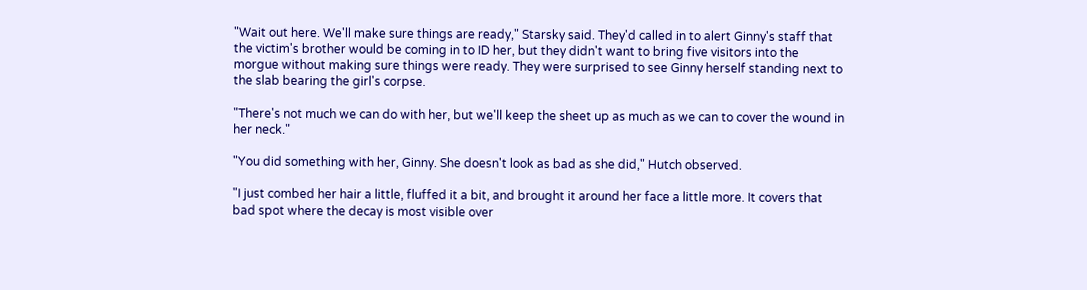"Wait out here. We'll make sure things are ready," Starsky said. They'd called in to alert Ginny's staff that the victim's brother would be coming in to ID her, but they didn't want to bring five visitors into the morgue without making sure things were ready. They were surprised to see Ginny herself standing next to the slab bearing the girl's corpse.

"There's not much we can do with her, but we'll keep the sheet up as much as we can to cover the wound in her neck."

"You did something with her, Ginny. She doesn't look as bad as she did," Hutch observed.

"I just combed her hair a little, fluffed it a bit, and brought it around her face a little more. It covers that bad spot where the decay is most visible over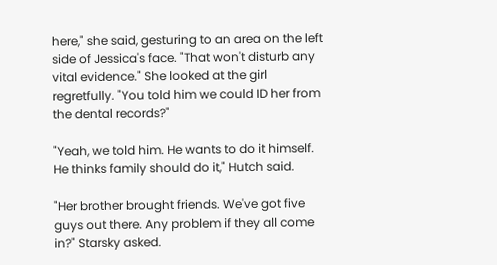here," she said, gesturing to an area on the left side of Jessica's face. "That won't disturb any vital evidence." She looked at the girl regretfully. "You told him we could ID her from the dental records?"

"Yeah, we told him. He wants to do it himself. He thinks family should do it," Hutch said.

"Her brother brought friends. We've got five guys out there. Any problem if they all come in?" Starsky asked.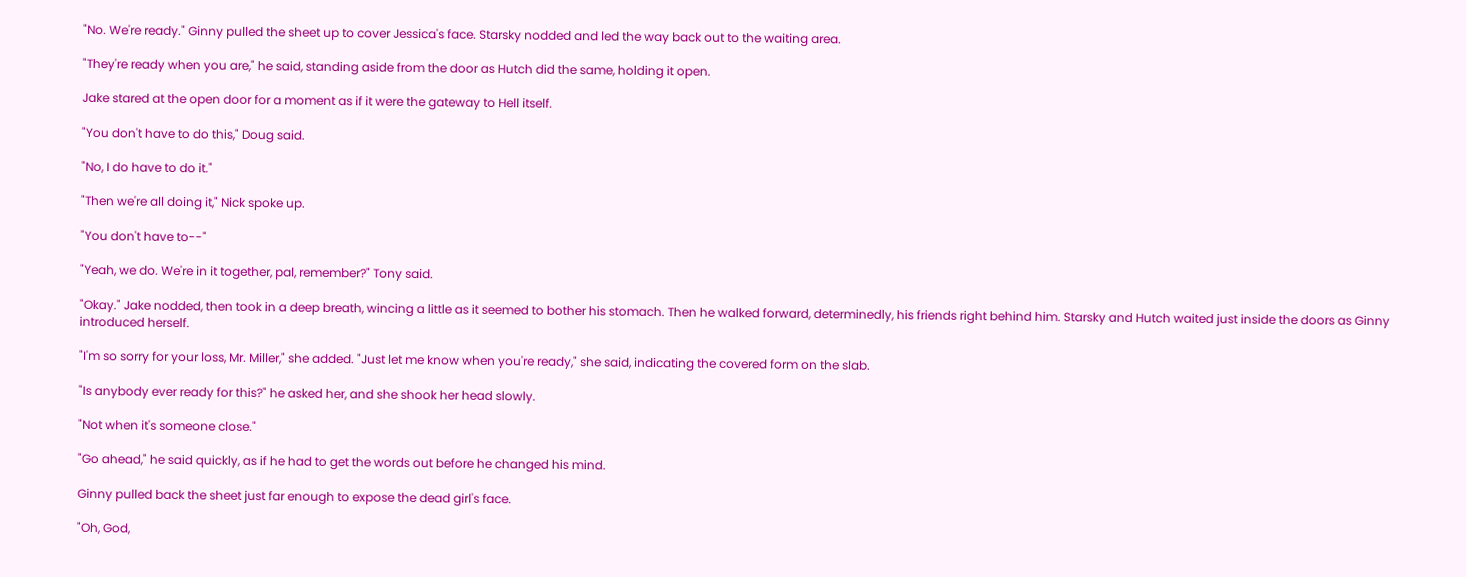"No. We're ready." Ginny pulled the sheet up to cover Jessica's face. Starsky nodded and led the way back out to the waiting area.

"They're ready when you are," he said, standing aside from the door as Hutch did the same, holding it open.

Jake stared at the open door for a moment as if it were the gateway to Hell itself.

"You don't have to do this," Doug said.

"No, I do have to do it."

"Then we're all doing it," Nick spoke up.

"You don't have to--"

"Yeah, we do. We're in it together, pal, remember?" Tony said.

"Okay." Jake nodded, then took in a deep breath, wincing a little as it seemed to bother his stomach. Then he walked forward, determinedly, his friends right behind him. Starsky and Hutch waited just inside the doors as Ginny introduced herself.

"I'm so sorry for your loss, Mr. Miller," she added. "Just let me know when you're ready," she said, indicating the covered form on the slab.

"Is anybody ever ready for this?" he asked her, and she shook her head slowly.

"Not when it's someone close."

"Go ahead," he said quickly, as if he had to get the words out before he changed his mind.

Ginny pulled back the sheet just far enough to expose the dead girl's face.

"Oh, God,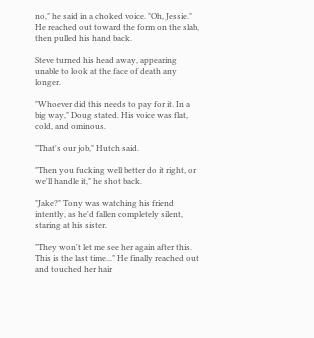no," he said in a choked voice. "Oh, Jessie." He reached out toward the form on the slab, then pulled his hand back.

Steve turned his head away, appearing unable to look at the face of death any longer.

"Whoever did this needs to pay for it. In a big way," Doug stated. His voice was flat, cold, and ominous.

"That's our job," Hutch said.

"Then you fucking well better do it right, or we'll handle it," he shot back.

"Jake?" Tony was watching his friend intently, as he'd fallen completely silent, staring at his sister.

"They won't let me see her again after this. This is the last time..." He finally reached out and touched her hair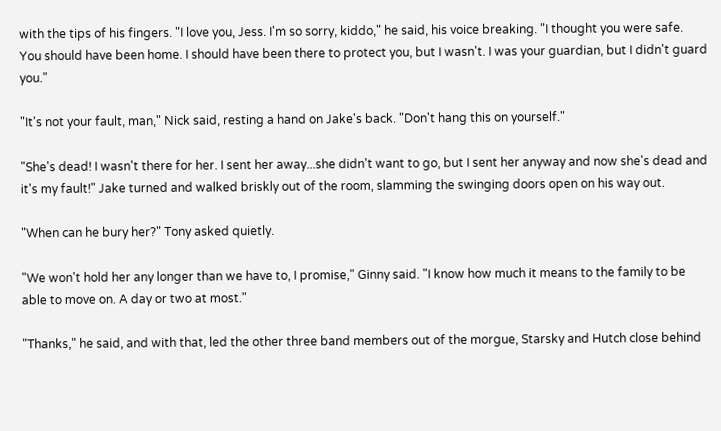with the tips of his fingers. "I love you, Jess. I'm so sorry, kiddo," he said, his voice breaking. "I thought you were safe. You should have been home. I should have been there to protect you, but I wasn't. I was your guardian, but I didn't guard you."

"It's not your fault, man," Nick said, resting a hand on Jake's back. "Don't hang this on yourself."

"She's dead! I wasn't there for her. I sent her away...she didn't want to go, but I sent her anyway and now she's dead and it's my fault!" Jake turned and walked briskly out of the room, slamming the swinging doors open on his way out.

"When can he bury her?" Tony asked quietly.

"We won't hold her any longer than we have to, I promise," Ginny said. "I know how much it means to the family to be able to move on. A day or two at most."

"Thanks," he said, and with that, led the other three band members out of the morgue, Starsky and Hutch close behind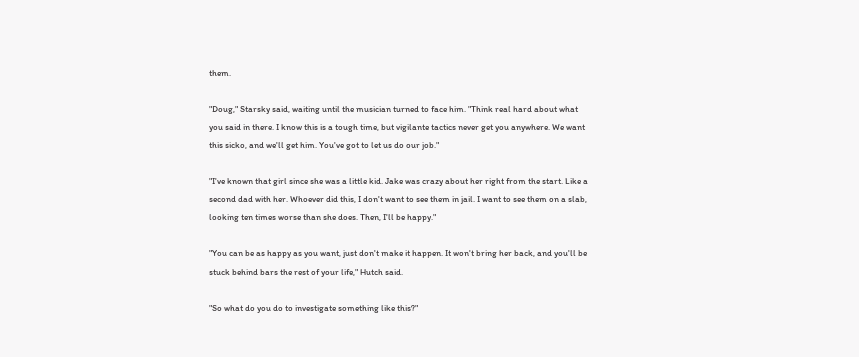them.

"Doug," Starsky said, waiting until the musician turned to face him. "Think real hard about what you said in there. I know this is a tough time, but vigilante tactics never get you anywhere. We want this sicko, and we'll get him. You've got to let us do our job."

"I've known that girl since she was a little kid. Jake was crazy about her right from the start. Like a second dad with her. Whoever did this, I don't want to see them in jail. I want to see them on a slab, looking ten times worse than she does. Then, I'll be happy."

"You can be as happy as you want, just don't make it happen. It won't bring her back, and you'll be stuck behind bars the rest of your life," Hutch said.

"So what do you do to investigate something like this?"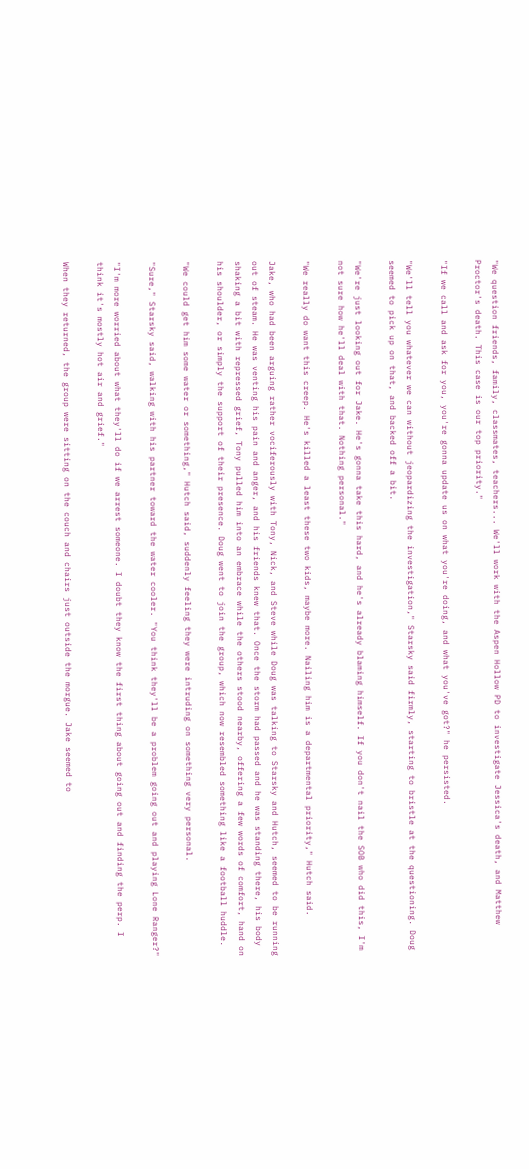"We question friends, family, classmates, teachers... We'll work with the Aspen Hollow PD to investigate Jessica's death, and Matthew Proctor's death. This case is our top priority."

"If we call and ask for you, you're gonna update us on what you're doing, and what you've got?" he persisted.

"We'll tell you whatever we can without jeopardizing the investigation," Starsky said firmly, starting to bristle at the questioning. Doug seemed to pick up on that, and backed off a bit.

"We're just looking out for Jake. He's gonna take this hard, and he's already blaming himself. If you don't nail the SOB who did this, I'm not sure how he'll deal with that. Nothing personal."

"We really do want this creep. He's killed a least these two kids, maybe more. Nailing him is a departmental priority," Hutch said.

Jake, who had been arguing rather vociferously with Tony, Nick, and Steve while Doug was talking to Starsky and Hutch, seemed to be running out of steam. He was venting his pain and anger, and his friends knew that. Once the storm had passed and he was standing there, his body shaking a bit with repressed grief, Tony pulled him into an embrace while the others stood nearby, offering a few words of comfort, hand on his shoulder, or simply the support of their presence. Doug went to join the group, which now resembled something like a football huddle.

"We could get him some water or something," Hutch said, suddenly feeling they were intruding on something very personal.

"Sure," Starsky said, walking with his partner toward the water cooler. "You think they'll be a problem going out and playing Lone Ranger?"

"I'm more worried about what they'll do if we arrest someone. I doubt they know the first thing about going out and finding the perp. I think it's mostly hot air and grief."

When they returned, the group were sitting on the couch and chairs just outside the morgue. Jake seemed to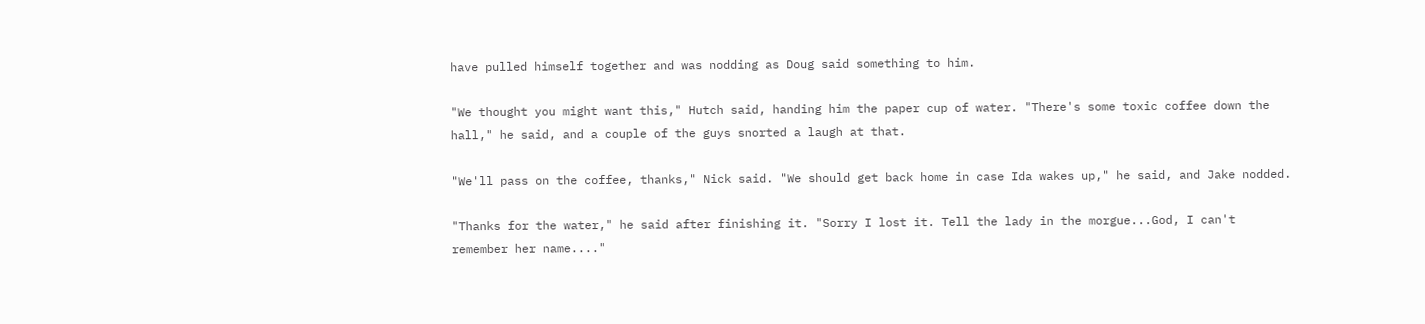have pulled himself together and was nodding as Doug said something to him.

"We thought you might want this," Hutch said, handing him the paper cup of water. "There's some toxic coffee down the hall," he said, and a couple of the guys snorted a laugh at that.

"We'll pass on the coffee, thanks," Nick said. "We should get back home in case Ida wakes up," he said, and Jake nodded.

"Thanks for the water," he said after finishing it. "Sorry I lost it. Tell the lady in the morgue...God, I can't remember her name...."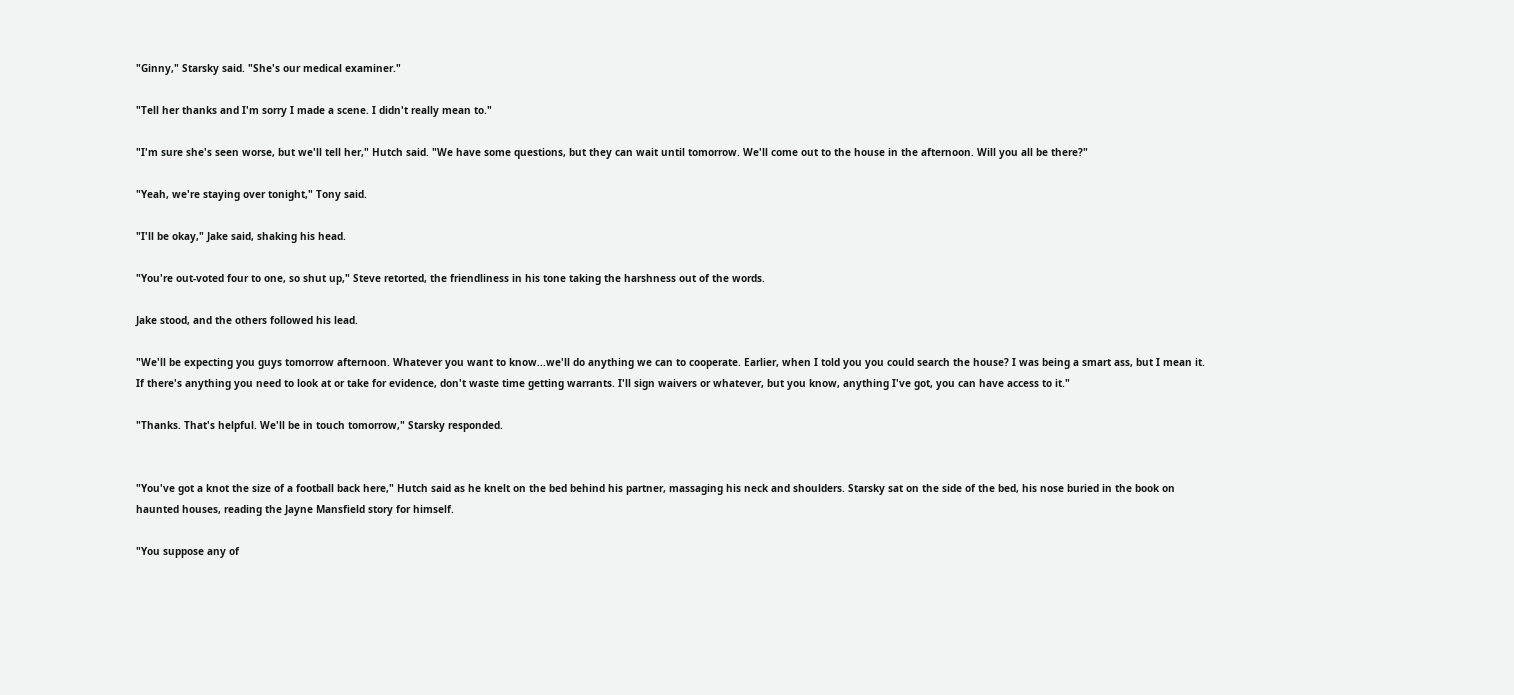"Ginny," Starsky said. "She's our medical examiner."

"Tell her thanks and I'm sorry I made a scene. I didn't really mean to."

"I'm sure she's seen worse, but we'll tell her," Hutch said. "We have some questions, but they can wait until tomorrow. We'll come out to the house in the afternoon. Will you all be there?"

"Yeah, we're staying over tonight," Tony said.

"I'll be okay," Jake said, shaking his head.

"You're out-voted four to one, so shut up," Steve retorted, the friendliness in his tone taking the harshness out of the words.

Jake stood, and the others followed his lead.

"We'll be expecting you guys tomorrow afternoon. Whatever you want to know...we'll do anything we can to cooperate. Earlier, when I told you you could search the house? I was being a smart ass, but I mean it. If there's anything you need to look at or take for evidence, don't waste time getting warrants. I'll sign waivers or whatever, but you know, anything I've got, you can have access to it."

"Thanks. That's helpful. We'll be in touch tomorrow," Starsky responded.


"You've got a knot the size of a football back here," Hutch said as he knelt on the bed behind his partner, massaging his neck and shoulders. Starsky sat on the side of the bed, his nose buried in the book on haunted houses, reading the Jayne Mansfield story for himself.

"You suppose any of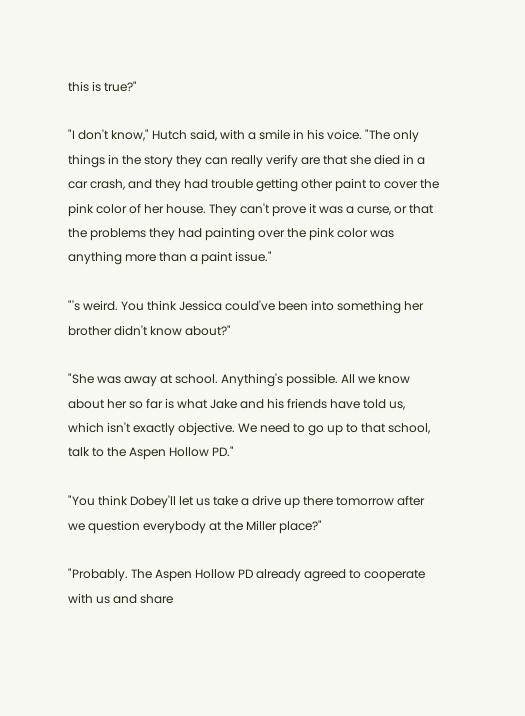this is true?"

"I don't know," Hutch said, with a smile in his voice. "The only things in the story they can really verify are that she died in a car crash, and they had trouble getting other paint to cover the pink color of her house. They can't prove it was a curse, or that the problems they had painting over the pink color was anything more than a paint issue."

"'s weird. You think Jessica could've been into something her brother didn't know about?"

"She was away at school. Anything's possible. All we know about her so far is what Jake and his friends have told us, which isn't exactly objective. We need to go up to that school, talk to the Aspen Hollow PD."

"You think Dobey'll let us take a drive up there tomorrow after we question everybody at the Miller place?"

"Probably. The Aspen Hollow PD already agreed to cooperate with us and share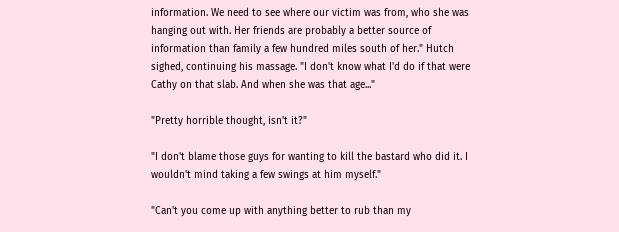information. We need to see where our victim was from, who she was hanging out with. Her friends are probably a better source of information than family a few hundred miles south of her." Hutch sighed, continuing his massage. "I don't know what I'd do if that were Cathy on that slab. And when she was that age..."

"Pretty horrible thought, isn't it?"

"I don't blame those guys for wanting to kill the bastard who did it. I wouldn't mind taking a few swings at him myself."

"Can't you come up with anything better to rub than my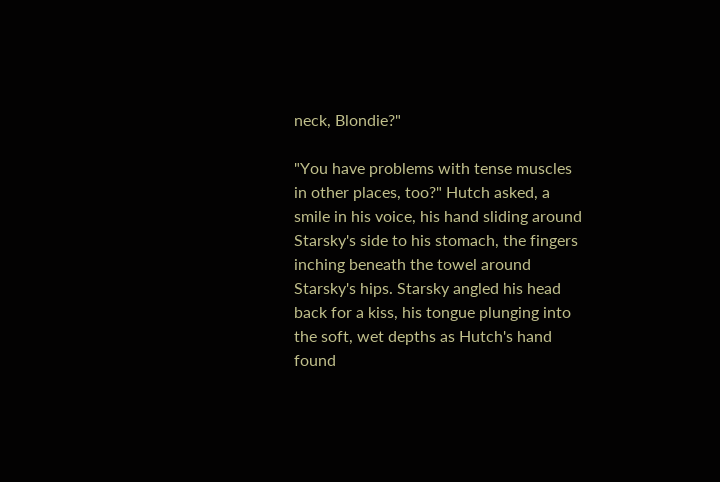neck, Blondie?"

"You have problems with tense muscles in other places, too?" Hutch asked, a smile in his voice, his hand sliding around Starsky's side to his stomach, the fingers inching beneath the towel around Starsky's hips. Starsky angled his head back for a kiss, his tongue plunging into the soft, wet depths as Hutch's hand found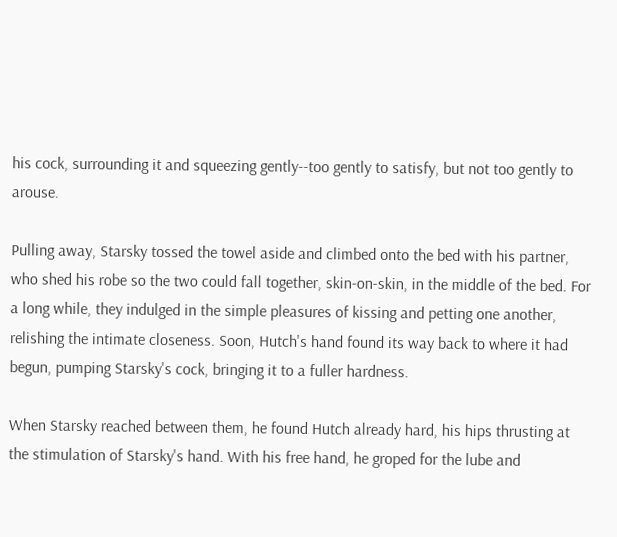his cock, surrounding it and squeezing gently--too gently to satisfy, but not too gently to arouse.

Pulling away, Starsky tossed the towel aside and climbed onto the bed with his partner, who shed his robe so the two could fall together, skin-on-skin, in the middle of the bed. For a long while, they indulged in the simple pleasures of kissing and petting one another, relishing the intimate closeness. Soon, Hutch's hand found its way back to where it had begun, pumping Starsky's cock, bringing it to a fuller hardness.

When Starsky reached between them, he found Hutch already hard, his hips thrusting at the stimulation of Starsky's hand. With his free hand, he groped for the lube and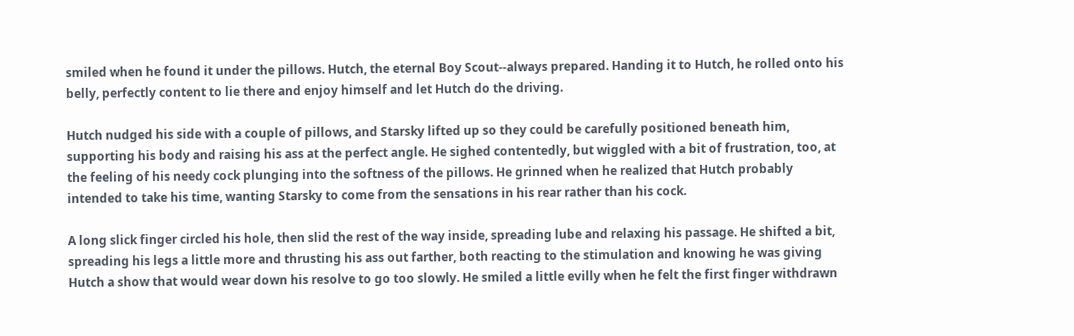smiled when he found it under the pillows. Hutch, the eternal Boy Scout--always prepared. Handing it to Hutch, he rolled onto his belly, perfectly content to lie there and enjoy himself and let Hutch do the driving.

Hutch nudged his side with a couple of pillows, and Starsky lifted up so they could be carefully positioned beneath him, supporting his body and raising his ass at the perfect angle. He sighed contentedly, but wiggled with a bit of frustration, too, at the feeling of his needy cock plunging into the softness of the pillows. He grinned when he realized that Hutch probably intended to take his time, wanting Starsky to come from the sensations in his rear rather than his cock.

A long slick finger circled his hole, then slid the rest of the way inside, spreading lube and relaxing his passage. He shifted a bit, spreading his legs a little more and thrusting his ass out farther, both reacting to the stimulation and knowing he was giving Hutch a show that would wear down his resolve to go too slowly. He smiled a little evilly when he felt the first finger withdrawn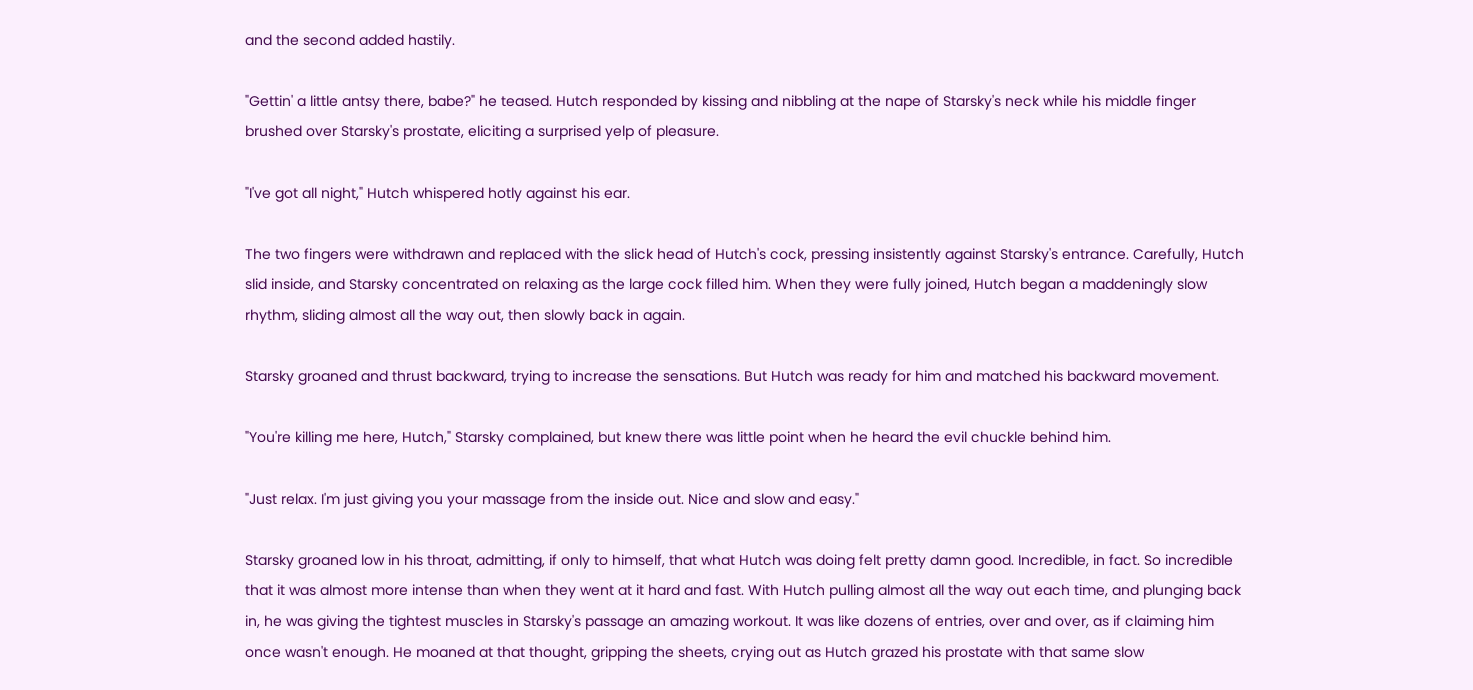and the second added hastily.

"Gettin' a little antsy there, babe?" he teased. Hutch responded by kissing and nibbling at the nape of Starsky's neck while his middle finger brushed over Starsky's prostate, eliciting a surprised yelp of pleasure.

"I've got all night," Hutch whispered hotly against his ear.

The two fingers were withdrawn and replaced with the slick head of Hutch's cock, pressing insistently against Starsky's entrance. Carefully, Hutch slid inside, and Starsky concentrated on relaxing as the large cock filled him. When they were fully joined, Hutch began a maddeningly slow rhythm, sliding almost all the way out, then slowly back in again.

Starsky groaned and thrust backward, trying to increase the sensations. But Hutch was ready for him and matched his backward movement.

"You're killing me here, Hutch," Starsky complained, but knew there was little point when he heard the evil chuckle behind him.

"Just relax. I'm just giving you your massage from the inside out. Nice and slow and easy."

Starsky groaned low in his throat, admitting, if only to himself, that what Hutch was doing felt pretty damn good. Incredible, in fact. So incredible that it was almost more intense than when they went at it hard and fast. With Hutch pulling almost all the way out each time, and plunging back in, he was giving the tightest muscles in Starsky's passage an amazing workout. It was like dozens of entries, over and over, as if claiming him once wasn't enough. He moaned at that thought, gripping the sheets, crying out as Hutch grazed his prostate with that same slow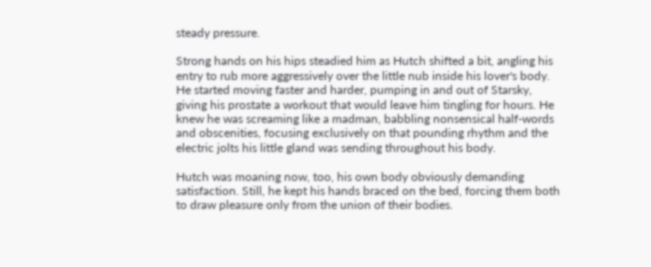steady pressure.

Strong hands on his hips steadied him as Hutch shifted a bit, angling his entry to rub more aggressively over the little nub inside his lover's body. He started moving faster and harder, pumping in and out of Starsky, giving his prostate a workout that would leave him tingling for hours. He knew he was screaming like a madman, babbling nonsensical half-words and obscenities, focusing exclusively on that pounding rhythm and the electric jolts his little gland was sending throughout his body.

Hutch was moaning now, too, his own body obviously demanding satisfaction. Still, he kept his hands braced on the bed, forcing them both to draw pleasure only from the union of their bodies.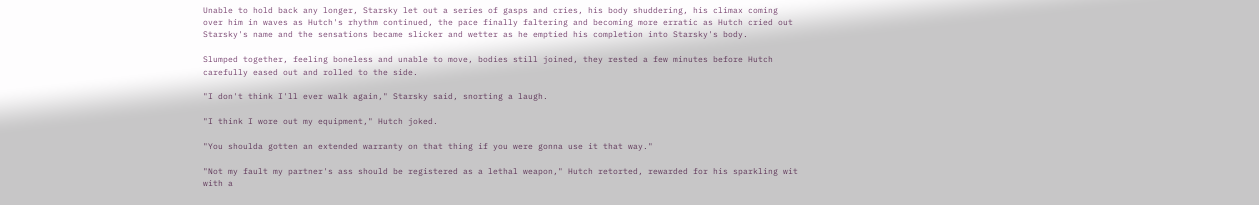Unable to hold back any longer, Starsky let out a series of gasps and cries, his body shuddering, his climax coming over him in waves as Hutch's rhythm continued, the pace finally faltering and becoming more erratic as Hutch cried out Starsky's name and the sensations became slicker and wetter as he emptied his completion into Starsky's body.

Slumped together, feeling boneless and unable to move, bodies still joined, they rested a few minutes before Hutch carefully eased out and rolled to the side.

"I don't think I'll ever walk again," Starsky said, snorting a laugh.

"I think I wore out my equipment," Hutch joked.

"You shoulda gotten an extended warranty on that thing if you were gonna use it that way."

"Not my fault my partner's ass should be registered as a lethal weapon," Hutch retorted, rewarded for his sparkling wit with a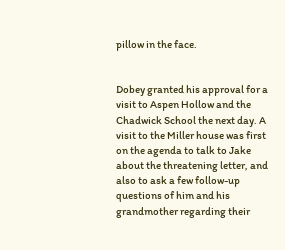pillow in the face.


Dobey granted his approval for a visit to Aspen Hollow and the Chadwick School the next day. A visit to the Miller house was first on the agenda to talk to Jake about the threatening letter, and also to ask a few follow-up questions of him and his grandmother regarding their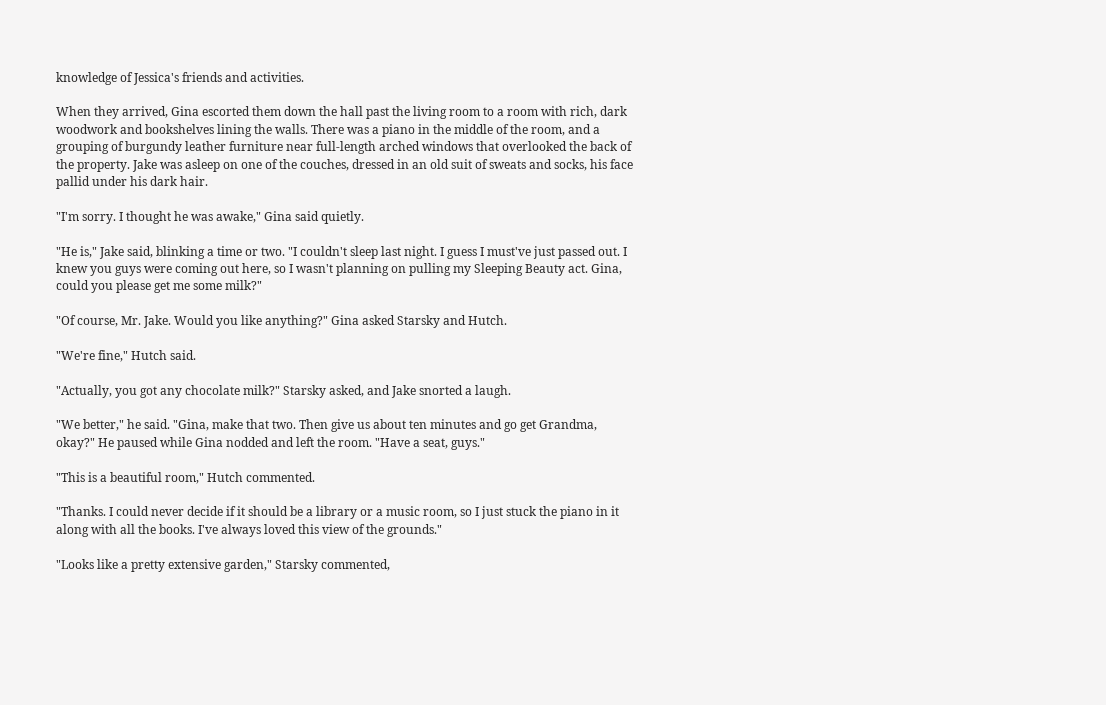knowledge of Jessica's friends and activities.

When they arrived, Gina escorted them down the hall past the living room to a room with rich, dark woodwork and bookshelves lining the walls. There was a piano in the middle of the room, and a grouping of burgundy leather furniture near full-length arched windows that overlooked the back of the property. Jake was asleep on one of the couches, dressed in an old suit of sweats and socks, his face pallid under his dark hair.

"I'm sorry. I thought he was awake," Gina said quietly.

"He is," Jake said, blinking a time or two. "I couldn't sleep last night. I guess I must've just passed out. I knew you guys were coming out here, so I wasn't planning on pulling my Sleeping Beauty act. Gina, could you please get me some milk?"

"Of course, Mr. Jake. Would you like anything?" Gina asked Starsky and Hutch.

"We're fine," Hutch said.

"Actually, you got any chocolate milk?" Starsky asked, and Jake snorted a laugh.

"We better," he said. "Gina, make that two. Then give us about ten minutes and go get Grandma, okay?" He paused while Gina nodded and left the room. "Have a seat, guys."

"This is a beautiful room," Hutch commented.

"Thanks. I could never decide if it should be a library or a music room, so I just stuck the piano in it along with all the books. I've always loved this view of the grounds."

"Looks like a pretty extensive garden," Starsky commented,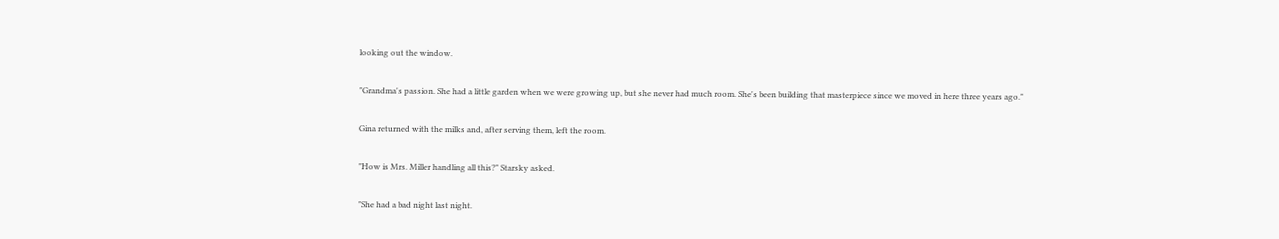looking out the window.

"Grandma's passion. She had a little garden when we were growing up, but she never had much room. She's been building that masterpiece since we moved in here three years ago."

Gina returned with the milks and, after serving them, left the room.

"How is Mrs. Miller handling all this?" Starsky asked.

"She had a bad night last night.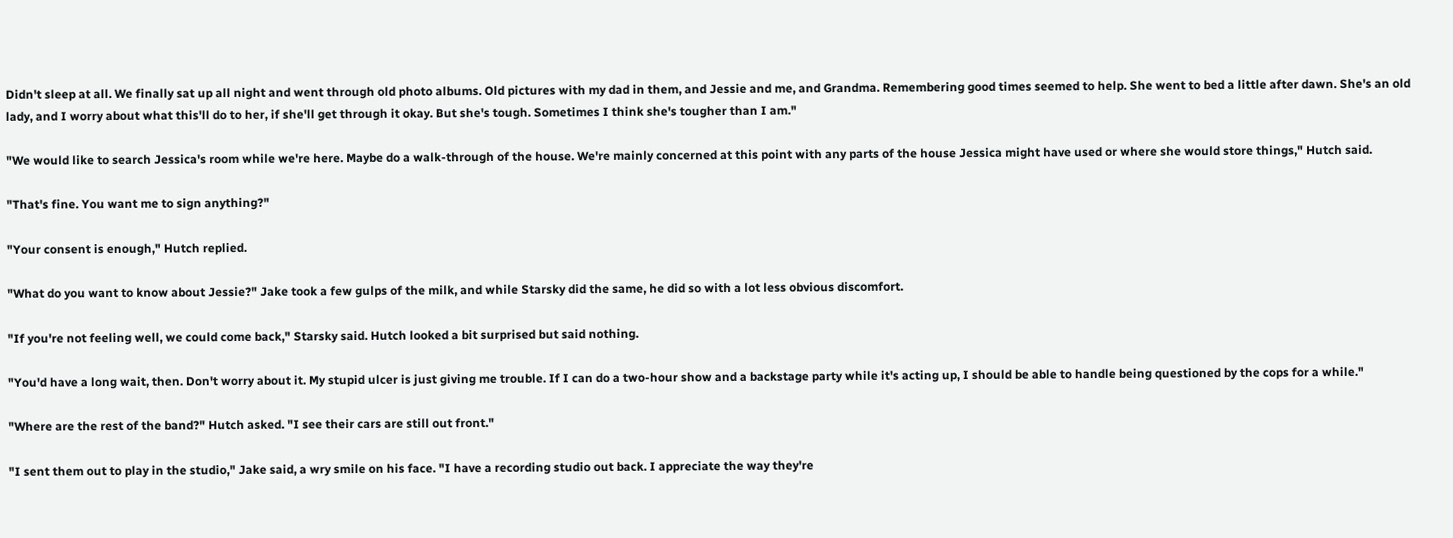Didn't sleep at all. We finally sat up all night and went through old photo albums. Old pictures with my dad in them, and Jessie and me, and Grandma. Remembering good times seemed to help. She went to bed a little after dawn. She's an old lady, and I worry about what this'll do to her, if she'll get through it okay. But she's tough. Sometimes I think she's tougher than I am."

"We would like to search Jessica's room while we're here. Maybe do a walk-through of the house. We're mainly concerned at this point with any parts of the house Jessica might have used or where she would store things," Hutch said.

"That's fine. You want me to sign anything?"

"Your consent is enough," Hutch replied.

"What do you want to know about Jessie?" Jake took a few gulps of the milk, and while Starsky did the same, he did so with a lot less obvious discomfort.

"If you're not feeling well, we could come back," Starsky said. Hutch looked a bit surprised but said nothing.

"You'd have a long wait, then. Don't worry about it. My stupid ulcer is just giving me trouble. If I can do a two-hour show and a backstage party while it's acting up, I should be able to handle being questioned by the cops for a while."

"Where are the rest of the band?" Hutch asked. "I see their cars are still out front."

"I sent them out to play in the studio," Jake said, a wry smile on his face. "I have a recording studio out back. I appreciate the way they're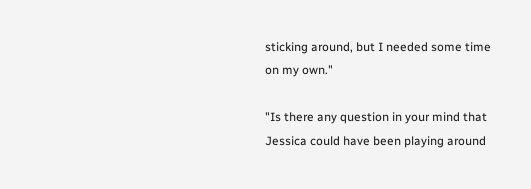sticking around, but I needed some time on my own."

"Is there any question in your mind that Jessica could have been playing around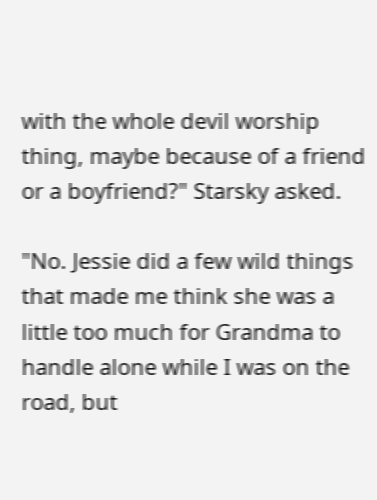with the whole devil worship thing, maybe because of a friend or a boyfriend?" Starsky asked.

"No. Jessie did a few wild things that made me think she was a little too much for Grandma to handle alone while I was on the road, but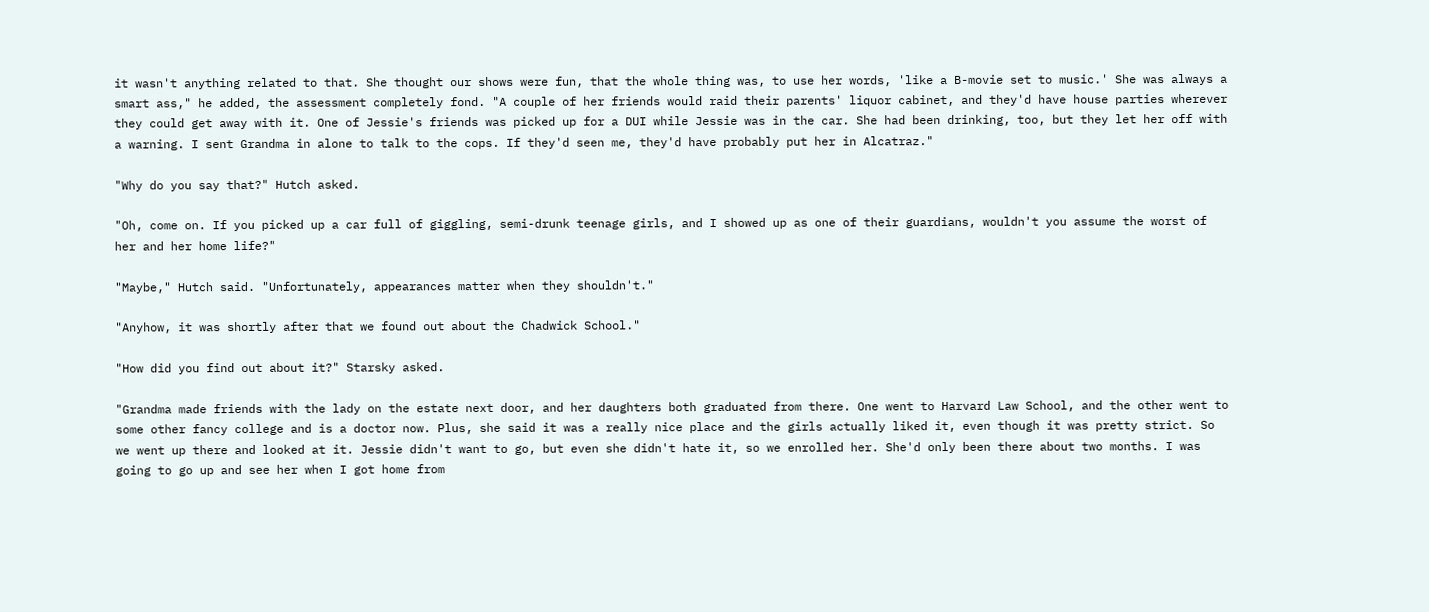it wasn't anything related to that. She thought our shows were fun, that the whole thing was, to use her words, 'like a B-movie set to music.' She was always a smart ass," he added, the assessment completely fond. "A couple of her friends would raid their parents' liquor cabinet, and they'd have house parties wherever they could get away with it. One of Jessie's friends was picked up for a DUI while Jessie was in the car. She had been drinking, too, but they let her off with a warning. I sent Grandma in alone to talk to the cops. If they'd seen me, they'd have probably put her in Alcatraz."

"Why do you say that?" Hutch asked.

"Oh, come on. If you picked up a car full of giggling, semi-drunk teenage girls, and I showed up as one of their guardians, wouldn't you assume the worst of her and her home life?"

"Maybe," Hutch said. "Unfortunately, appearances matter when they shouldn't."

"Anyhow, it was shortly after that we found out about the Chadwick School."

"How did you find out about it?" Starsky asked.

"Grandma made friends with the lady on the estate next door, and her daughters both graduated from there. One went to Harvard Law School, and the other went to some other fancy college and is a doctor now. Plus, she said it was a really nice place and the girls actually liked it, even though it was pretty strict. So we went up there and looked at it. Jessie didn't want to go, but even she didn't hate it, so we enrolled her. She'd only been there about two months. I was going to go up and see her when I got home from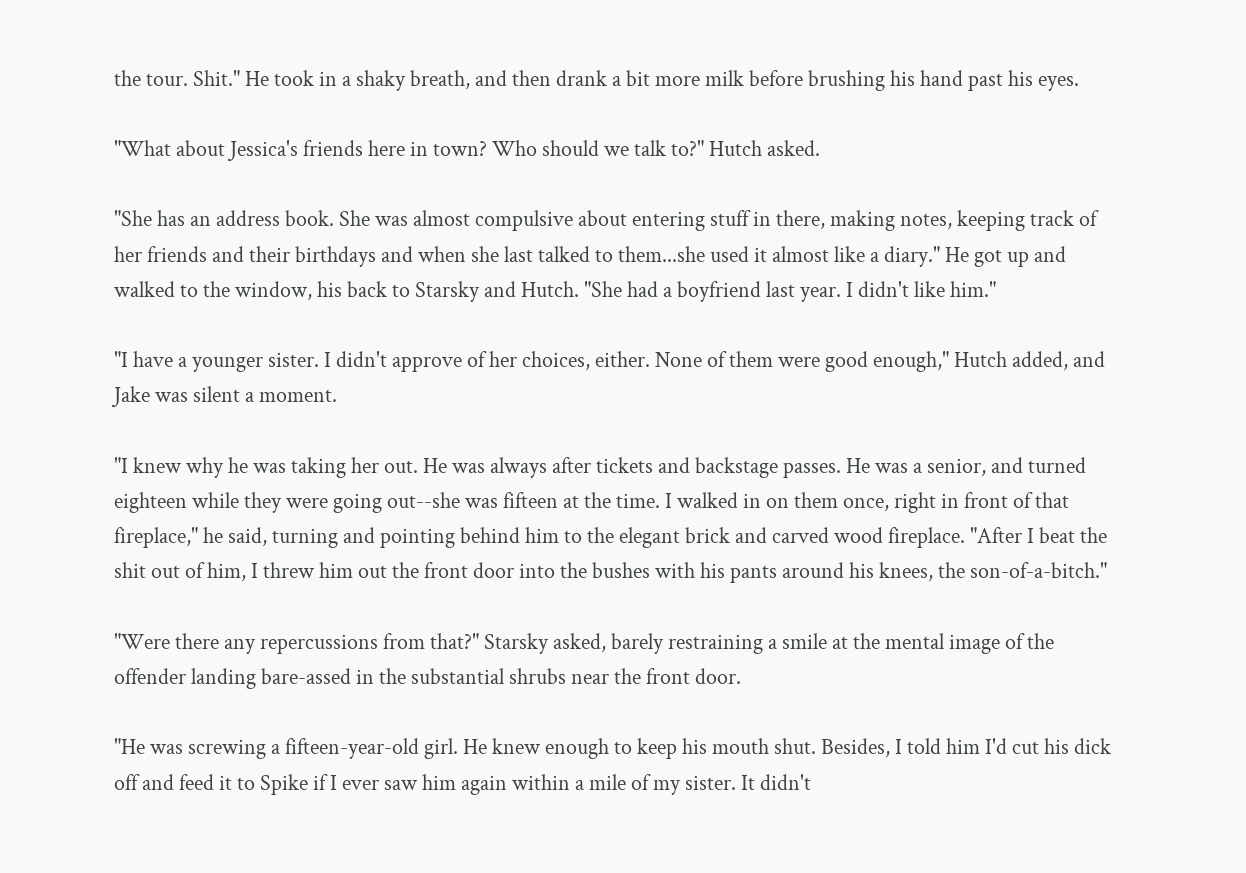the tour. Shit." He took in a shaky breath, and then drank a bit more milk before brushing his hand past his eyes.

"What about Jessica's friends here in town? Who should we talk to?" Hutch asked.

"She has an address book. She was almost compulsive about entering stuff in there, making notes, keeping track of her friends and their birthdays and when she last talked to them...she used it almost like a diary." He got up and walked to the window, his back to Starsky and Hutch. "She had a boyfriend last year. I didn't like him."

"I have a younger sister. I didn't approve of her choices, either. None of them were good enough," Hutch added, and Jake was silent a moment.

"I knew why he was taking her out. He was always after tickets and backstage passes. He was a senior, and turned eighteen while they were going out--she was fifteen at the time. I walked in on them once, right in front of that fireplace," he said, turning and pointing behind him to the elegant brick and carved wood fireplace. "After I beat the shit out of him, I threw him out the front door into the bushes with his pants around his knees, the son-of-a-bitch."

"Were there any repercussions from that?" Starsky asked, barely restraining a smile at the mental image of the offender landing bare-assed in the substantial shrubs near the front door.

"He was screwing a fifteen-year-old girl. He knew enough to keep his mouth shut. Besides, I told him I'd cut his dick off and feed it to Spike if I ever saw him again within a mile of my sister. It didn't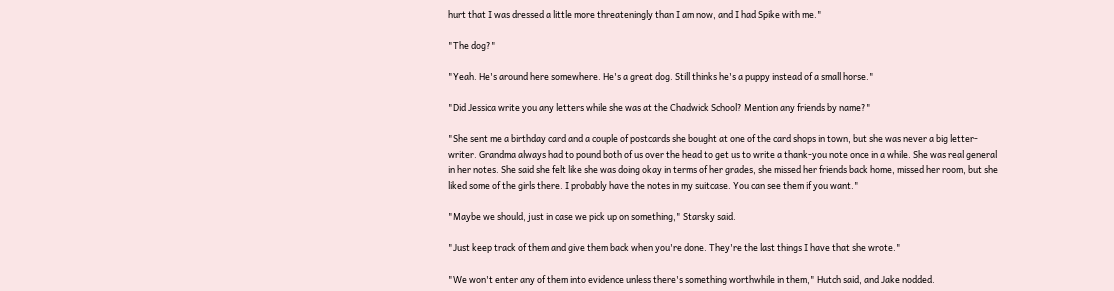hurt that I was dressed a little more threateningly than I am now, and I had Spike with me."

"The dog?"

"Yeah. He's around here somewhere. He's a great dog. Still thinks he's a puppy instead of a small horse."

"Did Jessica write you any letters while she was at the Chadwick School? Mention any friends by name?"

"She sent me a birthday card and a couple of postcards she bought at one of the card shops in town, but she was never a big letter-writer. Grandma always had to pound both of us over the head to get us to write a thank-you note once in a while. She was real general in her notes. She said she felt like she was doing okay in terms of her grades, she missed her friends back home, missed her room, but she liked some of the girls there. I probably have the notes in my suitcase. You can see them if you want."

"Maybe we should, just in case we pick up on something," Starsky said.

"Just keep track of them and give them back when you're done. They're the last things I have that she wrote."

"We won't enter any of them into evidence unless there's something worthwhile in them," Hutch said, and Jake nodded.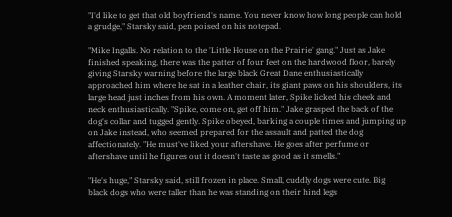"I'd like to get that old boyfriend's name. You never know how long people can hold a grudge," Starsky said, pen poised on his notepad.

"Mike Ingalls. No relation to the 'Little House on the Prairie' gang." Just as Jake finished speaking, there was the patter of four feet on the hardwood floor, barely giving Starsky warning before the large black Great Dane enthusiastically approached him where he sat in a leather chair, its giant paws on his shoulders, its large head just inches from his own. A moment later, Spike licked his cheek and neck enthusiastically. "Spike, come on, get off him." Jake grasped the back of the dog's collar and tugged gently. Spike obeyed, barking a couple times and jumping up on Jake instead, who seemed prepared for the assault and patted the dog affectionately. "He must've liked your aftershave. He goes after perfume or aftershave until he figures out it doesn't taste as good as it smells."

"He's huge," Starsky said, still frozen in place. Small, cuddly dogs were cute. Big black dogs who were taller than he was standing on their hind legs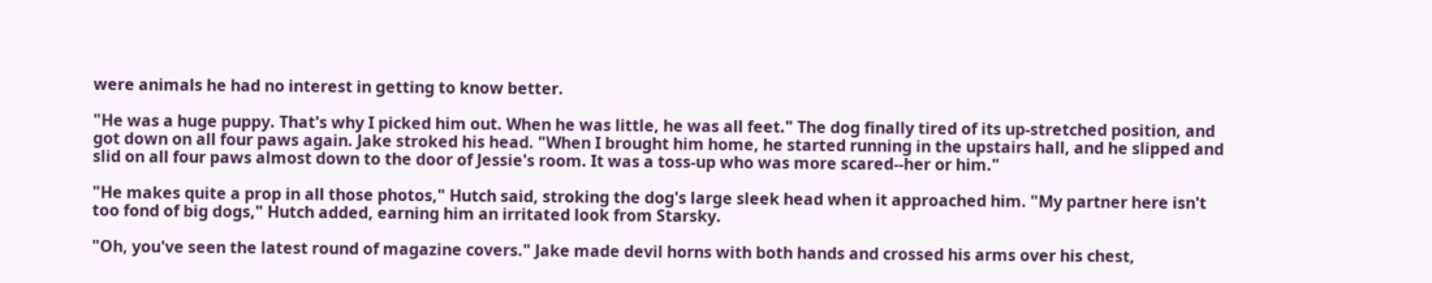were animals he had no interest in getting to know better.

"He was a huge puppy. That's why I picked him out. When he was little, he was all feet." The dog finally tired of its up-stretched position, and got down on all four paws again. Jake stroked his head. "When I brought him home, he started running in the upstairs hall, and he slipped and slid on all four paws almost down to the door of Jessie's room. It was a toss-up who was more scared--her or him."

"He makes quite a prop in all those photos," Hutch said, stroking the dog's large sleek head when it approached him. "My partner here isn't too fond of big dogs," Hutch added, earning him an irritated look from Starsky.

"Oh, you've seen the latest round of magazine covers." Jake made devil horns with both hands and crossed his arms over his chest,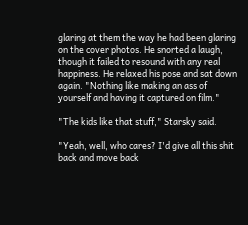glaring at them the way he had been glaring on the cover photos. He snorted a laugh, though it failed to resound with any real happiness. He relaxed his pose and sat down again. "Nothing like making an ass of yourself and having it captured on film."

"The kids like that stuff," Starsky said.

"Yeah, well, who cares? I'd give all this shit back and move back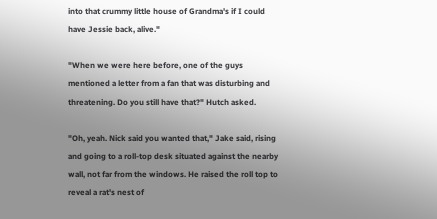into that crummy little house of Grandma's if I could have Jessie back, alive."

"When we were here before, one of the guys mentioned a letter from a fan that was disturbing and threatening. Do you still have that?" Hutch asked.

"Oh, yeah. Nick said you wanted that," Jake said, rising and going to a roll-top desk situated against the nearby wall, not far from the windows. He raised the roll top to reveal a rat's nest of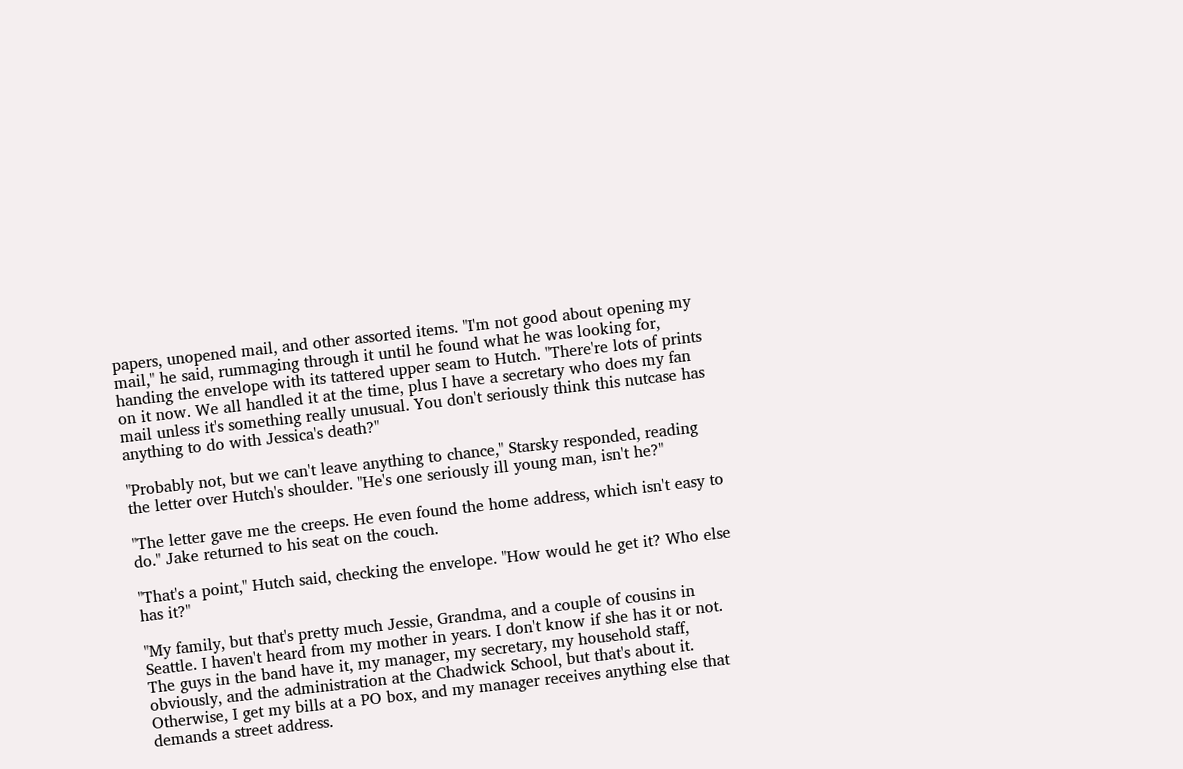papers, unopened mail, and other assorted items. "I'm not good about opening my mail," he said, rummaging through it until he found what he was looking for, handing the envelope with its tattered upper seam to Hutch. "There're lots of prints on it now. We all handled it at the time, plus I have a secretary who does my fan mail unless it's something really unusual. You don't seriously think this nutcase has anything to do with Jessica's death?"

"Probably not, but we can't leave anything to chance," Starsky responded, reading the letter over Hutch's shoulder. "He's one seriously ill young man, isn't he?"

"The letter gave me the creeps. He even found the home address, which isn't easy to do." Jake returned to his seat on the couch.

"That's a point," Hutch said, checking the envelope. "How would he get it? Who else has it?"

"My family, but that's pretty much Jessie, Grandma, and a couple of cousins in Seattle. I haven't heard from my mother in years. I don't know if she has it or not. The guys in the band have it, my manager, my secretary, my household staff, obviously, and the administration at the Chadwick School, but that's about it. Otherwise, I get my bills at a PO box, and my manager receives anything else that demands a street address.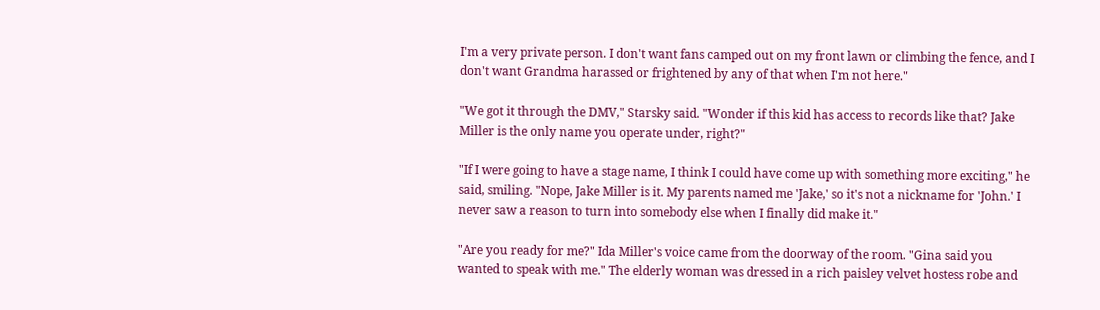I'm a very private person. I don't want fans camped out on my front lawn or climbing the fence, and I don't want Grandma harassed or frightened by any of that when I'm not here."

"We got it through the DMV," Starsky said. "Wonder if this kid has access to records like that? Jake Miller is the only name you operate under, right?"

"If I were going to have a stage name, I think I could have come up with something more exciting," he said, smiling. "Nope, Jake Miller is it. My parents named me 'Jake,' so it's not a nickname for 'John.' I never saw a reason to turn into somebody else when I finally did make it."

"Are you ready for me?" Ida Miller's voice came from the doorway of the room. "Gina said you wanted to speak with me." The elderly woman was dressed in a rich paisley velvet hostess robe and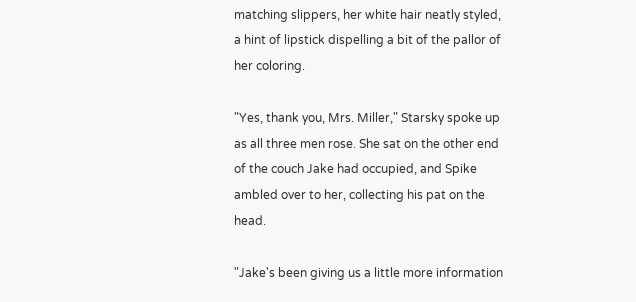matching slippers, her white hair neatly styled, a hint of lipstick dispelling a bit of the pallor of her coloring.

"Yes, thank you, Mrs. Miller," Starsky spoke up as all three men rose. She sat on the other end of the couch Jake had occupied, and Spike ambled over to her, collecting his pat on the head.

"Jake's been giving us a little more information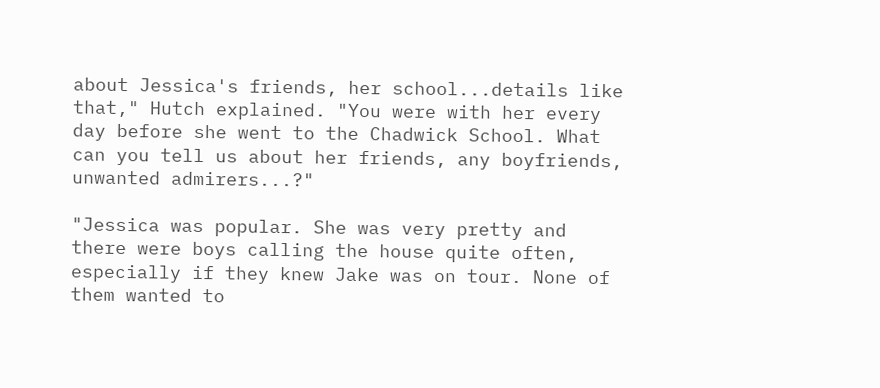about Jessica's friends, her school...details like that," Hutch explained. "You were with her every day before she went to the Chadwick School. What can you tell us about her friends, any boyfriends, unwanted admirers...?"

"Jessica was popular. She was very pretty and there were boys calling the house quite often, especially if they knew Jake was on tour. None of them wanted to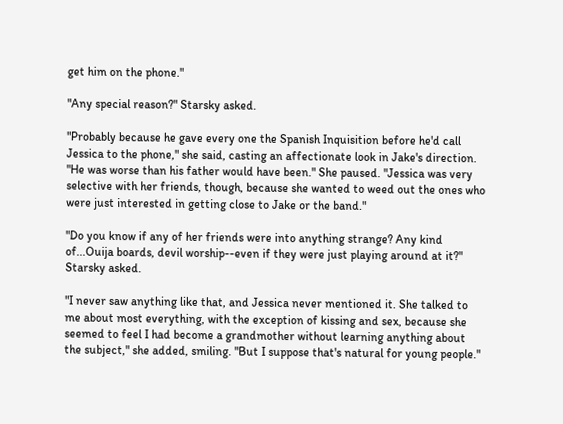get him on the phone."

"Any special reason?" Starsky asked.

"Probably because he gave every one the Spanish Inquisition before he'd call Jessica to the phone," she said, casting an affectionate look in Jake's direction. "He was worse than his father would have been." She paused. "Jessica was very selective with her friends, though, because she wanted to weed out the ones who were just interested in getting close to Jake or the band."

"Do you know if any of her friends were into anything strange? Any kind of...Ouija boards, devil worship--even if they were just playing around at it?" Starsky asked.

"I never saw anything like that, and Jessica never mentioned it. She talked to me about most everything, with the exception of kissing and sex, because she seemed to feel I had become a grandmother without learning anything about the subject," she added, smiling. "But I suppose that's natural for young people."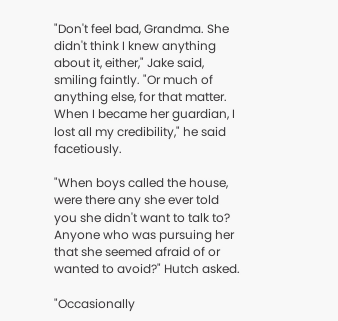"Don't feel bad, Grandma. She didn't think I knew anything about it, either," Jake said, smiling faintly. "Or much of anything else, for that matter. When I became her guardian, I lost all my credibility," he said facetiously.

"When boys called the house, were there any she ever told you she didn't want to talk to? Anyone who was pursuing her that she seemed afraid of or wanted to avoid?" Hutch asked.

"Occasionally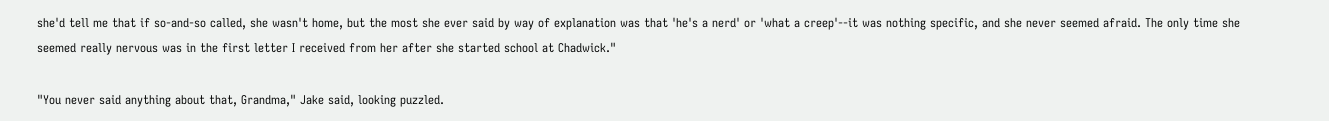she'd tell me that if so-and-so called, she wasn't home, but the most she ever said by way of explanation was that 'he's a nerd' or 'what a creep'--it was nothing specific, and she never seemed afraid. The only time she seemed really nervous was in the first letter I received from her after she started school at Chadwick."

"You never said anything about that, Grandma," Jake said, looking puzzled.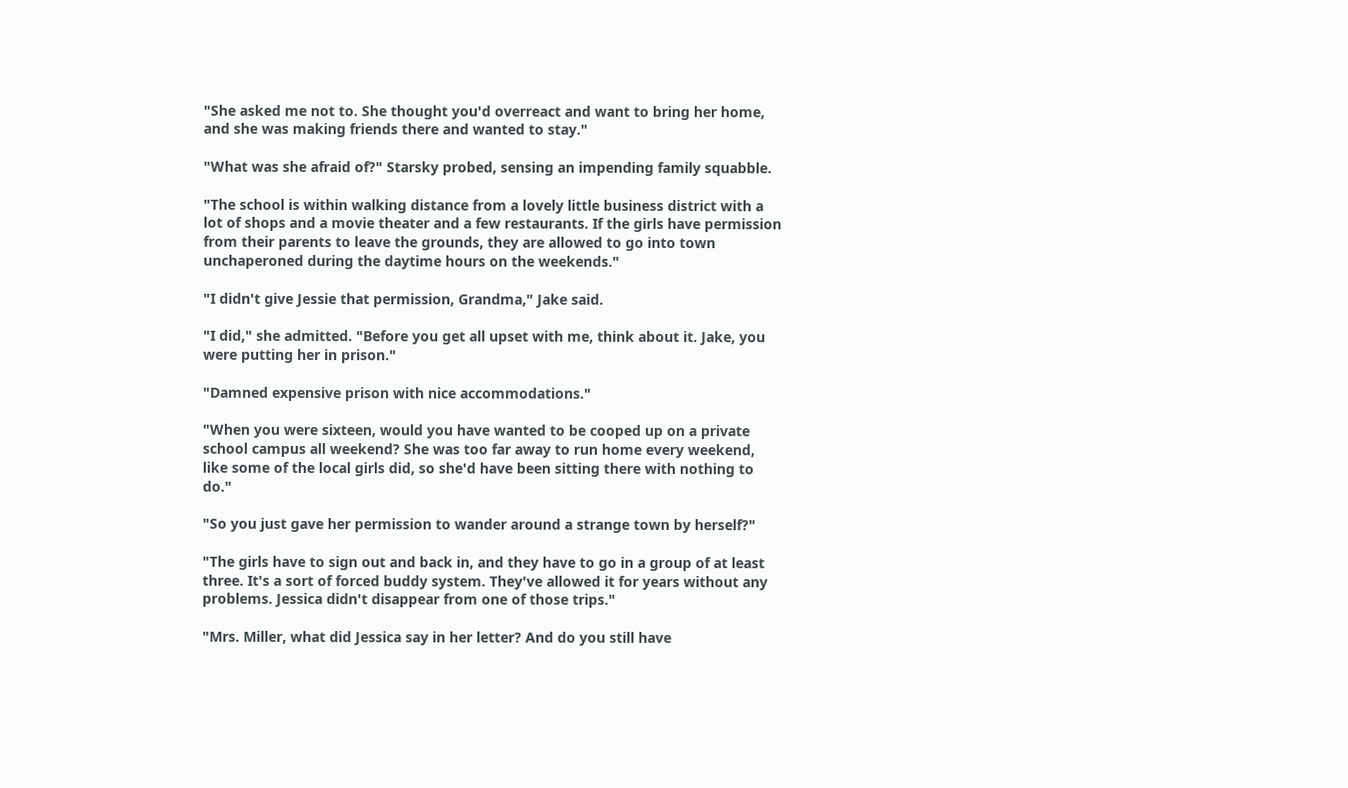"She asked me not to. She thought you'd overreact and want to bring her home, and she was making friends there and wanted to stay."

"What was she afraid of?" Starsky probed, sensing an impending family squabble.

"The school is within walking distance from a lovely little business district with a lot of shops and a movie theater and a few restaurants. If the girls have permission from their parents to leave the grounds, they are allowed to go into town unchaperoned during the daytime hours on the weekends."

"I didn't give Jessie that permission, Grandma," Jake said.

"I did," she admitted. "Before you get all upset with me, think about it. Jake, you were putting her in prison."

"Damned expensive prison with nice accommodations."

"When you were sixteen, would you have wanted to be cooped up on a private school campus all weekend? She was too far away to run home every weekend, like some of the local girls did, so she'd have been sitting there with nothing to do."

"So you just gave her permission to wander around a strange town by herself?"

"The girls have to sign out and back in, and they have to go in a group of at least three. It's a sort of forced buddy system. They've allowed it for years without any problems. Jessica didn't disappear from one of those trips."

"Mrs. Miller, what did Jessica say in her letter? And do you still have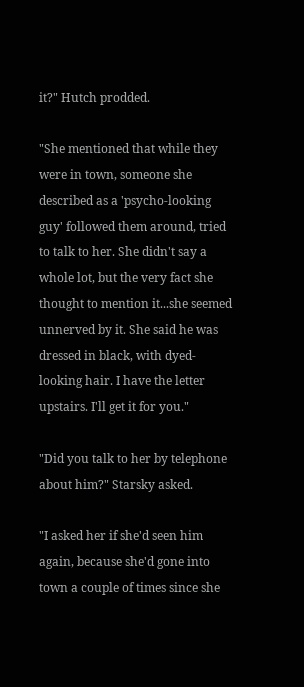it?" Hutch prodded.

"She mentioned that while they were in town, someone she described as a 'psycho-looking guy' followed them around, tried to talk to her. She didn't say a whole lot, but the very fact she thought to mention it...she seemed unnerved by it. She said he was dressed in black, with dyed-looking hair. I have the letter upstairs. I'll get it for you."

"Did you talk to her by telephone about him?" Starsky asked.

"I asked her if she'd seen him again, because she'd gone into town a couple of times since she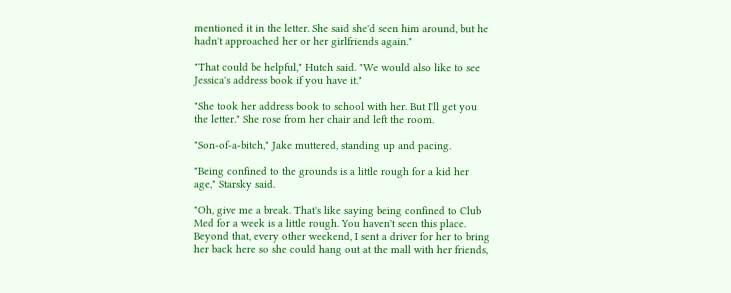mentioned it in the letter. She said she'd seen him around, but he hadn't approached her or her girlfriends again."

"That could be helpful," Hutch said. "We would also like to see Jessica's address book if you have it."

"She took her address book to school with her. But I'll get you the letter." She rose from her chair and left the room.

"Son-of-a-bitch," Jake muttered, standing up and pacing.

"Being confined to the grounds is a little rough for a kid her age," Starsky said.

"Oh, give me a break. That's like saying being confined to Club Med for a week is a little rough. You haven't seen this place. Beyond that, every other weekend, I sent a driver for her to bring her back here so she could hang out at the mall with her friends,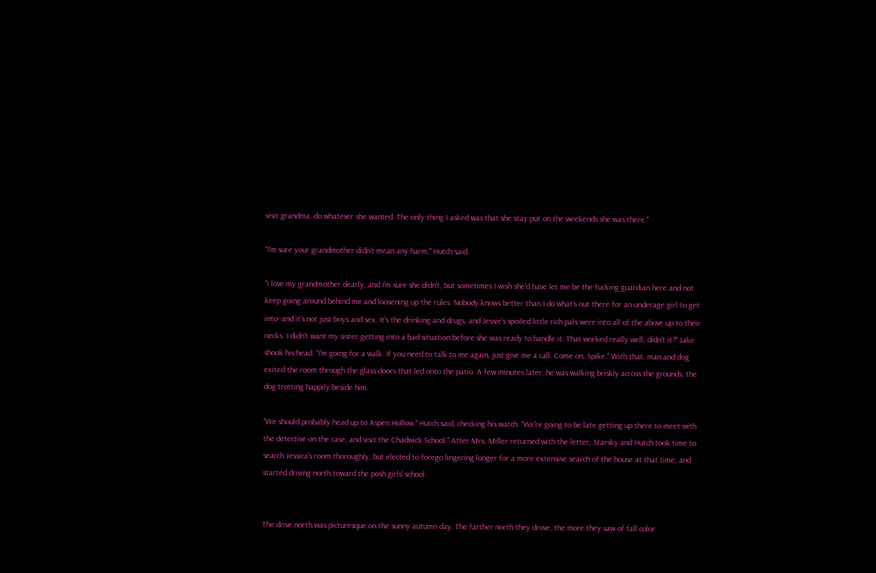visit grandma, do whatever she wanted. The only thing I asked was that she stay put on the weekends she was there."

"I'm sure your grandmother didn't mean any harm," Hutch said.

"I love my grandmother dearly, and I'm sure she didn't, but sometimes I wish she'd have let me be the fucking guardian here and not keep going around behind me and loosening up the rules. Nobody knows better than I do what's out there for an underage girl to get into--and it's not just boys and sex. It's the drinking and drugs, and Jessie's spoiled little rich pals were into all of the above up to their necks. I didn't want my sister getting into a bad situation before she was ready to handle it. That worked really well, didn't it?" Jake shook his head. "I'm going for a walk. If you need to talk to me again, just give me a call. Come on, Spike." With that, man and dog exited the room through the glass doors that led onto the patio. A few minutes later, he was walking briskly across the grounds, the dog trotting happily beside him.

"We should probably head up to Aspen Hollow," Hutch said, checking his watch. "We're going to be late getting up there to meet with the detective on the case, and visit the Chadwick School." After Mrs. Miller returned with the letter, Starsky and Hutch took time to search Jessica's room thoroughly, but elected to forego lingering longer for a more extensive search of the house at that time, and started driving north toward the posh girls' school.


The drive north was picturesque on the sunny autumn day. The farther north they drove, the more they saw of fall color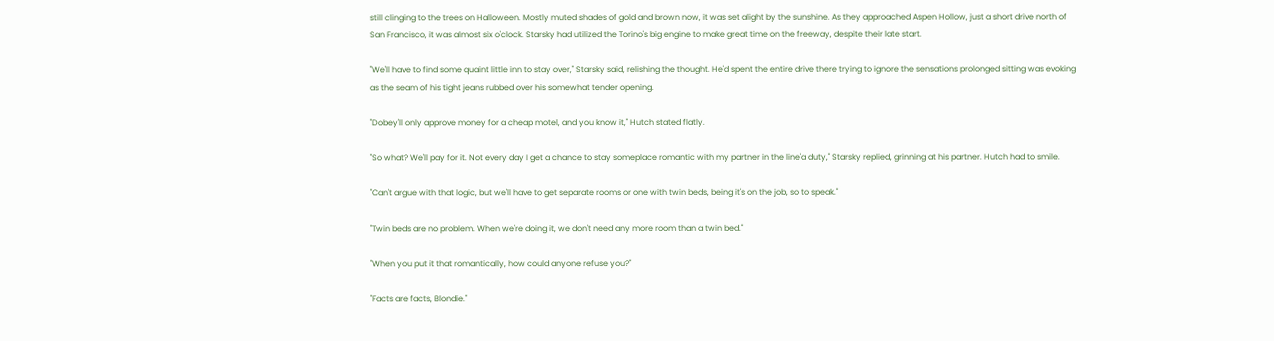still clinging to the trees on Halloween. Mostly muted shades of gold and brown now, it was set alight by the sunshine. As they approached Aspen Hollow, just a short drive north of San Francisco, it was almost six o'clock. Starsky had utilized the Torino's big engine to make great time on the freeway, despite their late start.

"We'll have to find some quaint little inn to stay over," Starsky said, relishing the thought. He'd spent the entire drive there trying to ignore the sensations prolonged sitting was evoking as the seam of his tight jeans rubbed over his somewhat tender opening.

"Dobey'll only approve money for a cheap motel, and you know it," Hutch stated flatly.

"So what? We'll pay for it. Not every day I get a chance to stay someplace romantic with my partner in the line'a duty," Starsky replied, grinning at his partner. Hutch had to smile.

"Can't argue with that logic, but we'll have to get separate rooms or one with twin beds, being it's on the job, so to speak."

"Twin beds are no problem. When we're doing it, we don't need any more room than a twin bed."

"When you put it that romantically, how could anyone refuse you?"

"Facts are facts, Blondie."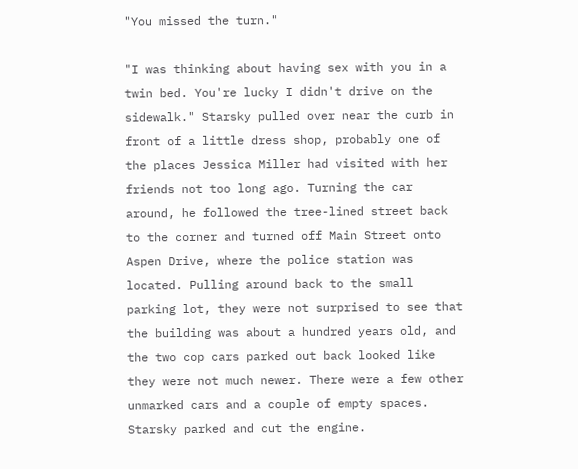"You missed the turn."

"I was thinking about having sex with you in a twin bed. You're lucky I didn't drive on the sidewalk." Starsky pulled over near the curb in front of a little dress shop, probably one of the places Jessica Miller had visited with her friends not too long ago. Turning the car around, he followed the tree-lined street back to the corner and turned off Main Street onto Aspen Drive, where the police station was located. Pulling around back to the small parking lot, they were not surprised to see that the building was about a hundred years old, and the two cop cars parked out back looked like they were not much newer. There were a few other unmarked cars and a couple of empty spaces. Starsky parked and cut the engine.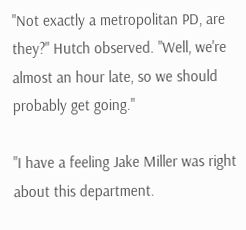"Not exactly a metropolitan PD, are they?" Hutch observed. "Well, we're almost an hour late, so we should probably get going."

"I have a feeling Jake Miller was right about this department.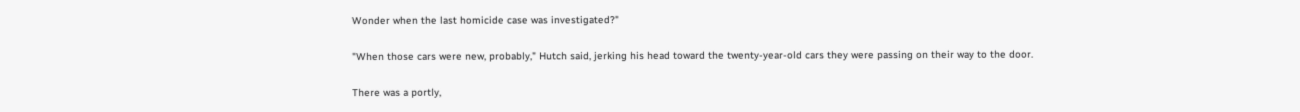Wonder when the last homicide case was investigated?"

"When those cars were new, probably," Hutch said, jerking his head toward the twenty-year-old cars they were passing on their way to the door.

There was a portly,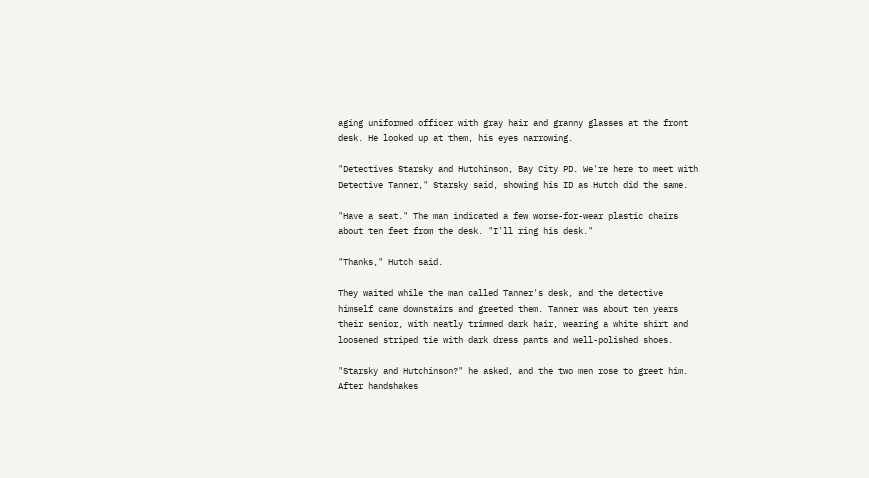aging uniformed officer with gray hair and granny glasses at the front desk. He looked up at them, his eyes narrowing.

"Detectives Starsky and Hutchinson, Bay City PD. We're here to meet with Detective Tanner," Starsky said, showing his ID as Hutch did the same.

"Have a seat." The man indicated a few worse-for-wear plastic chairs about ten feet from the desk. "I'll ring his desk."

"Thanks," Hutch said.

They waited while the man called Tanner's desk, and the detective himself came downstairs and greeted them. Tanner was about ten years their senior, with neatly trimmed dark hair, wearing a white shirt and loosened striped tie with dark dress pants and well-polished shoes.

"Starsky and Hutchinson?" he asked, and the two men rose to greet him. After handshakes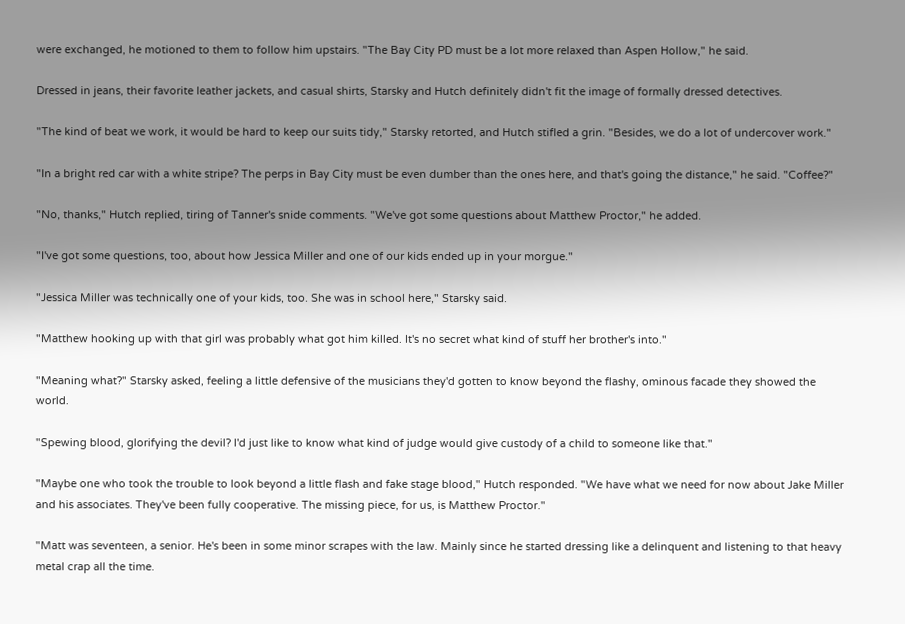were exchanged, he motioned to them to follow him upstairs. "The Bay City PD must be a lot more relaxed than Aspen Hollow," he said.

Dressed in jeans, their favorite leather jackets, and casual shirts, Starsky and Hutch definitely didn't fit the image of formally dressed detectives.

"The kind of beat we work, it would be hard to keep our suits tidy," Starsky retorted, and Hutch stifled a grin. "Besides, we do a lot of undercover work."

"In a bright red car with a white stripe? The perps in Bay City must be even dumber than the ones here, and that's going the distance," he said. "Coffee?"

"No, thanks," Hutch replied, tiring of Tanner's snide comments. "We've got some questions about Matthew Proctor," he added.

"I've got some questions, too, about how Jessica Miller and one of our kids ended up in your morgue."

"Jessica Miller was technically one of your kids, too. She was in school here," Starsky said.

"Matthew hooking up with that girl was probably what got him killed. It's no secret what kind of stuff her brother's into."

"Meaning what?" Starsky asked, feeling a little defensive of the musicians they'd gotten to know beyond the flashy, ominous facade they showed the world.

"Spewing blood, glorifying the devil? I'd just like to know what kind of judge would give custody of a child to someone like that."

"Maybe one who took the trouble to look beyond a little flash and fake stage blood," Hutch responded. "We have what we need for now about Jake Miller and his associates. They've been fully cooperative. The missing piece, for us, is Matthew Proctor."

"Matt was seventeen, a senior. He's been in some minor scrapes with the law. Mainly since he started dressing like a delinquent and listening to that heavy metal crap all the time.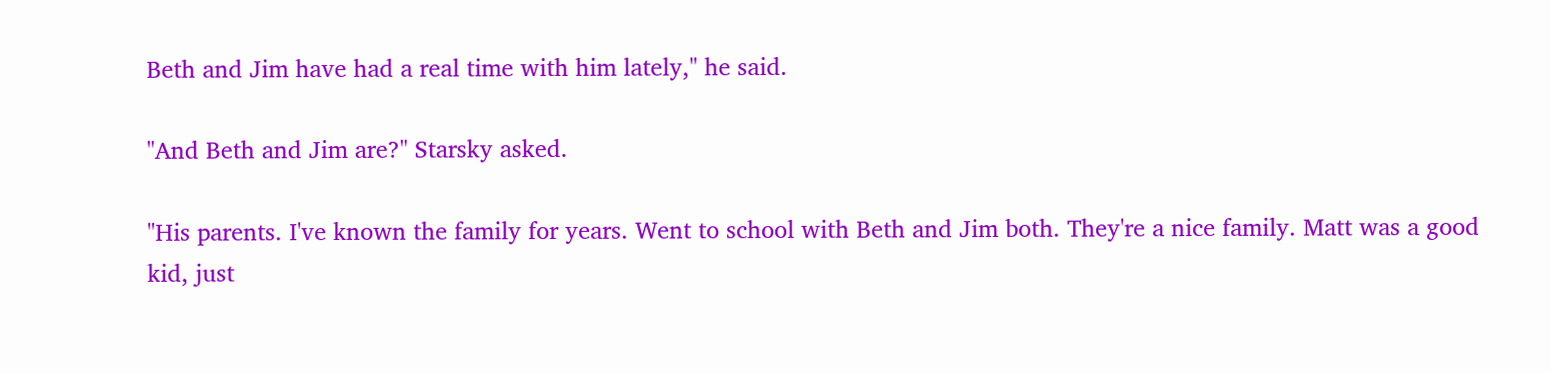Beth and Jim have had a real time with him lately," he said.

"And Beth and Jim are?" Starsky asked.

"His parents. I've known the family for years. Went to school with Beth and Jim both. They're a nice family. Matt was a good kid, just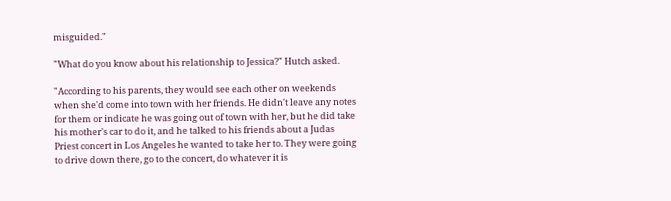misguided."

"What do you know about his relationship to Jessica?" Hutch asked.

"According to his parents, they would see each other on weekends when she'd come into town with her friends. He didn't leave any notes for them or indicate he was going out of town with her, but he did take his mother's car to do it, and he talked to his friends about a Judas Priest concert in Los Angeles he wanted to take her to. They were going to drive down there, go to the concert, do whatever it is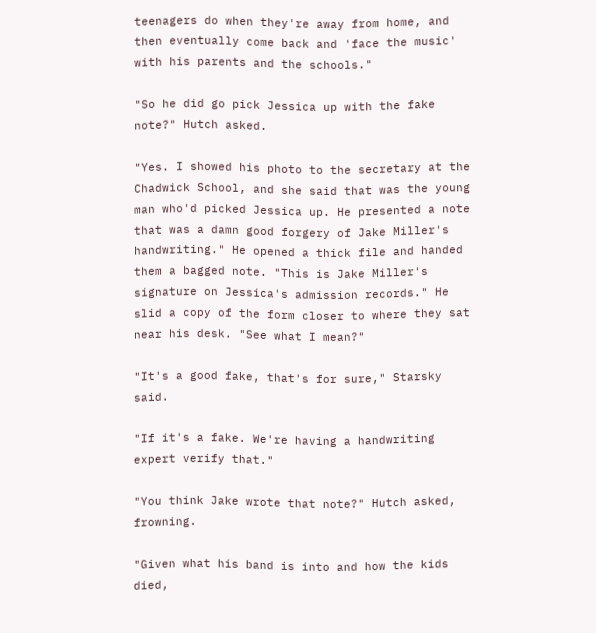teenagers do when they're away from home, and then eventually come back and 'face the music' with his parents and the schools."

"So he did go pick Jessica up with the fake note?" Hutch asked.

"Yes. I showed his photo to the secretary at the Chadwick School, and she said that was the young man who'd picked Jessica up. He presented a note that was a damn good forgery of Jake Miller's handwriting." He opened a thick file and handed them a bagged note. "This is Jake Miller's signature on Jessica's admission records." He slid a copy of the form closer to where they sat near his desk. "See what I mean?"

"It's a good fake, that's for sure," Starsky said.

"If it's a fake. We're having a handwriting expert verify that."

"You think Jake wrote that note?" Hutch asked, frowning.

"Given what his band is into and how the kids died,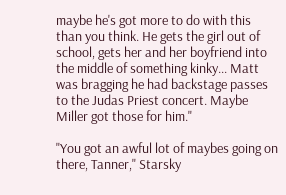maybe he's got more to do with this than you think. He gets the girl out of school, gets her and her boyfriend into the middle of something kinky... Matt was bragging he had backstage passes to the Judas Priest concert. Maybe Miller got those for him."

"You got an awful lot of maybes going on there, Tanner," Starsky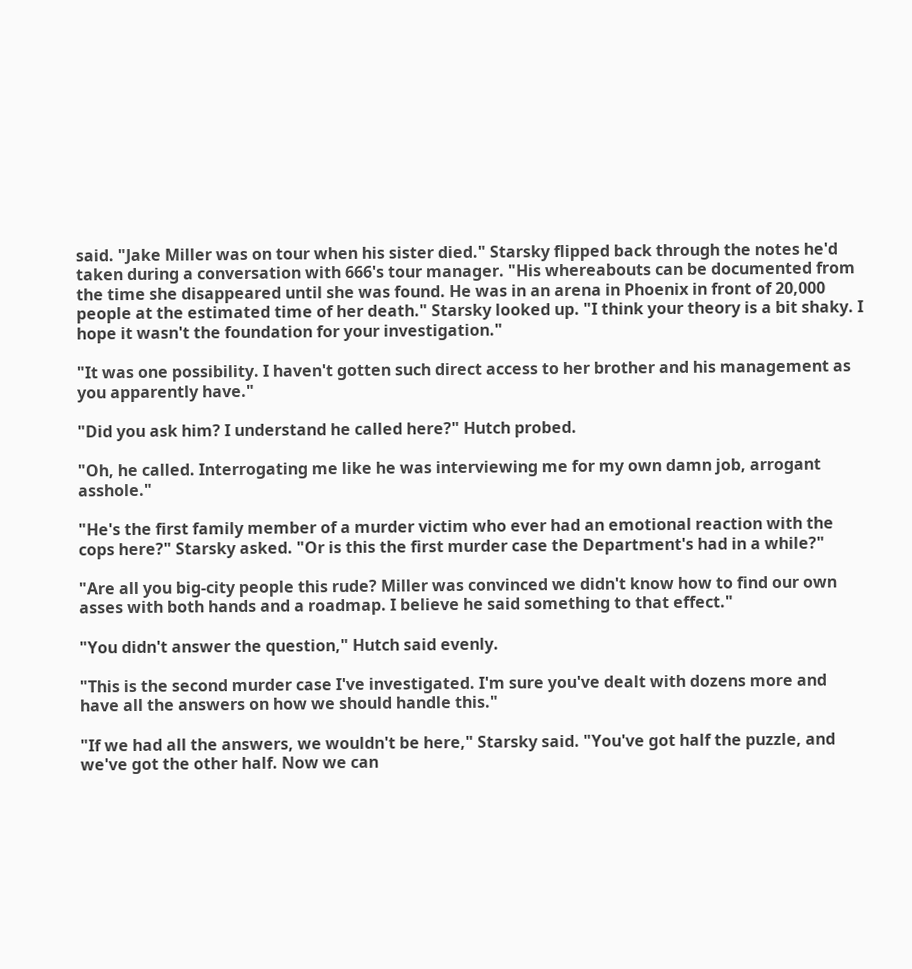said. "Jake Miller was on tour when his sister died." Starsky flipped back through the notes he'd taken during a conversation with 666's tour manager. "His whereabouts can be documented from the time she disappeared until she was found. He was in an arena in Phoenix in front of 20,000 people at the estimated time of her death." Starsky looked up. "I think your theory is a bit shaky. I hope it wasn't the foundation for your investigation."

"It was one possibility. I haven't gotten such direct access to her brother and his management as you apparently have."

"Did you ask him? I understand he called here?" Hutch probed.

"Oh, he called. Interrogating me like he was interviewing me for my own damn job, arrogant asshole."

"He's the first family member of a murder victim who ever had an emotional reaction with the cops here?" Starsky asked. "Or is this the first murder case the Department's had in a while?"

"Are all you big-city people this rude? Miller was convinced we didn't know how to find our own asses with both hands and a roadmap. I believe he said something to that effect."

"You didn't answer the question," Hutch said evenly.

"This is the second murder case I've investigated. I'm sure you've dealt with dozens more and have all the answers on how we should handle this."

"If we had all the answers, we wouldn't be here," Starsky said. "You've got half the puzzle, and we've got the other half. Now we can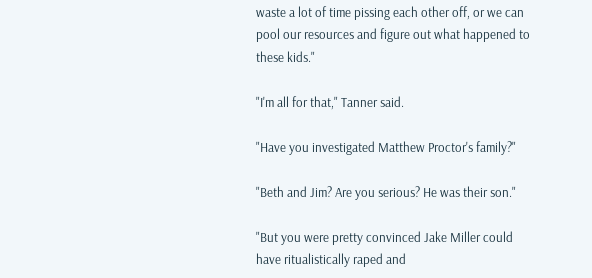waste a lot of time pissing each other off, or we can pool our resources and figure out what happened to these kids."

"I'm all for that," Tanner said.

"Have you investigated Matthew Proctor's family?"

"Beth and Jim? Are you serious? He was their son."

"But you were pretty convinced Jake Miller could have ritualistically raped and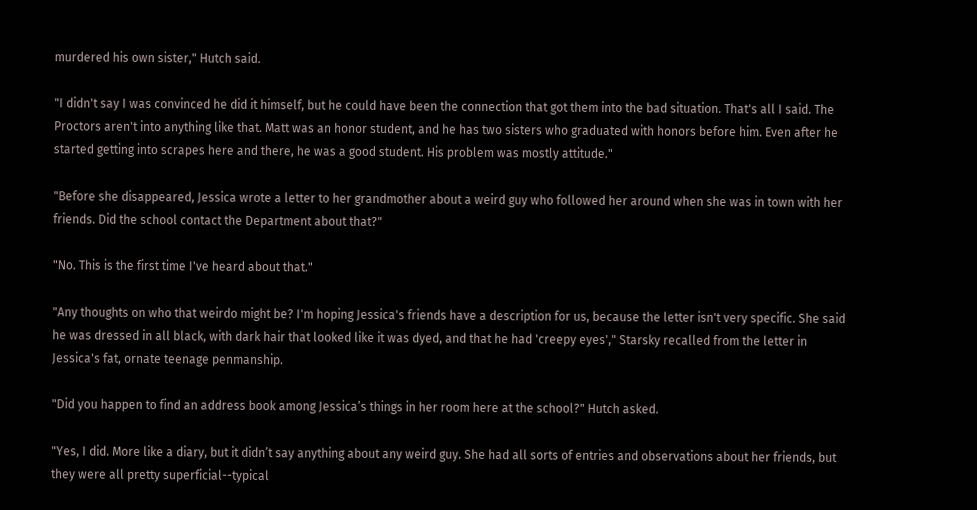murdered his own sister," Hutch said.

"I didn't say I was convinced he did it himself, but he could have been the connection that got them into the bad situation. That's all I said. The Proctors aren't into anything like that. Matt was an honor student, and he has two sisters who graduated with honors before him. Even after he started getting into scrapes here and there, he was a good student. His problem was mostly attitude."

"Before she disappeared, Jessica wrote a letter to her grandmother about a weird guy who followed her around when she was in town with her friends. Did the school contact the Department about that?"

"No. This is the first time I've heard about that."

"Any thoughts on who that weirdo might be? I'm hoping Jessica's friends have a description for us, because the letter isn't very specific. She said he was dressed in all black, with dark hair that looked like it was dyed, and that he had 'creepy eyes'," Starsky recalled from the letter in Jessica's fat, ornate teenage penmanship.

"Did you happen to find an address book among Jessica’s things in her room here at the school?" Hutch asked.

"Yes, I did. More like a diary, but it didn’t say anything about any weird guy. She had all sorts of entries and observations about her friends, but they were all pretty superficial--typical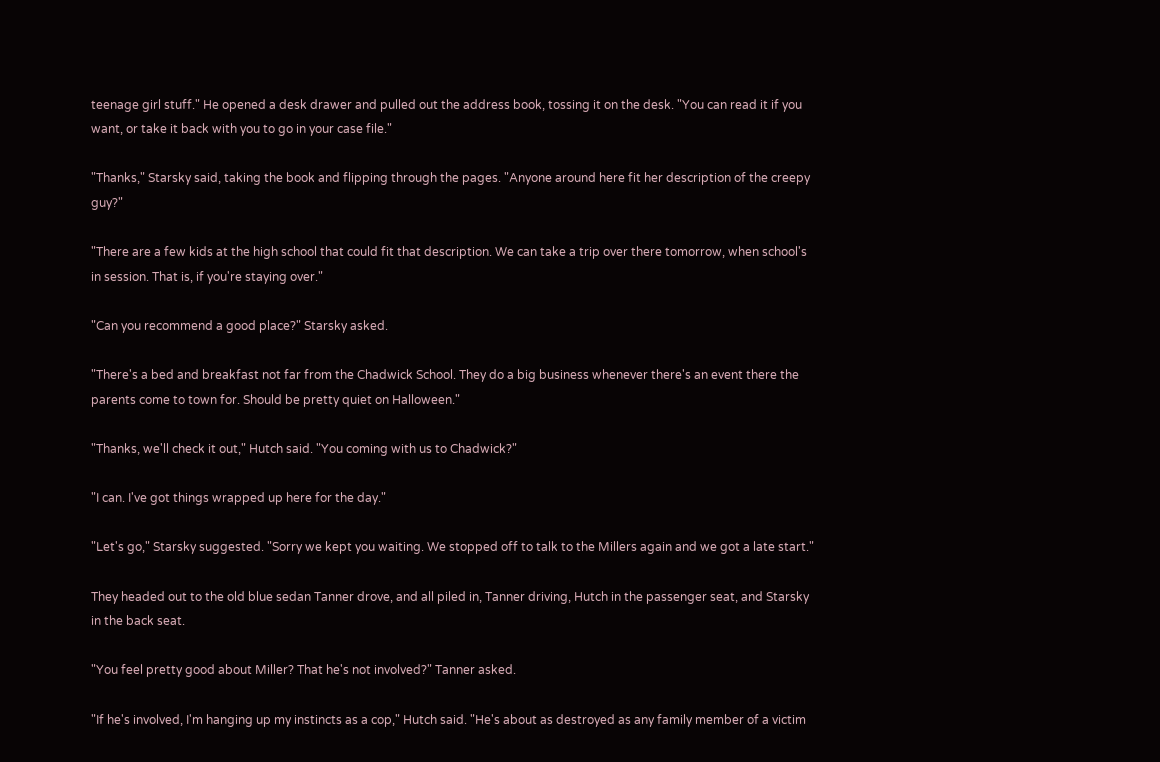teenage girl stuff." He opened a desk drawer and pulled out the address book, tossing it on the desk. "You can read it if you want, or take it back with you to go in your case file."

"Thanks," Starsky said, taking the book and flipping through the pages. "Anyone around here fit her description of the creepy guy?"

"There are a few kids at the high school that could fit that description. We can take a trip over there tomorrow, when school's in session. That is, if you're staying over."

"Can you recommend a good place?" Starsky asked.

"There's a bed and breakfast not far from the Chadwick School. They do a big business whenever there's an event there the parents come to town for. Should be pretty quiet on Halloween."

"Thanks, we'll check it out," Hutch said. "You coming with us to Chadwick?"

"I can. I've got things wrapped up here for the day."

"Let's go," Starsky suggested. "Sorry we kept you waiting. We stopped off to talk to the Millers again and we got a late start."

They headed out to the old blue sedan Tanner drove, and all piled in, Tanner driving, Hutch in the passenger seat, and Starsky in the back seat.

"You feel pretty good about Miller? That he's not involved?" Tanner asked.

"If he's involved, I'm hanging up my instincts as a cop," Hutch said. "He's about as destroyed as any family member of a victim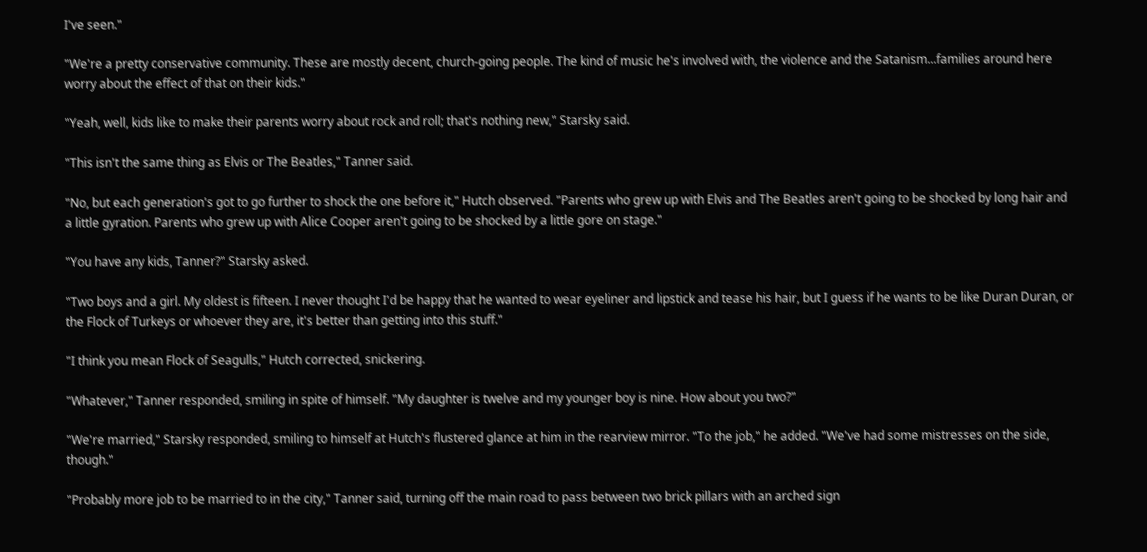I've seen."

"We're a pretty conservative community. These are mostly decent, church-going people. The kind of music he's involved with, the violence and the Satanism...families around here worry about the effect of that on their kids."

"Yeah, well, kids like to make their parents worry about rock and roll; that's nothing new," Starsky said.

"This isn't the same thing as Elvis or The Beatles," Tanner said.

"No, but each generation's got to go further to shock the one before it," Hutch observed. "Parents who grew up with Elvis and The Beatles aren't going to be shocked by long hair and a little gyration. Parents who grew up with Alice Cooper aren't going to be shocked by a little gore on stage."

"You have any kids, Tanner?" Starsky asked.

"Two boys and a girl. My oldest is fifteen. I never thought I'd be happy that he wanted to wear eyeliner and lipstick and tease his hair, but I guess if he wants to be like Duran Duran, or the Flock of Turkeys or whoever they are, it's better than getting into this stuff."

"I think you mean Flock of Seagulls," Hutch corrected, snickering.

"Whatever," Tanner responded, smiling in spite of himself. "My daughter is twelve and my younger boy is nine. How about you two?"

"We're married," Starsky responded, smiling to himself at Hutch's flustered glance at him in the rearview mirror. "To the job," he added. "We've had some mistresses on the side, though."

"Probably more job to be married to in the city," Tanner said, turning off the main road to pass between two brick pillars with an arched sign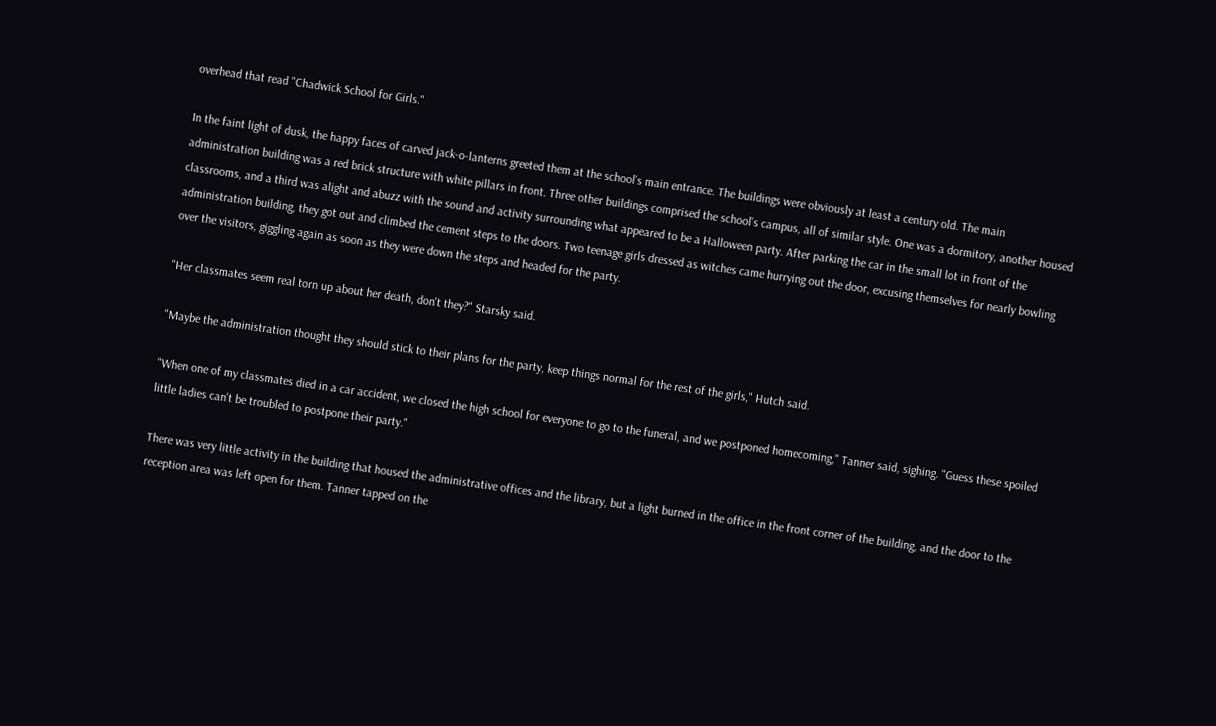overhead that read "Chadwick School for Girls."

In the faint light of dusk, the happy faces of carved jack-o-lanterns greeted them at the school's main entrance. The buildings were obviously at least a century old. The main administration building was a red brick structure with white pillars in front. Three other buildings comprised the school's campus, all of similar style. One was a dormitory, another housed classrooms, and a third was alight and abuzz with the sound and activity surrounding what appeared to be a Halloween party. After parking the car in the small lot in front of the administration building, they got out and climbed the cement steps to the doors. Two teenage girls dressed as witches came hurrying out the door, excusing themselves for nearly bowling over the visitors, giggling again as soon as they were down the steps and headed for the party.

"Her classmates seem real torn up about her death, don't they?" Starsky said.

"Maybe the administration thought they should stick to their plans for the party, keep things normal for the rest of the girls," Hutch said.

"When one of my classmates died in a car accident, we closed the high school for everyone to go to the funeral, and we postponed homecoming," Tanner said, sighing. "Guess these spoiled little ladies can't be troubled to postpone their party."

There was very little activity in the building that housed the administrative offices and the library, but a light burned in the office in the front corner of the building, and the door to the reception area was left open for them. Tanner tapped on the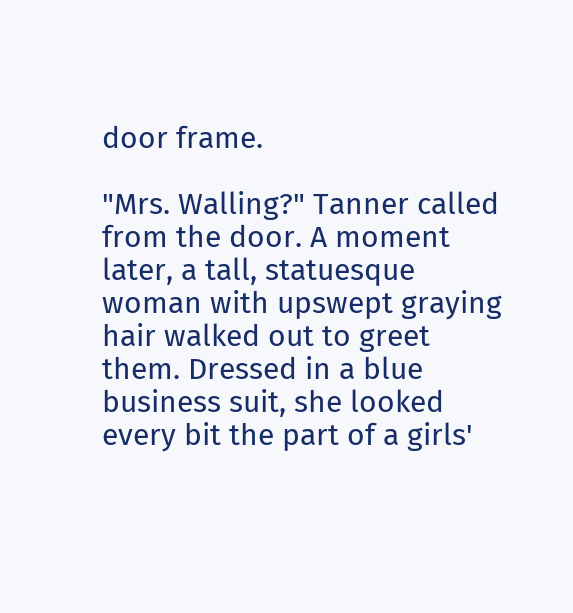door frame.

"Mrs. Walling?" Tanner called from the door. A moment later, a tall, statuesque woman with upswept graying hair walked out to greet them. Dressed in a blue business suit, she looked every bit the part of a girls'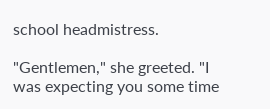school headmistress.

"Gentlemen," she greeted. "I was expecting you some time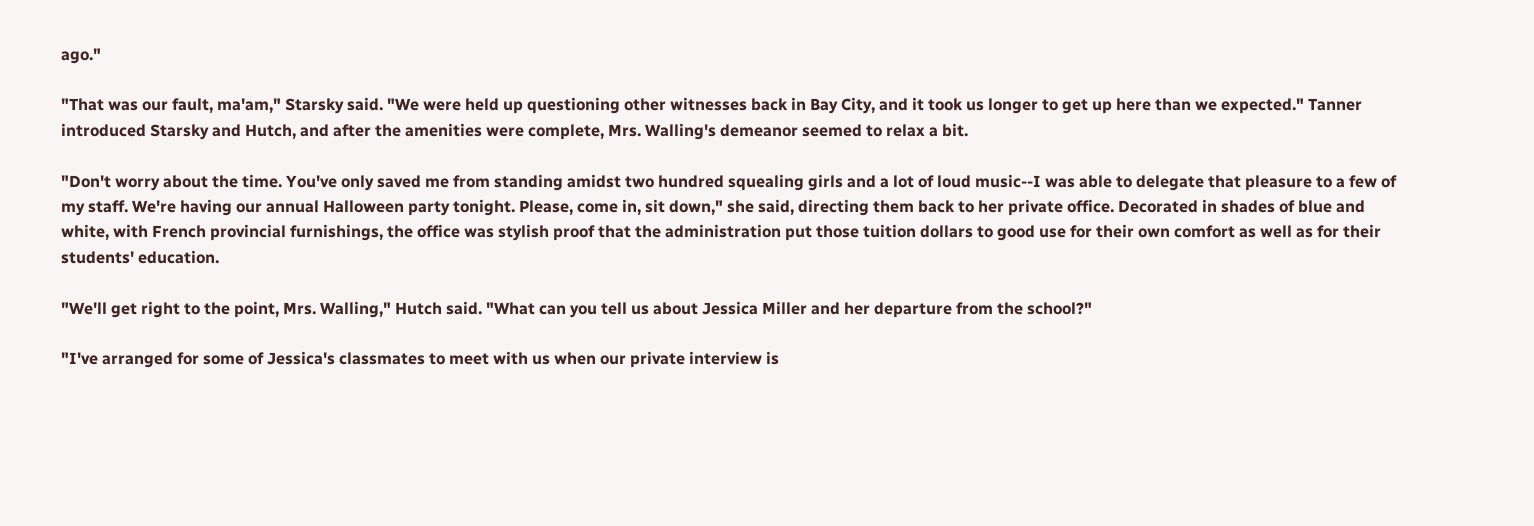ago."

"That was our fault, ma'am," Starsky said. "We were held up questioning other witnesses back in Bay City, and it took us longer to get up here than we expected." Tanner introduced Starsky and Hutch, and after the amenities were complete, Mrs. Walling's demeanor seemed to relax a bit.

"Don't worry about the time. You've only saved me from standing amidst two hundred squealing girls and a lot of loud music--I was able to delegate that pleasure to a few of my staff. We're having our annual Halloween party tonight. Please, come in, sit down," she said, directing them back to her private office. Decorated in shades of blue and white, with French provincial furnishings, the office was stylish proof that the administration put those tuition dollars to good use for their own comfort as well as for their students' education.

"We'll get right to the point, Mrs. Walling," Hutch said. "What can you tell us about Jessica Miller and her departure from the school?"

"I've arranged for some of Jessica's classmates to meet with us when our private interview is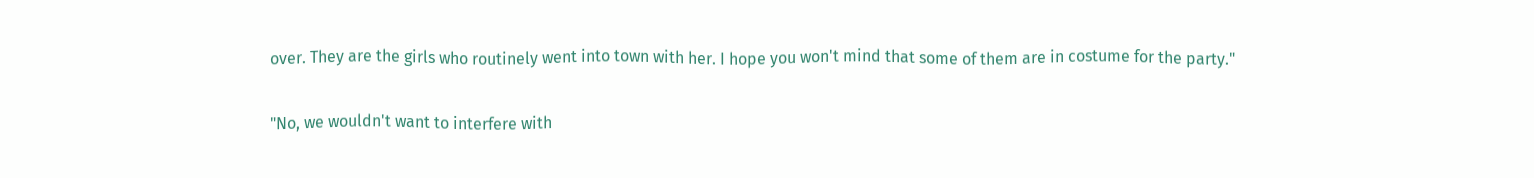over. They are the girls who routinely went into town with her. I hope you won't mind that some of them are in costume for the party."

"No, we wouldn't want to interfere with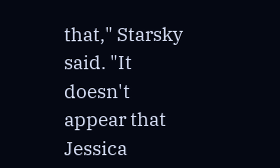that," Starsky said. "It doesn't appear that Jessica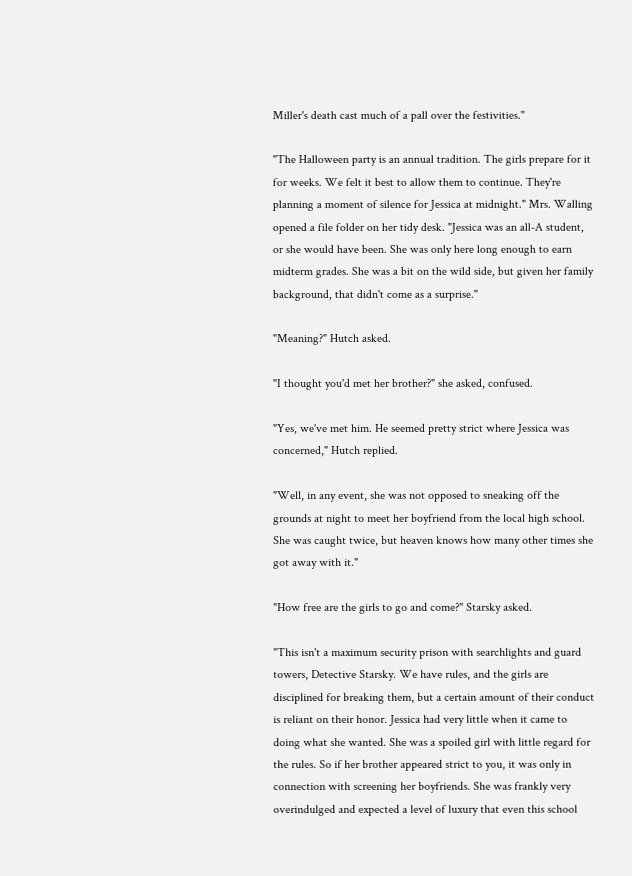Miller's death cast much of a pall over the festivities."

"The Halloween party is an annual tradition. The girls prepare for it for weeks. We felt it best to allow them to continue. They're planning a moment of silence for Jessica at midnight." Mrs. Walling opened a file folder on her tidy desk. "Jessica was an all-A student, or she would have been. She was only here long enough to earn midterm grades. She was a bit on the wild side, but given her family background, that didn't come as a surprise."

"Meaning?" Hutch asked.

"I thought you'd met her brother?" she asked, confused.

"Yes, we've met him. He seemed pretty strict where Jessica was concerned," Hutch replied.

"Well, in any event, she was not opposed to sneaking off the grounds at night to meet her boyfriend from the local high school. She was caught twice, but heaven knows how many other times she got away with it."

"How free are the girls to go and come?" Starsky asked.

"This isn't a maximum security prison with searchlights and guard towers, Detective Starsky. We have rules, and the girls are disciplined for breaking them, but a certain amount of their conduct is reliant on their honor. Jessica had very little when it came to doing what she wanted. She was a spoiled girl with little regard for the rules. So if her brother appeared strict to you, it was only in connection with screening her boyfriends. She was frankly very overindulged and expected a level of luxury that even this school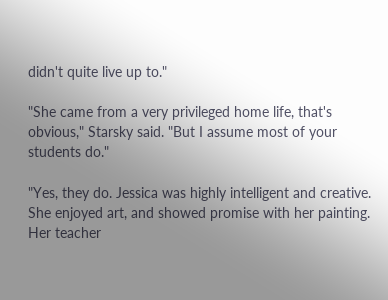didn't quite live up to."

"She came from a very privileged home life, that's obvious," Starsky said. "But I assume most of your students do."

"Yes, they do. Jessica was highly intelligent and creative. She enjoyed art, and showed promise with her painting. Her teacher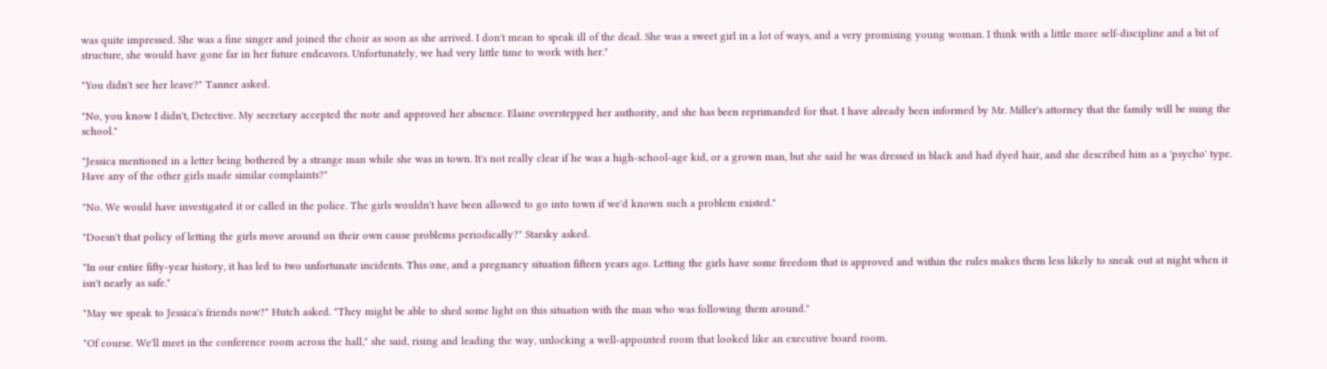was quite impressed. She was a fine singer and joined the choir as soon as she arrived. I don't mean to speak ill of the dead. She was a sweet girl in a lot of ways, and a very promising young woman. I think with a little more self-discipline and a bit of structure, she would have gone far in her future endeavors. Unfortunately, we had very little time to work with her."

"You didn't see her leave?" Tanner asked.

"No, you know I didn't, Detective. My secretary accepted the note and approved her absence. Elaine overstepped her authority, and she has been reprimanded for that. I have already been informed by Mr. Miller's attorney that the family will be suing the school."

"Jessica mentioned in a letter being bothered by a strange man while she was in town. It's not really clear if he was a high-school-age kid, or a grown man, but she said he was dressed in black and had dyed hair, and she described him as a 'psycho' type. Have any of the other girls made similar complaints?"

"No. We would have investigated it or called in the police. The girls wouldn't have been allowed to go into town if we'd known such a problem existed."

"Doesn't that policy of letting the girls move around on their own cause problems periodically?" Starsky asked.

"In our entire fifty-year history, it has led to two unfortunate incidents. This one, and a pregnancy situation fifteen years ago. Letting the girls have some freedom that is approved and within the rules makes them less likely to sneak out at night when it isn't nearly as safe."

"May we speak to Jessica's friends now?" Hutch asked. "They might be able to shed some light on this situation with the man who was following them around."

"Of course. We'll meet in the conference room across the hall," she said, rising and leading the way, unlocking a well-appointed room that looked like an executive board room.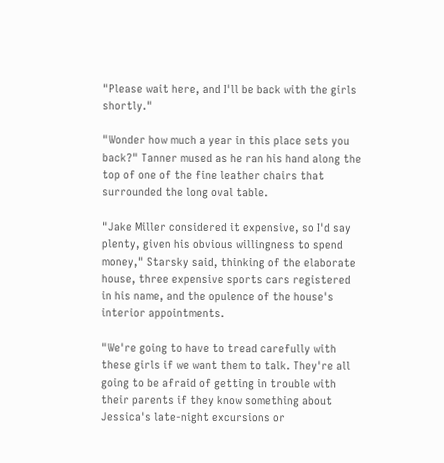"Please wait here, and I'll be back with the girls shortly."

"Wonder how much a year in this place sets you back?" Tanner mused as he ran his hand along the top of one of the fine leather chairs that surrounded the long oval table.

"Jake Miller considered it expensive, so I'd say plenty, given his obvious willingness to spend money," Starsky said, thinking of the elaborate house, three expensive sports cars registered in his name, and the opulence of the house's interior appointments.

"We're going to have to tread carefully with these girls if we want them to talk. They're all going to be afraid of getting in trouble with their parents if they know something about Jessica's late-night excursions or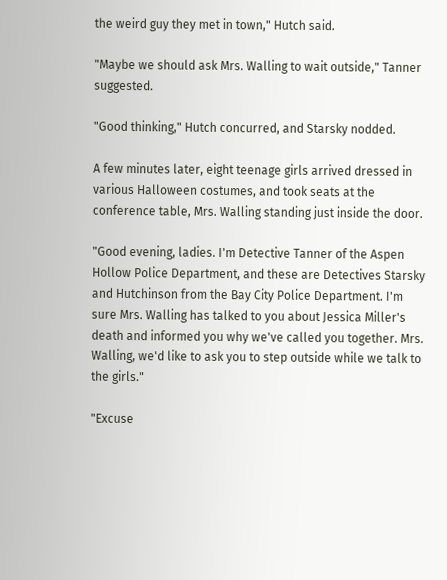the weird guy they met in town," Hutch said.

"Maybe we should ask Mrs. Walling to wait outside," Tanner suggested.

"Good thinking," Hutch concurred, and Starsky nodded.

A few minutes later, eight teenage girls arrived dressed in various Halloween costumes, and took seats at the conference table, Mrs. Walling standing just inside the door.

"Good evening, ladies. I'm Detective Tanner of the Aspen Hollow Police Department, and these are Detectives Starsky and Hutchinson from the Bay City Police Department. I'm sure Mrs. Walling has talked to you about Jessica Miller's death and informed you why we've called you together. Mrs. Walling, we'd like to ask you to step outside while we talk to the girls."

"Excuse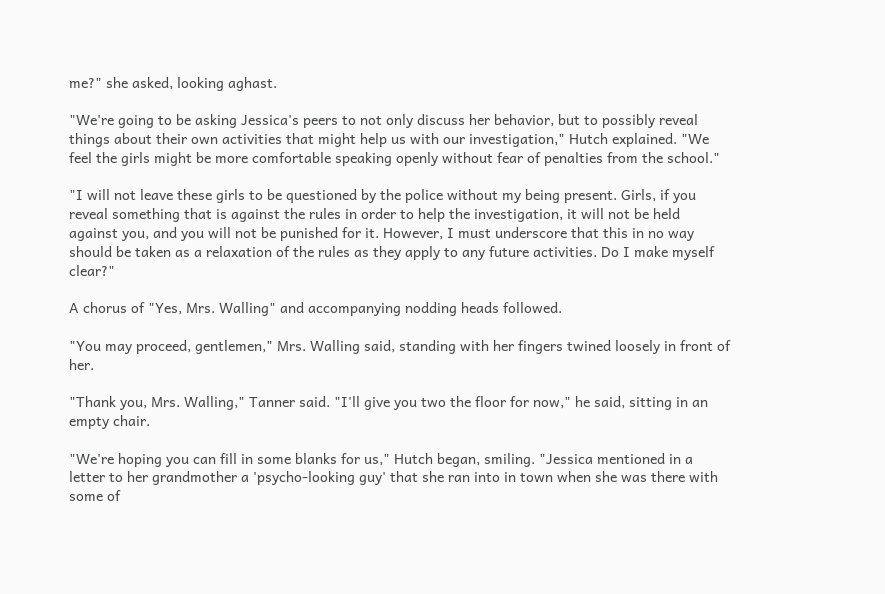me?" she asked, looking aghast.

"We're going to be asking Jessica's peers to not only discuss her behavior, but to possibly reveal things about their own activities that might help us with our investigation," Hutch explained. "We feel the girls might be more comfortable speaking openly without fear of penalties from the school."

"I will not leave these girls to be questioned by the police without my being present. Girls, if you reveal something that is against the rules in order to help the investigation, it will not be held against you, and you will not be punished for it. However, I must underscore that this in no way should be taken as a relaxation of the rules as they apply to any future activities. Do I make myself clear?"

A chorus of "Yes, Mrs. Walling" and accompanying nodding heads followed.

"You may proceed, gentlemen," Mrs. Walling said, standing with her fingers twined loosely in front of her.

"Thank you, Mrs. Walling," Tanner said. "I'll give you two the floor for now," he said, sitting in an empty chair.

"We're hoping you can fill in some blanks for us," Hutch began, smiling. "Jessica mentioned in a letter to her grandmother a 'psycho-looking guy' that she ran into in town when she was there with some of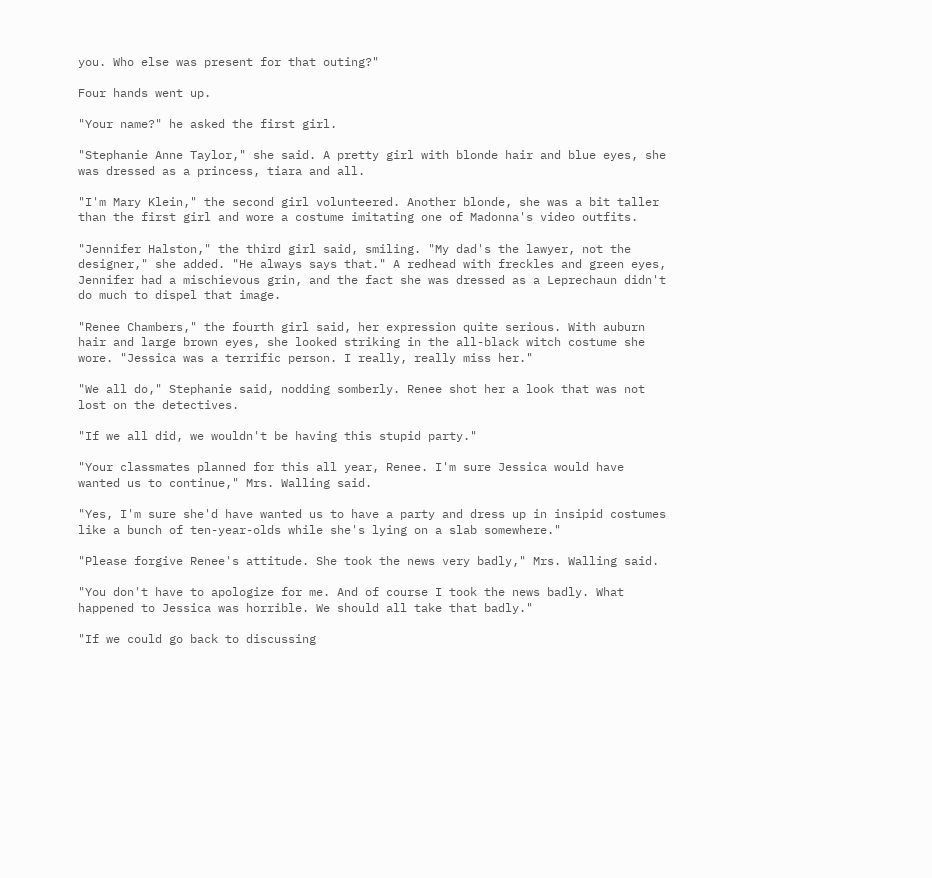you. Who else was present for that outing?"

Four hands went up.

"Your name?" he asked the first girl.

"Stephanie Anne Taylor," she said. A pretty girl with blonde hair and blue eyes, she was dressed as a princess, tiara and all.

"I'm Mary Klein," the second girl volunteered. Another blonde, she was a bit taller than the first girl and wore a costume imitating one of Madonna's video outfits.

"Jennifer Halston," the third girl said, smiling. "My dad's the lawyer, not the designer," she added. "He always says that." A redhead with freckles and green eyes, Jennifer had a mischievous grin, and the fact she was dressed as a Leprechaun didn't do much to dispel that image.

"Renee Chambers," the fourth girl said, her expression quite serious. With auburn hair and large brown eyes, she looked striking in the all-black witch costume she wore. "Jessica was a terrific person. I really, really miss her."

"We all do," Stephanie said, nodding somberly. Renee shot her a look that was not lost on the detectives.

"If we all did, we wouldn't be having this stupid party."

"Your classmates planned for this all year, Renee. I'm sure Jessica would have wanted us to continue," Mrs. Walling said.

"Yes, I'm sure she'd have wanted us to have a party and dress up in insipid costumes like a bunch of ten-year-olds while she's lying on a slab somewhere."

"Please forgive Renee's attitude. She took the news very badly," Mrs. Walling said.

"You don't have to apologize for me. And of course I took the news badly. What happened to Jessica was horrible. We should all take that badly."

"If we could go back to discussing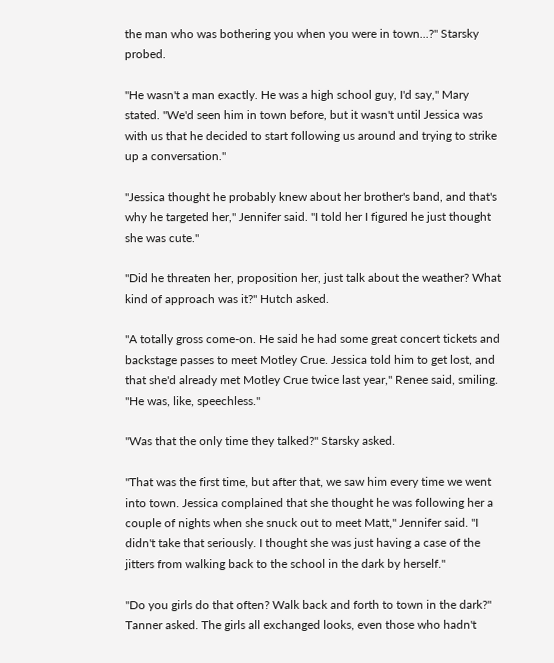the man who was bothering you when you were in town...?" Starsky probed.

"He wasn't a man exactly. He was a high school guy, I'd say," Mary stated. "We'd seen him in town before, but it wasn't until Jessica was with us that he decided to start following us around and trying to strike up a conversation."

"Jessica thought he probably knew about her brother's band, and that's why he targeted her," Jennifer said. "I told her I figured he just thought she was cute."

"Did he threaten her, proposition her, just talk about the weather? What kind of approach was it?" Hutch asked.

"A totally gross come-on. He said he had some great concert tickets and backstage passes to meet Motley Crue. Jessica told him to get lost, and that she'd already met Motley Crue twice last year," Renee said, smiling. "He was, like, speechless."

"Was that the only time they talked?" Starsky asked.

"That was the first time, but after that, we saw him every time we went into town. Jessica complained that she thought he was following her a couple of nights when she snuck out to meet Matt," Jennifer said. "I didn't take that seriously. I thought she was just having a case of the jitters from walking back to the school in the dark by herself."

"Do you girls do that often? Walk back and forth to town in the dark?" Tanner asked. The girls all exchanged looks, even those who hadn't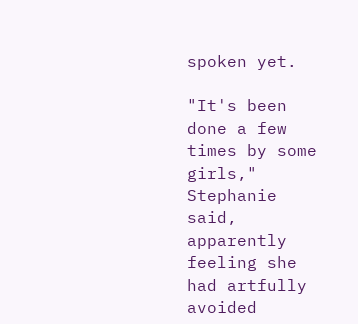spoken yet.

"It's been done a few times by some girls," Stephanie said, apparently feeling she had artfully avoided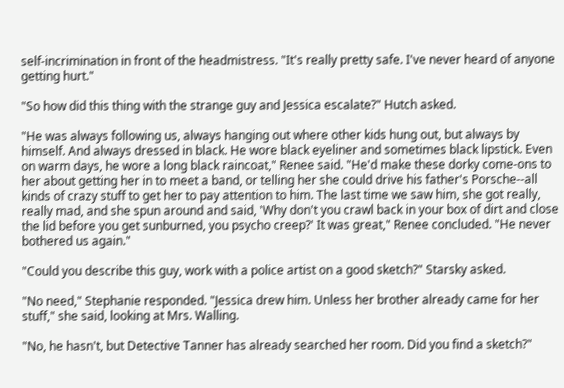self-incrimination in front of the headmistress. "It's really pretty safe. I've never heard of anyone getting hurt."

"So how did this thing with the strange guy and Jessica escalate?" Hutch asked.

"He was always following us, always hanging out where other kids hung out, but always by himself. And always dressed in black. He wore black eyeliner and sometimes black lipstick. Even on warm days, he wore a long black raincoat," Renee said. "He'd make these dorky come-ons to her about getting her in to meet a band, or telling her she could drive his father's Porsche--all kinds of crazy stuff to get her to pay attention to him. The last time we saw him, she got really, really mad, and she spun around and said, 'Why don't you crawl back in your box of dirt and close the lid before you get sunburned, you psycho creep?' It was great," Renee concluded. "He never bothered us again."

"Could you describe this guy, work with a police artist on a good sketch?" Starsky asked.

"No need," Stephanie responded. "Jessica drew him. Unless her brother already came for her stuff," she said, looking at Mrs. Walling.

"No, he hasn't, but Detective Tanner has already searched her room. Did you find a sketch?"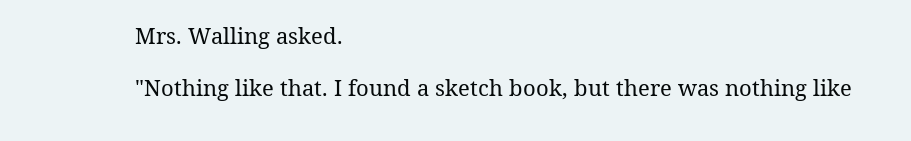Mrs. Walling asked.

"Nothing like that. I found a sketch book, but there was nothing like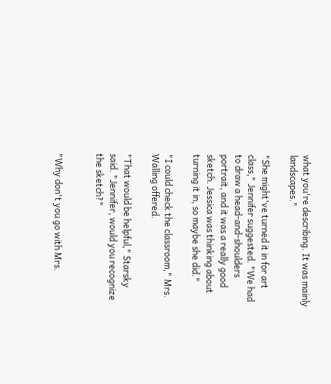what you're describing. It was mainly landscapes."

"She might've turned it in for art class," Jennifer suggested. "We had to draw a head-and-shoulders portrait, and it was a really good sketch. Jessica was thinking about turning it in, so maybe she did."

"I could check the classroom," Mrs. Walling offered.

"That would be helpful," Starsky said. "Jennifer, would you recognize the sketch?"


"Why don't you go with Mrs.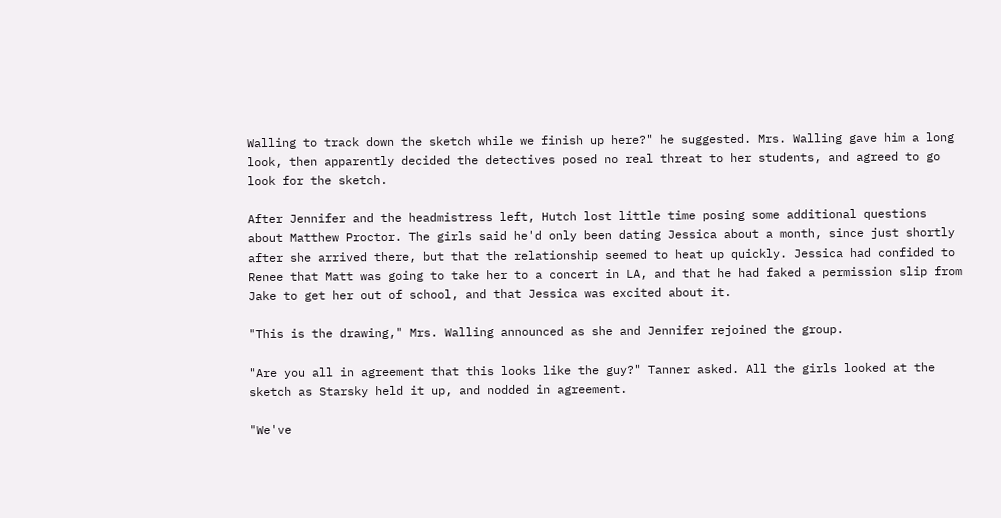Walling to track down the sketch while we finish up here?" he suggested. Mrs. Walling gave him a long look, then apparently decided the detectives posed no real threat to her students, and agreed to go look for the sketch.

After Jennifer and the headmistress left, Hutch lost little time posing some additional questions about Matthew Proctor. The girls said he'd only been dating Jessica about a month, since just shortly after she arrived there, but that the relationship seemed to heat up quickly. Jessica had confided to Renee that Matt was going to take her to a concert in LA, and that he had faked a permission slip from Jake to get her out of school, and that Jessica was excited about it.

"This is the drawing," Mrs. Walling announced as she and Jennifer rejoined the group.

"Are you all in agreement that this looks like the guy?" Tanner asked. All the girls looked at the sketch as Starsky held it up, and nodded in agreement.

"We've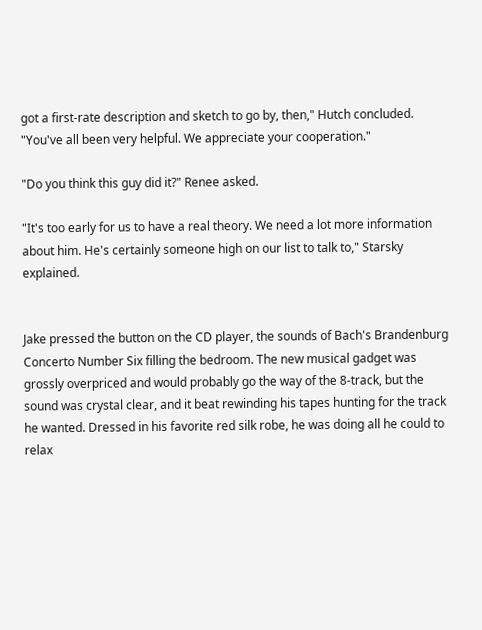got a first-rate description and sketch to go by, then," Hutch concluded. "You've all been very helpful. We appreciate your cooperation."

"Do you think this guy did it?" Renee asked.

"It's too early for us to have a real theory. We need a lot more information about him. He's certainly someone high on our list to talk to," Starsky explained.


Jake pressed the button on the CD player, the sounds of Bach's Brandenburg Concerto Number Six filling the bedroom. The new musical gadget was grossly overpriced and would probably go the way of the 8-track, but the sound was crystal clear, and it beat rewinding his tapes hunting for the track he wanted. Dressed in his favorite red silk robe, he was doing all he could to relax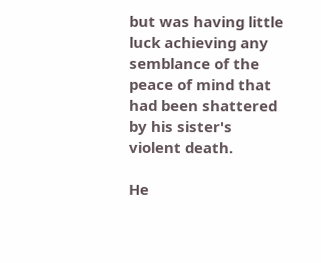but was having little luck achieving any semblance of the peace of mind that had been shattered by his sister's violent death.

He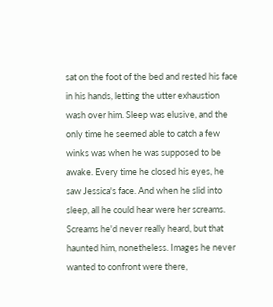sat on the foot of the bed and rested his face in his hands, letting the utter exhaustion wash over him. Sleep was elusive, and the only time he seemed able to catch a few winks was when he was supposed to be awake. Every time he closed his eyes, he saw Jessica's face. And when he slid into sleep, all he could hear were her screams. Screams he'd never really heard, but that haunted him, nonetheless. Images he never wanted to confront were there,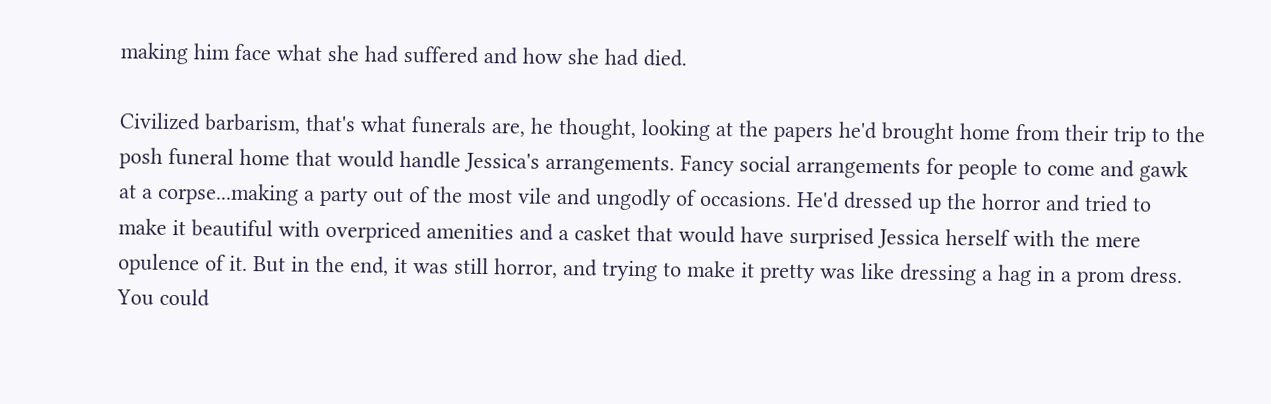making him face what she had suffered and how she had died.

Civilized barbarism, that's what funerals are, he thought, looking at the papers he'd brought home from their trip to the posh funeral home that would handle Jessica's arrangements. Fancy social arrangements for people to come and gawk at a corpse...making a party out of the most vile and ungodly of occasions. He'd dressed up the horror and tried to make it beautiful with overpriced amenities and a casket that would have surprised Jessica herself with the mere opulence of it. But in the end, it was still horror, and trying to make it pretty was like dressing a hag in a prom dress. You could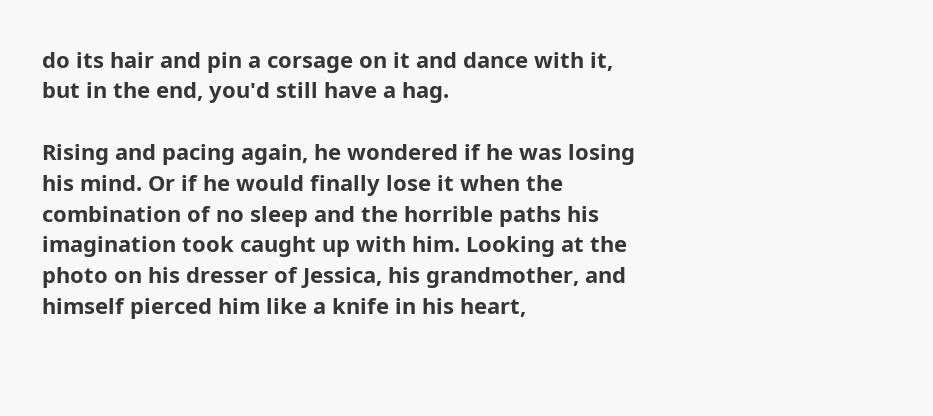do its hair and pin a corsage on it and dance with it, but in the end, you'd still have a hag.

Rising and pacing again, he wondered if he was losing his mind. Or if he would finally lose it when the combination of no sleep and the horrible paths his imagination took caught up with him. Looking at the photo on his dresser of Jessica, his grandmother, and himself pierced him like a knife in his heart,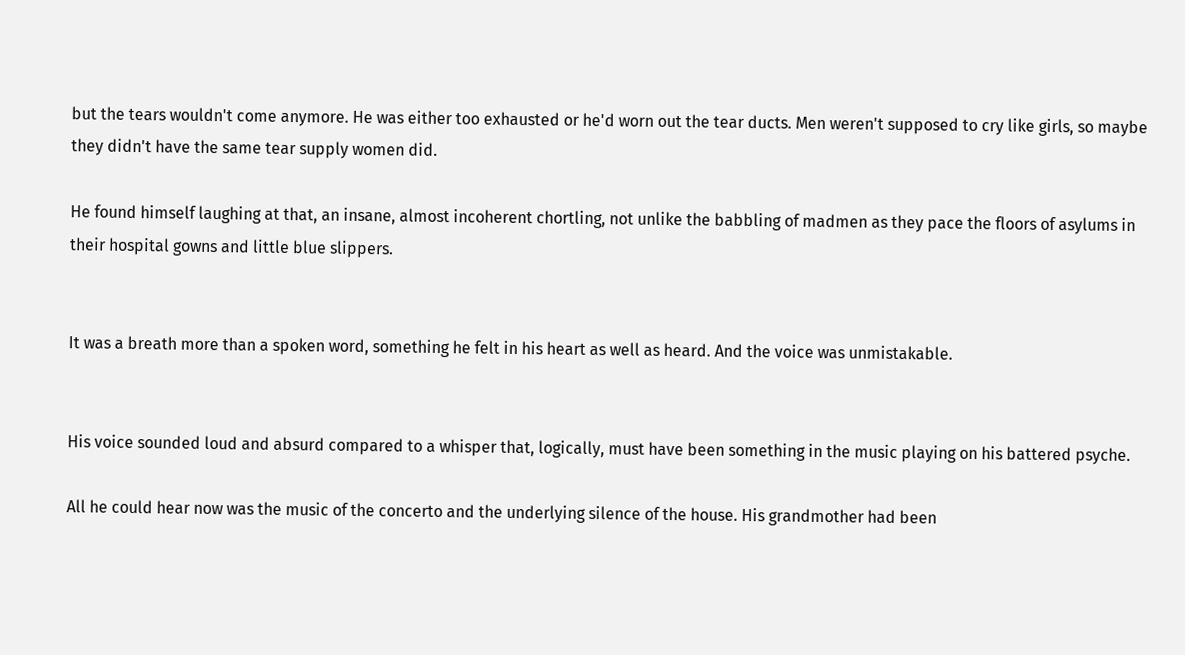but the tears wouldn't come anymore. He was either too exhausted or he'd worn out the tear ducts. Men weren't supposed to cry like girls, so maybe they didn't have the same tear supply women did.

He found himself laughing at that, an insane, almost incoherent chortling, not unlike the babbling of madmen as they pace the floors of asylums in their hospital gowns and little blue slippers.


It was a breath more than a spoken word, something he felt in his heart as well as heard. And the voice was unmistakable.


His voice sounded loud and absurd compared to a whisper that, logically, must have been something in the music playing on his battered psyche.

All he could hear now was the music of the concerto and the underlying silence of the house. His grandmother had been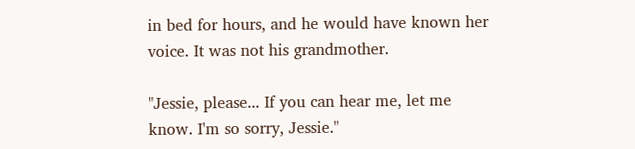in bed for hours, and he would have known her voice. It was not his grandmother.

"Jessie, please... If you can hear me, let me know. I'm so sorry, Jessie."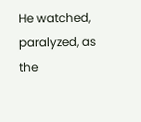He watched, paralyzed, as the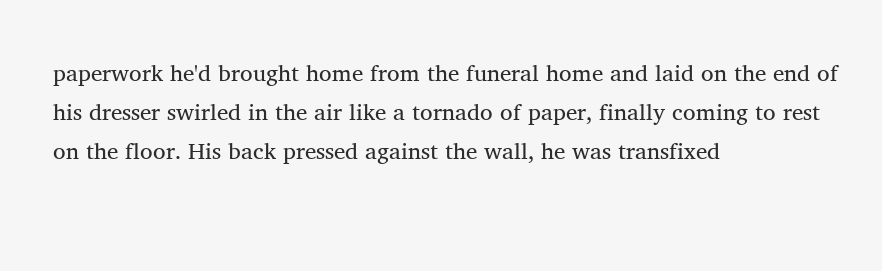paperwork he'd brought home from the funeral home and laid on the end of his dresser swirled in the air like a tornado of paper, finally coming to rest on the floor. His back pressed against the wall, he was transfixed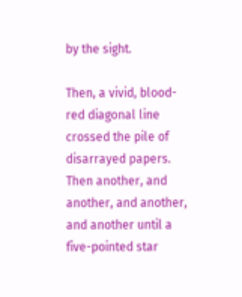by the sight.

Then, a vivid, blood-red diagonal line crossed the pile of disarrayed papers. Then another, and another, and another, and another until a five-pointed star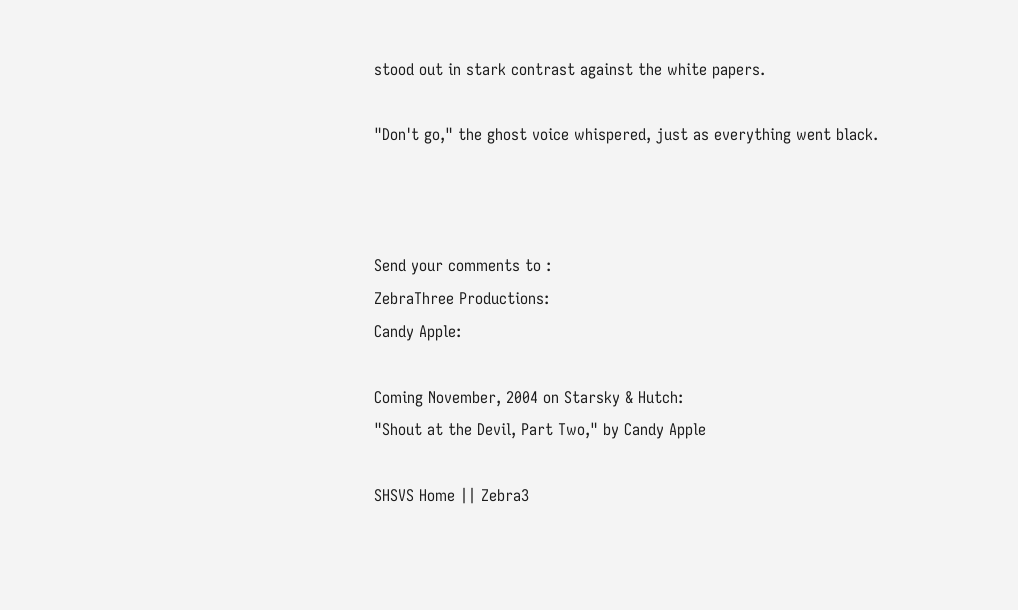stood out in stark contrast against the white papers.

"Don't go," the ghost voice whispered, just as everything went black.



Send your comments to :
ZebraThree Productions:
Candy Apple:

Coming November, 2004 on Starsky & Hutch:
"Shout at the Devil, Part Two," by Candy Apple

SHSVS Home || Zebra3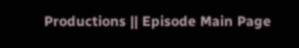Productions || Episode Main Page